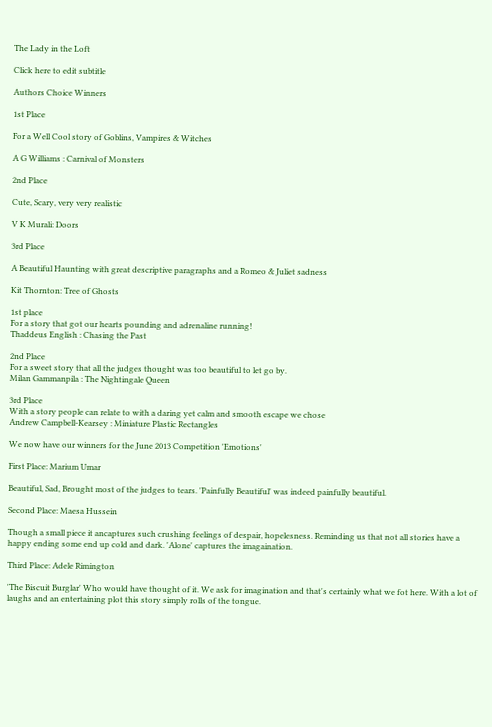The Lady in the Loft

Click here to edit subtitle

Authors Choice Winners

1st Place

For a Well Cool story of Goblins, Vampires & Witches

A G Williams : Carnival of Monsters

2nd Place

Cute, Scary, very very realistic

V K Murali: Doors

3rd Place

A Beautiful Haunting with great descriptive paragraphs and a Romeo & Juliet sadness

Kit Thornton: Tree of Ghosts

1st place
For a story that got our hearts pounding and adrenaline running!
Thaddeus English : Chasing the Past

2nd Place
For a sweet story that all the judges thought was too beautiful to let go by.
Milan Gammanpila : The Nightingale Queen

3rd Place
With a story people can relate to with a daring yet calm and smooth escape we chose
Andrew Campbell-Kearsey : Miniature Plastic Rectangles

We now have our winners for the June 2013 Competition 'Emotions'

First Place: Marium Umar

Beautiful, Sad, Brought most of the judges to tears. 'Painfully Beautiful' was indeed painfully beautiful.

Second Place: Maesa Hussein

Though a small piece it ancaptures such crushing feelings of despair, hopelesness. Reminding us that not all stories have a happy ending some end up cold and dark. 'Alone' captures the imagaination.

Third Place: Adele Rimington

'The Biscuit Burglar' Who would have thought of it. We ask for imagination and that's certainly what we fot here. With a lot of laughs and an entertaining plot this story simply rolls of the tongue.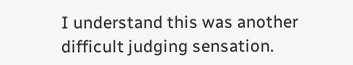I understand this was another difficult judging sensation.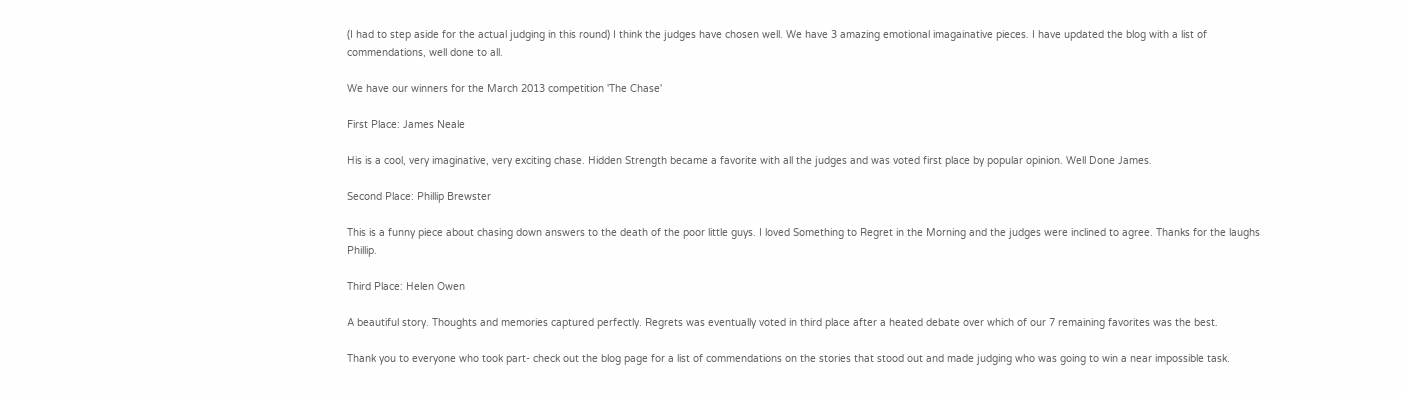(I had to step aside for the actual judging in this round) I think the judges have chosen well. We have 3 amazing emotional imagainative pieces. I have updated the blog with a list of commendations, well done to all.

We have our winners for the March 2013 competition 'The Chase'

First Place: James Neale

His is a cool, very imaginative, very exciting chase. Hidden Strength became a favorite with all the judges and was voted first place by popular opinion. Well Done James.

Second Place: Phillip Brewster

This is a funny piece about chasing down answers to the death of the poor little guys. I loved Something to Regret in the Morning and the judges were inclined to agree. Thanks for the laughs Phillip.

Third Place: Helen Owen

A beautiful story. Thoughts and memories captured perfectly. Regrets was eventually voted in third place after a heated debate over which of our 7 remaining favorites was the best.

Thank you to everyone who took part- check out the blog page for a list of commendations on the stories that stood out and made judging who was going to win a near impossible task.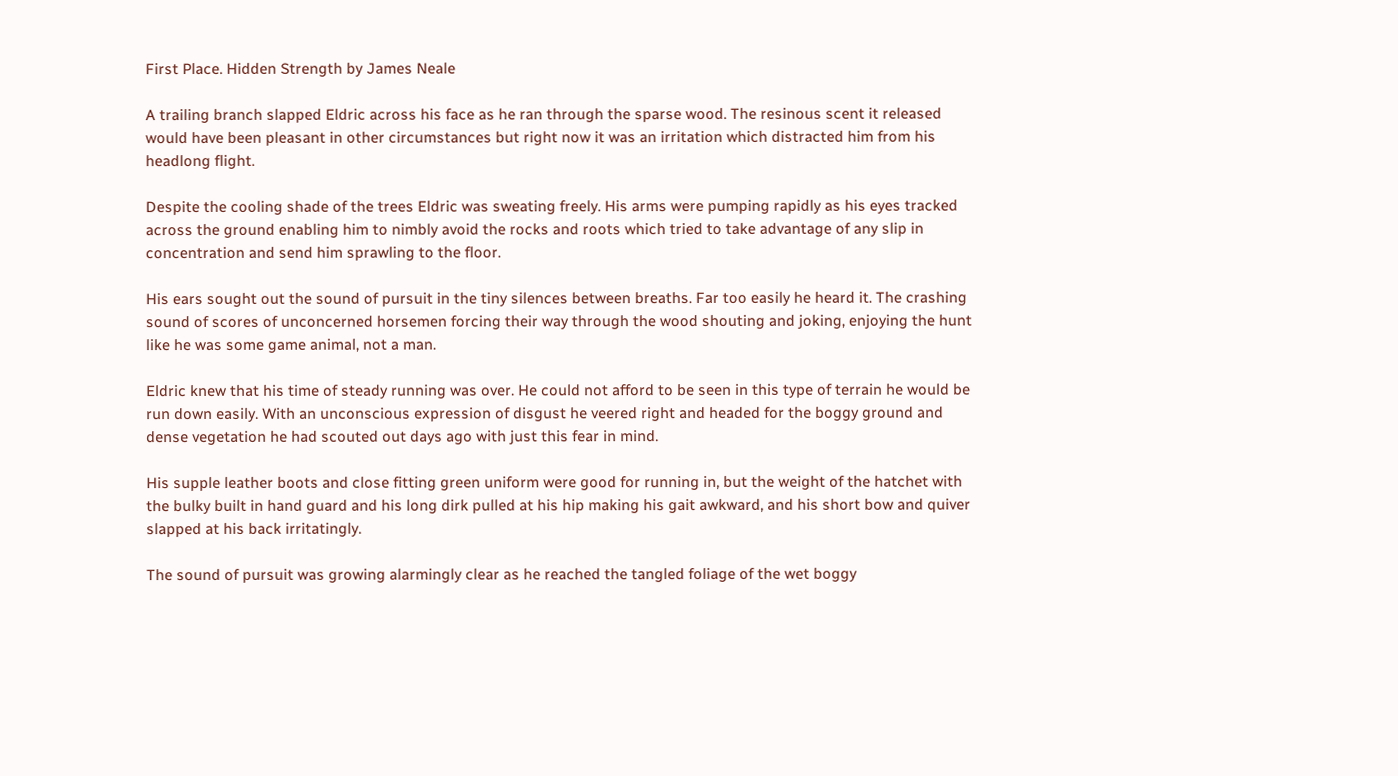First Place. Hidden Strength by James Neale

A trailing branch slapped Eldric across his face as he ran through the sparse wood. The resinous scent it released would have been pleasant in other circumstances but right now it was an irritation which distracted him from his headlong flight.

Despite the cooling shade of the trees Eldric was sweating freely. His arms were pumping rapidly as his eyes tracked across the ground enabling him to nimbly avoid the rocks and roots which tried to take advantage of any slip in concentration and send him sprawling to the floor.

His ears sought out the sound of pursuit in the tiny silences between breaths. Far too easily he heard it. The crashing sound of scores of unconcerned horsemen forcing their way through the wood shouting and joking, enjoying the hunt like he was some game animal, not a man.

Eldric knew that his time of steady running was over. He could not afford to be seen in this type of terrain he would be run down easily. With an unconscious expression of disgust he veered right and headed for the boggy ground and dense vegetation he had scouted out days ago with just this fear in mind.

His supple leather boots and close fitting green uniform were good for running in, but the weight of the hatchet with the bulky built in hand guard and his long dirk pulled at his hip making his gait awkward, and his short bow and quiver slapped at his back irritatingly.

The sound of pursuit was growing alarmingly clear as he reached the tangled foliage of the wet boggy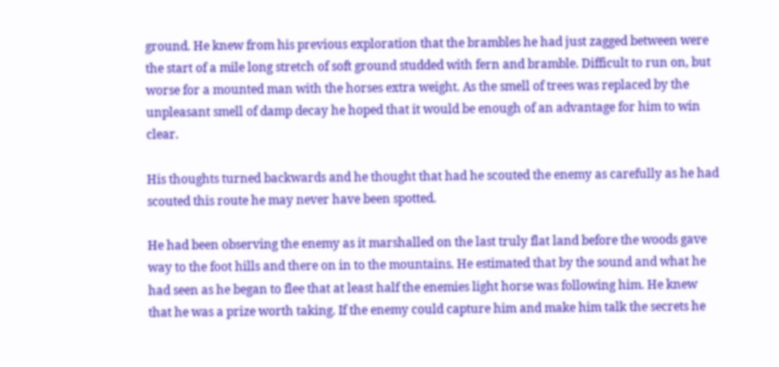ground. He knew from his previous exploration that the brambles he had just zagged between were the start of a mile long stretch of soft ground studded with fern and bramble. Difficult to run on, but worse for a mounted man with the horses extra weight. As the smell of trees was replaced by the unpleasant smell of damp decay he hoped that it would be enough of an advantage for him to win clear.

His thoughts turned backwards and he thought that had he scouted the enemy as carefully as he had scouted this route he may never have been spotted.

He had been observing the enemy as it marshalled on the last truly flat land before the woods gave way to the foot hills and there on in to the mountains. He estimated that by the sound and what he had seen as he began to flee that at least half the enemies light horse was following him. He knew that he was a prize worth taking. If the enemy could capture him and make him talk the secrets he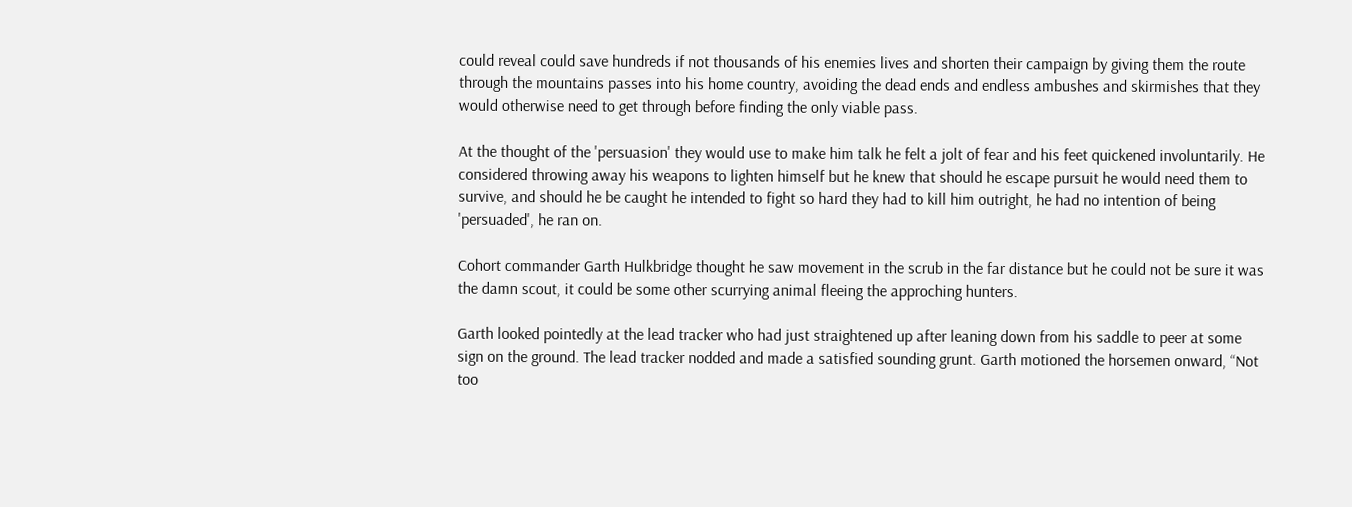could reveal could save hundreds if not thousands of his enemies lives and shorten their campaign by giving them the route through the mountains passes into his home country, avoiding the dead ends and endless ambushes and skirmishes that they would otherwise need to get through before finding the only viable pass.

At the thought of the 'persuasion' they would use to make him talk he felt a jolt of fear and his feet quickened involuntarily. He considered throwing away his weapons to lighten himself but he knew that should he escape pursuit he would need them to survive, and should he be caught he intended to fight so hard they had to kill him outright, he had no intention of being 'persuaded', he ran on.

Cohort commander Garth Hulkbridge thought he saw movement in the scrub in the far distance but he could not be sure it was the damn scout, it could be some other scurrying animal fleeing the approching hunters.

Garth looked pointedly at the lead tracker who had just straightened up after leaning down from his saddle to peer at some sign on the ground. The lead tracker nodded and made a satisfied sounding grunt. Garth motioned the horsemen onward, “Not too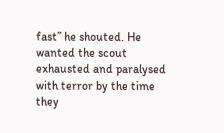fast” he shouted. He wanted the scout exhausted and paralysed with terror by the time they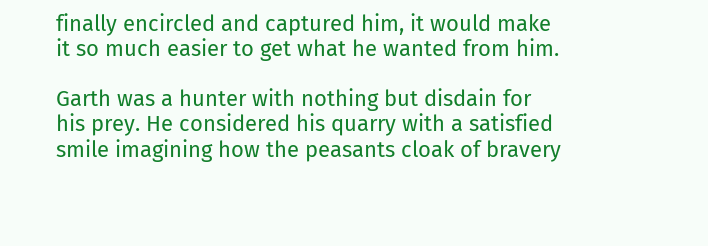finally encircled and captured him, it would make it so much easier to get what he wanted from him.

Garth was a hunter with nothing but disdain for his prey. He considered his quarry with a satisfied smile imagining how the peasants cloak of bravery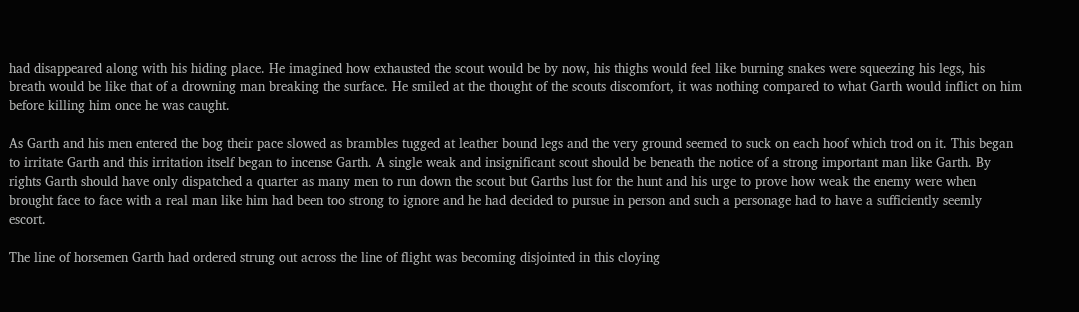had disappeared along with his hiding place. He imagined how exhausted the scout would be by now, his thighs would feel like burning snakes were squeezing his legs, his breath would be like that of a drowning man breaking the surface. He smiled at the thought of the scouts discomfort, it was nothing compared to what Garth would inflict on him before killing him once he was caught.

As Garth and his men entered the bog their pace slowed as brambles tugged at leather bound legs and the very ground seemed to suck on each hoof which trod on it. This began to irritate Garth and this irritation itself began to incense Garth. A single weak and insignificant scout should be beneath the notice of a strong important man like Garth. By rights Garth should have only dispatched a quarter as many men to run down the scout but Garths lust for the hunt and his urge to prove how weak the enemy were when brought face to face with a real man like him had been too strong to ignore and he had decided to pursue in person and such a personage had to have a sufficiently seemly escort.

The line of horsemen Garth had ordered strung out across the line of flight was becoming disjointed in this cloying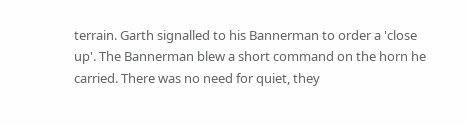terrain. Garth signalled to his Bannerman to order a 'close up'. The Bannerman blew a short command on the horn he carried. There was no need for quiet, they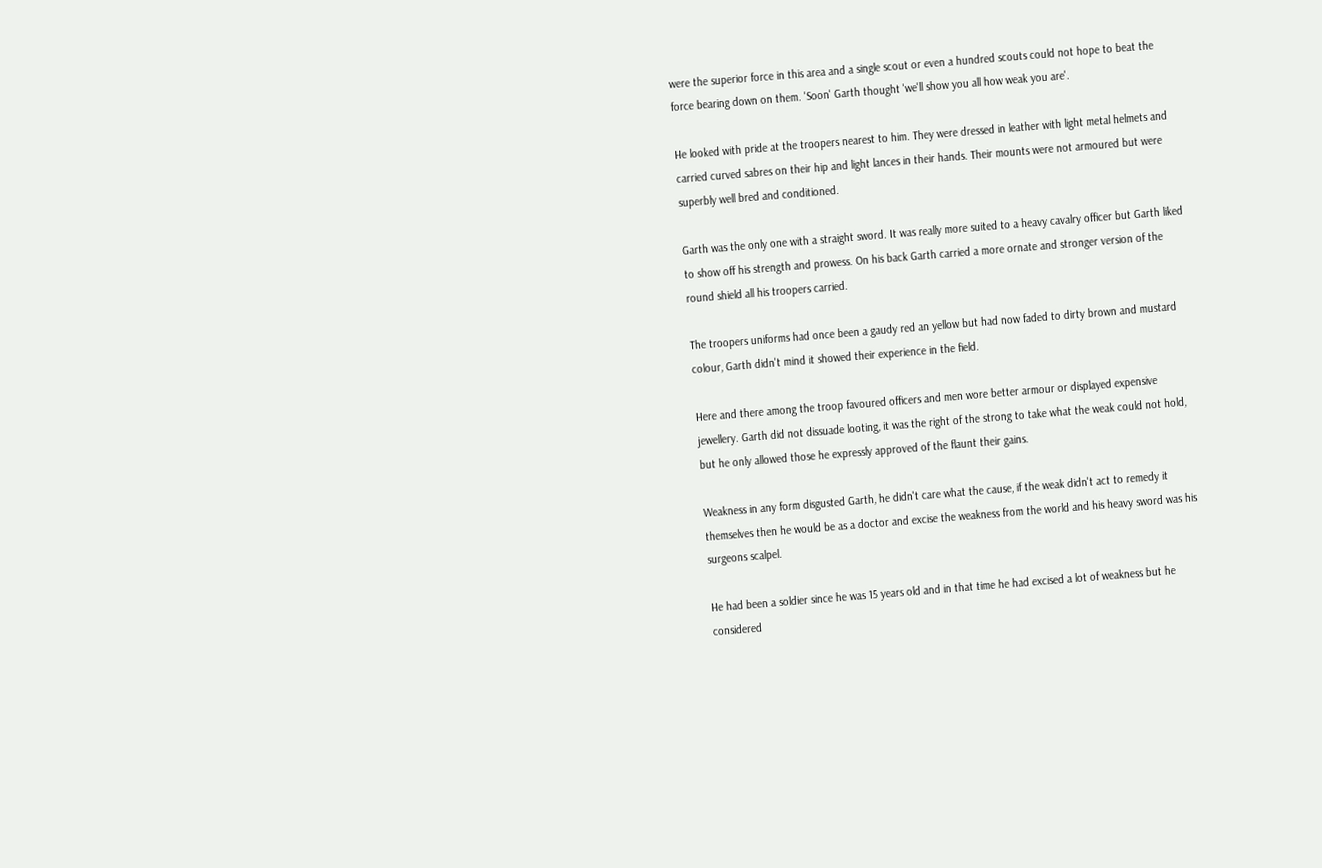were the superior force in this area and a single scout or even a hundred scouts could not hope to beat the force bearing down on them. 'Soon' Garth thought 'we'll show you all how weak you are'.

He looked with pride at the troopers nearest to him. They were dressed in leather with light metal helmets and carried curved sabres on their hip and light lances in their hands. Their mounts were not armoured but were superbly well bred and conditioned.

Garth was the only one with a straight sword. It was really more suited to a heavy cavalry officer but Garth liked to show off his strength and prowess. On his back Garth carried a more ornate and stronger version of the round shield all his troopers carried.

The troopers uniforms had once been a gaudy red an yellow but had now faded to dirty brown and mustard colour, Garth didn't mind it showed their experience in the field.

Here and there among the troop favoured officers and men wore better armour or displayed expensive jewellery. Garth did not dissuade looting, it was the right of the strong to take what the weak could not hold, but he only allowed those he expressly approved of the flaunt their gains.

Weakness in any form disgusted Garth, he didn't care what the cause, if the weak didn't act to remedy it themselves then he would be as a doctor and excise the weakness from the world and his heavy sword was his surgeons scalpel.

He had been a soldier since he was 15 years old and in that time he had excised a lot of weakness but he considered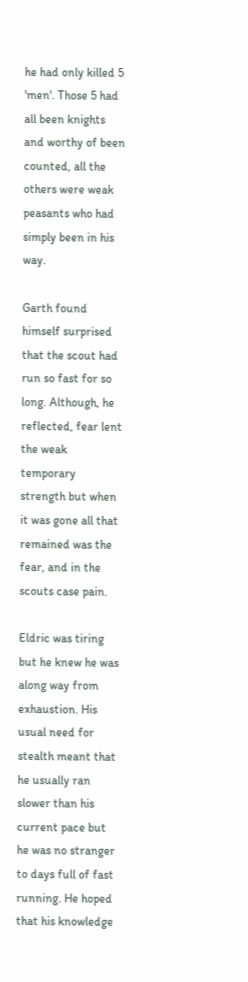he had only killed 5 'men'. Those 5 had all been knights and worthy of been counted, all the others were weak peasants who had simply been in his way.

Garth found himself surprised that the scout had run so fast for so long. Although, he reflected, fear lent the weak temporary strength but when it was gone all that remained was the fear, and in the scouts case pain.

Eldric was tiring but he knew he was along way from exhaustion. His usual need for stealth meant that he usually ran slower than his current pace but he was no stranger to days full of fast running. He hoped that his knowledge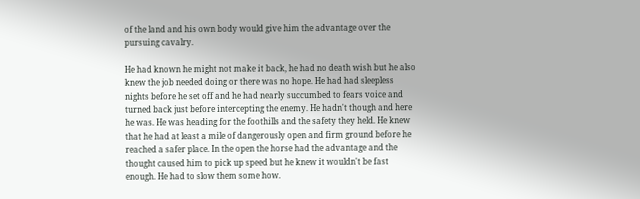of the land and his own body would give him the advantage over the pursuing cavalry.

He had known he might not make it back, he had no death wish but he also knew the job needed doing or there was no hope. He had had sleepless nights before he set off and he had nearly succumbed to fears voice and turned back just before intercepting the enemy. He hadn't though and here he was. He was heading for the foothills and the safety they held. He knew that he had at least a mile of dangerously open and firm ground before he reached a safer place. In the open the horse had the advantage and the thought caused him to pick up speed but he knew it wouldn't be fast enough. He had to slow them some how.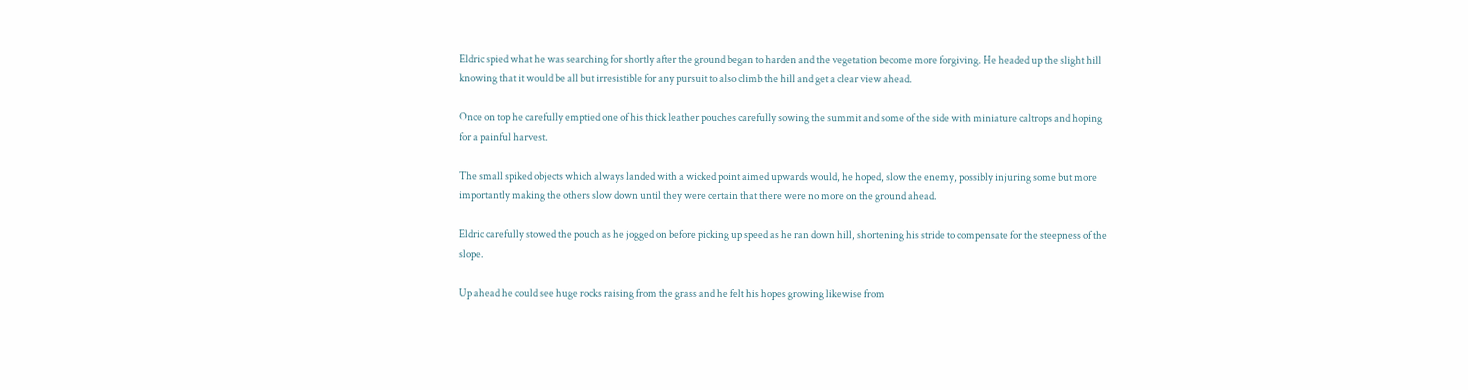Eldric spied what he was searching for shortly after the ground began to harden and the vegetation become more forgiving. He headed up the slight hill knowing that it would be all but irresistible for any pursuit to also climb the hill and get a clear view ahead.

Once on top he carefully emptied one of his thick leather pouches carefully sowing the summit and some of the side with miniature caltrops and hoping for a painful harvest.

The small spiked objects which always landed with a wicked point aimed upwards would, he hoped, slow the enemy, possibly injuring some but more importantly making the others slow down until they were certain that there were no more on the ground ahead.

Eldric carefully stowed the pouch as he jogged on before picking up speed as he ran down hill, shortening his stride to compensate for the steepness of the slope.

Up ahead he could see huge rocks raising from the grass and he felt his hopes growing likewise from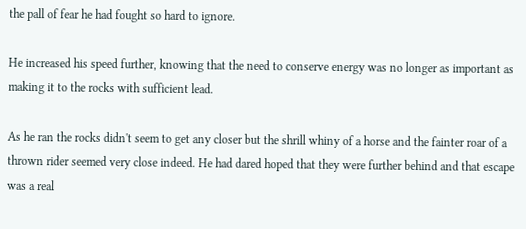the pall of fear he had fought so hard to ignore.

He increased his speed further, knowing that the need to conserve energy was no longer as important as making it to the rocks with sufficient lead.

As he ran the rocks didn't seem to get any closer but the shrill whiny of a horse and the fainter roar of a thrown rider seemed very close indeed. He had dared hoped that they were further behind and that escape was a real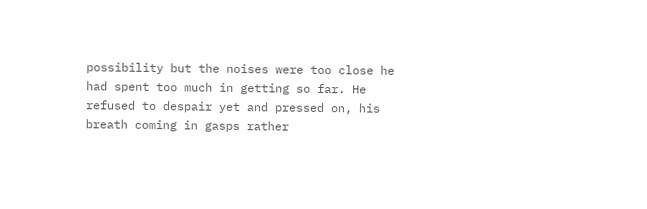possibility but the noises were too close he had spent too much in getting so far. He refused to despair yet and pressed on, his breath coming in gasps rather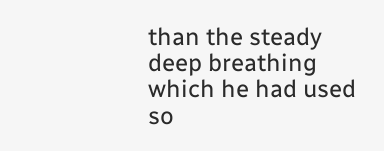than the steady deep breathing which he had used so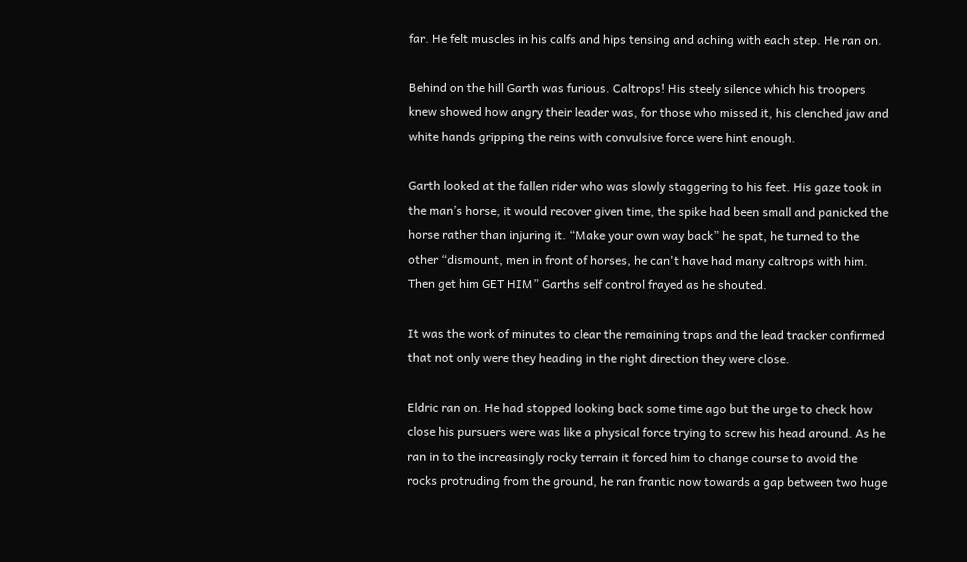far. He felt muscles in his calfs and hips tensing and aching with each step. He ran on.

Behind on the hill Garth was furious. Caltrops! His steely silence which his troopers knew showed how angry their leader was, for those who missed it, his clenched jaw and white hands gripping the reins with convulsive force were hint enough.

Garth looked at the fallen rider who was slowly staggering to his feet. His gaze took in the man’s horse, it would recover given time, the spike had been small and panicked the horse rather than injuring it. “Make your own way back” he spat, he turned to the other “dismount, men in front of horses, he can't have had many caltrops with him. Then get him GET HIM” Garths self control frayed as he shouted.

It was the work of minutes to clear the remaining traps and the lead tracker confirmed that not only were they heading in the right direction they were close.

Eldric ran on. He had stopped looking back some time ago but the urge to check how close his pursuers were was like a physical force trying to screw his head around. As he ran in to the increasingly rocky terrain it forced him to change course to avoid the rocks protruding from the ground, he ran frantic now towards a gap between two huge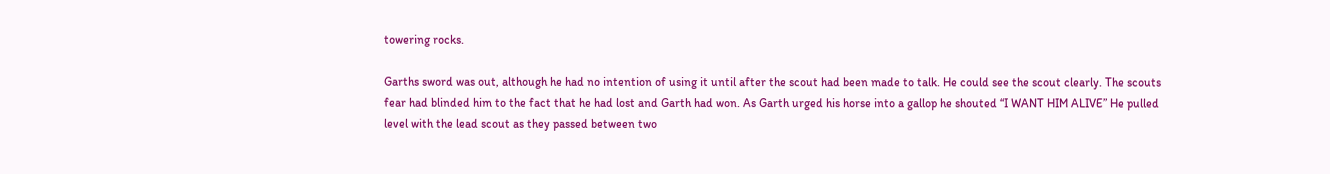towering rocks.

Garths sword was out, although he had no intention of using it until after the scout had been made to talk. He could see the scout clearly. The scouts fear had blinded him to the fact that he had lost and Garth had won. As Garth urged his horse into a gallop he shouted “I WANT HIM ALIVE” He pulled level with the lead scout as they passed between two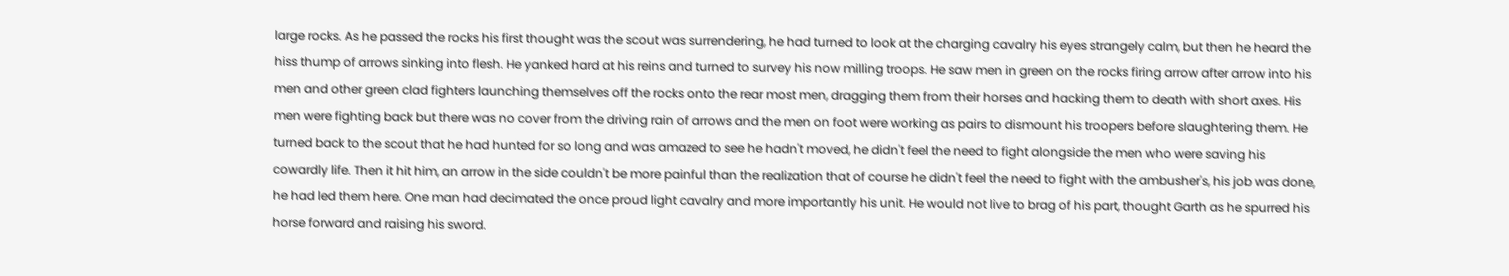large rocks. As he passed the rocks his first thought was the scout was surrendering, he had turned to look at the charging cavalry his eyes strangely calm, but then he heard the hiss thump of arrows sinking into flesh. He yanked hard at his reins and turned to survey his now milling troops. He saw men in green on the rocks firing arrow after arrow into his men and other green clad fighters launching themselves off the rocks onto the rear most men, dragging them from their horses and hacking them to death with short axes. His men were fighting back but there was no cover from the driving rain of arrows and the men on foot were working as pairs to dismount his troopers before slaughtering them. He turned back to the scout that he had hunted for so long and was amazed to see he hadn't moved, he didn't feel the need to fight alongside the men who were saving his cowardly life. Then it hit him, an arrow in the side couldn't be more painful than the realization that of course he didn't feel the need to fight with the ambusher's, his job was done, he had led them here. One man had decimated the once proud light cavalry and more importantly his unit. He would not live to brag of his part, thought Garth as he spurred his horse forward and raising his sword.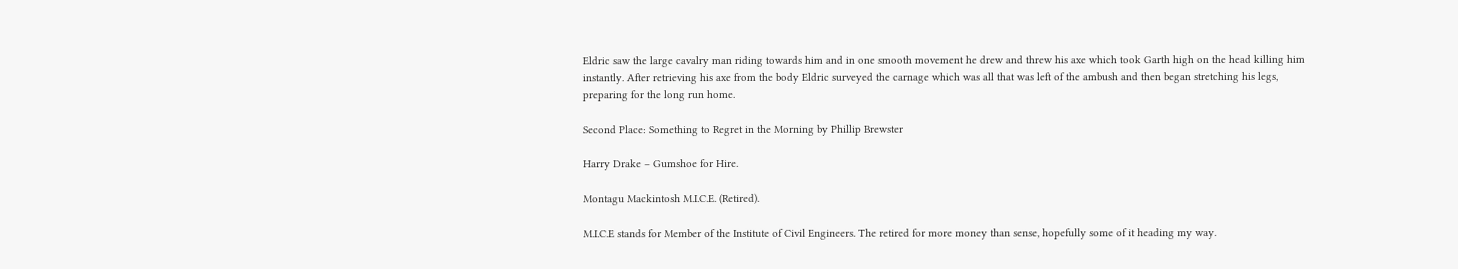Eldric saw the large cavalry man riding towards him and in one smooth movement he drew and threw his axe which took Garth high on the head killing him instantly. After retrieving his axe from the body Eldric surveyed the carnage which was all that was left of the ambush and then began stretching his legs, preparing for the long run home.

Second Place: Something to Regret in the Morning by Phillip Brewster

Harry Drake – Gumshoe for Hire.

Montagu Mackintosh M.I.C.E. (Retired).

M.I.C.E stands for Member of the Institute of Civil Engineers. The retired for more money than sense, hopefully some of it heading my way.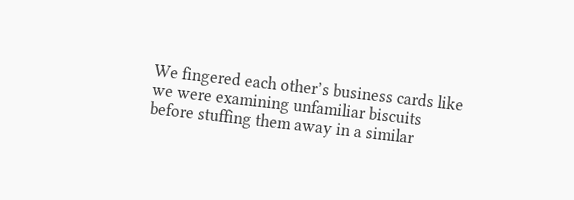We fingered each other’s business cards like we were examining unfamiliar biscuits before stuffing them away in a similar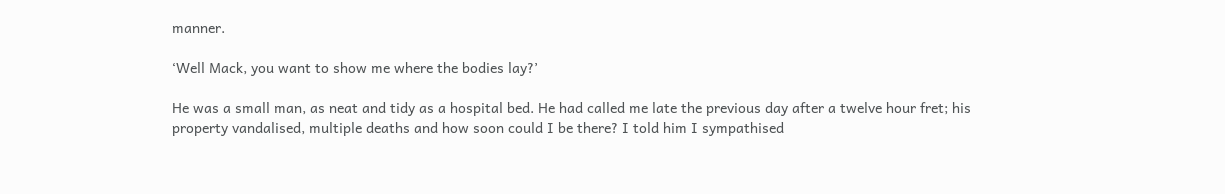manner.

‘Well Mack, you want to show me where the bodies lay?’

He was a small man, as neat and tidy as a hospital bed. He had called me late the previous day after a twelve hour fret; his property vandalised, multiple deaths and how soon could I be there? I told him I sympathised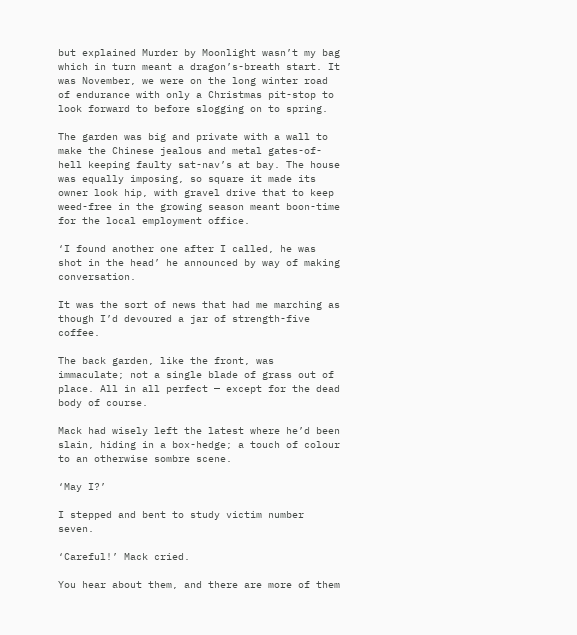but explained Murder by Moonlight wasn’t my bag which in turn meant a dragon’s-breath start. It was November, we were on the long winter road of endurance with only a Christmas pit-stop to look forward to before slogging on to spring.

The garden was big and private with a wall to make the Chinese jealous and metal gates-of-hell keeping faulty sat-nav’s at bay. The house was equally imposing, so square it made its owner look hip, with gravel drive that to keep weed-free in the growing season meant boon-time for the local employment office.

‘I found another one after I called, he was shot in the head’ he announced by way of making conversation.

It was the sort of news that had me marching as though I’d devoured a jar of strength-five coffee.

The back garden, like the front, was immaculate; not a single blade of grass out of place. All in all perfect — except for the dead body of course.

Mack had wisely left the latest where he’d been slain, hiding in a box-hedge; a touch of colour to an otherwise sombre scene.

‘May I?’

I stepped and bent to study victim number seven.

‘Careful!’ Mack cried.

You hear about them, and there are more of them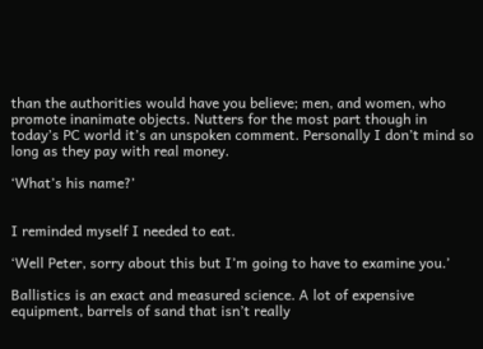than the authorities would have you believe; men, and women, who promote inanimate objects. Nutters for the most part though in today’s PC world it’s an unspoken comment. Personally I don’t mind so long as they pay with real money.

‘What’s his name?’


I reminded myself I needed to eat.

‘Well Peter, sorry about this but I’m going to have to examine you.’

Ballistics is an exact and measured science. A lot of expensive equipment, barrels of sand that isn’t really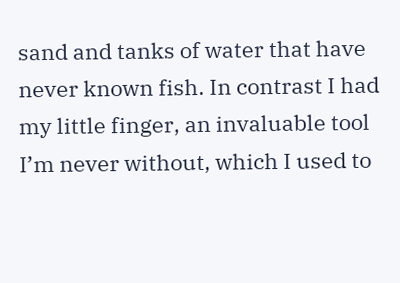sand and tanks of water that have never known fish. In contrast I had my little finger, an invaluable tool I’m never without, which I used to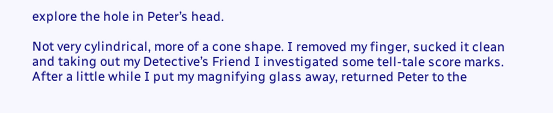explore the hole in Peter’s head.

Not very cylindrical, more of a cone shape. I removed my finger, sucked it clean and taking out my Detective’s Friend I investigated some tell-tale score marks. After a little while I put my magnifying glass away, returned Peter to the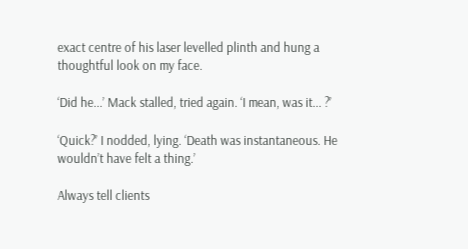exact centre of his laser levelled plinth and hung a thoughtful look on my face.

‘Did he...’ Mack stalled, tried again. ‘I mean, was it... ?’

‘Quick?’ I nodded, lying. ‘Death was instantaneous. He wouldn’t have felt a thing.’

Always tell clients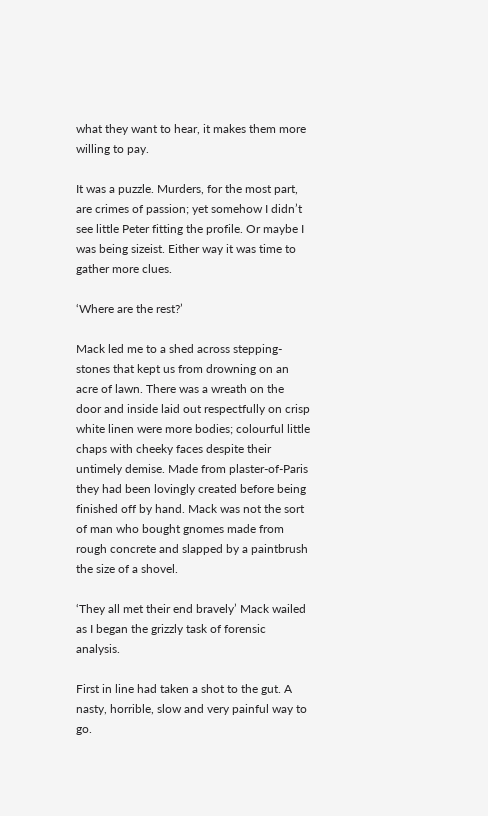what they want to hear, it makes them more willing to pay.

It was a puzzle. Murders, for the most part, are crimes of passion; yet somehow I didn’t see little Peter fitting the profile. Or maybe I was being sizeist. Either way it was time to gather more clues.

‘Where are the rest?’

Mack led me to a shed across stepping-stones that kept us from drowning on an acre of lawn. There was a wreath on the door and inside laid out respectfully on crisp white linen were more bodies; colourful little chaps with cheeky faces despite their untimely demise. Made from plaster-of-Paris they had been lovingly created before being finished off by hand. Mack was not the sort of man who bought gnomes made from rough concrete and slapped by a paintbrush the size of a shovel.

‘They all met their end bravely’ Mack wailed as I began the grizzly task of forensic analysis.

First in line had taken a shot to the gut. A nasty, horrible, slow and very painful way to go.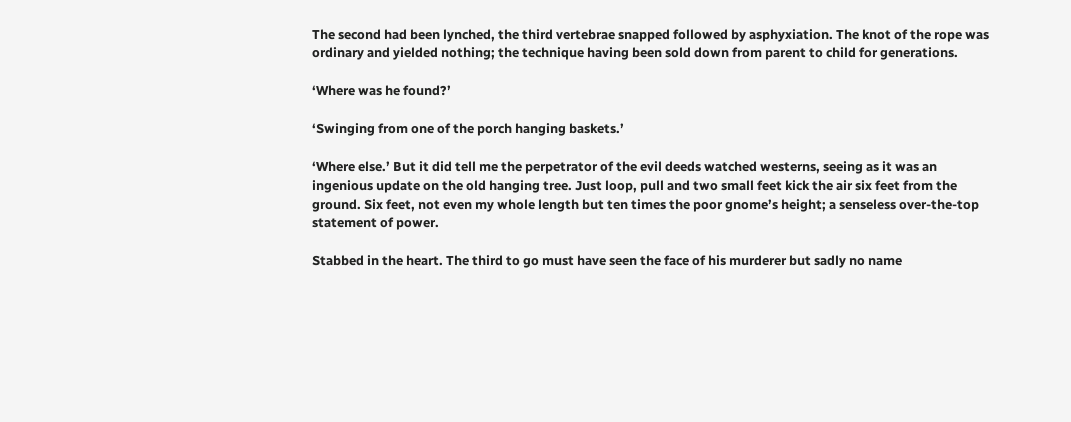The second had been lynched, the third vertebrae snapped followed by asphyxiation. The knot of the rope was ordinary and yielded nothing; the technique having been sold down from parent to child for generations.

‘Where was he found?’

‘Swinging from one of the porch hanging baskets.’

‘Where else.’ But it did tell me the perpetrator of the evil deeds watched westerns, seeing as it was an ingenious update on the old hanging tree. Just loop, pull and two small feet kick the air six feet from the ground. Six feet, not even my whole length but ten times the poor gnome’s height; a senseless over-the-top statement of power.

Stabbed in the heart. The third to go must have seen the face of his murderer but sadly no name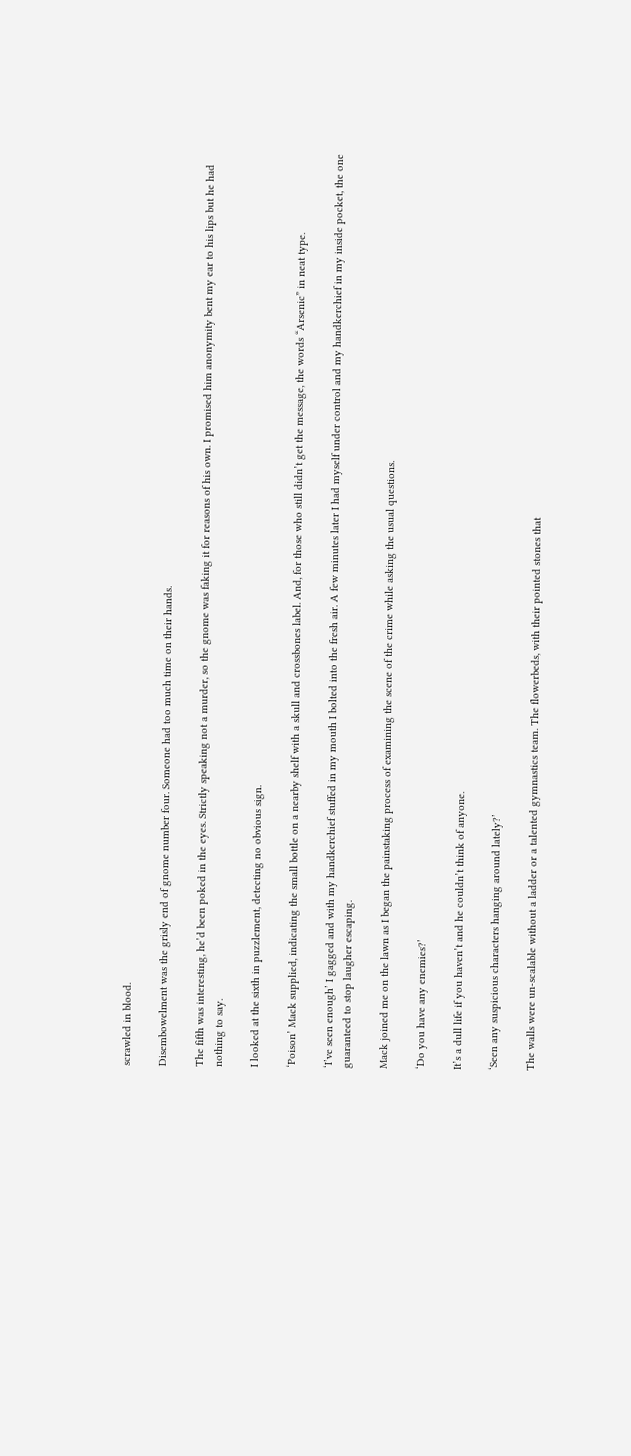scrawled in blood.

Disembowelment was the grisly end of gnome number four. Someone had too much time on their hands.

The fifth was interesting, he’d been poked in the eyes. Strictly speaking not a murder, so the gnome was faking it for reasons of his own. I promised him anonymity bent my ear to his lips but he had nothing to say.

I looked at the sixth in puzzlement, detecting no obvious sign.

‘Poison’ Mack supplied, indicating the small bottle on a nearby shelf with a skull and crossbones label. And, for those who still didn’t get the message, the words “Arsenic” in neat type.

‘I’ve seen enough’ I gagged and with my handkerchief stuffed in my mouth I bolted into the fresh air. A few minutes later I had myself under control and my handkerchief in my inside pocket, the one guaranteed to stop laugher escaping.

Mack joined me on the lawn as I began the painstaking process of examining the scene of the crime while asking the usual questions.

‘Do you have any enemies?’

It’s a dull life if you haven’t and he couldn’t think of anyone.

‘Seen any suspicious characters hanging around lately?’

The walls were un-scalable without a ladder or a talented gymnastics team. The flowerbeds, with their pointed stones that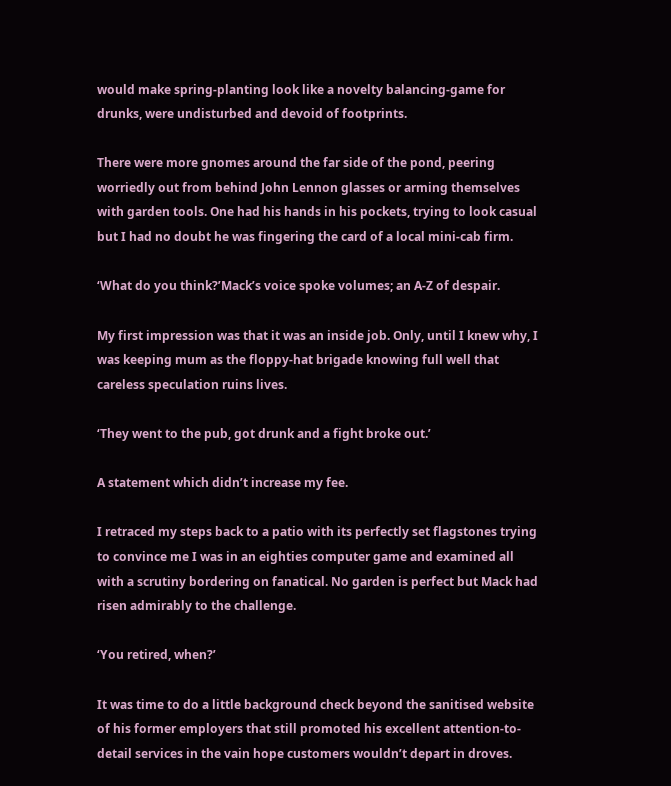would make spring-planting look like a novelty balancing-game for drunks, were undisturbed and devoid of footprints.

There were more gnomes around the far side of the pond, peering worriedly out from behind John Lennon glasses or arming themselves with garden tools. One had his hands in his pockets, trying to look casual but I had no doubt he was fingering the card of a local mini-cab firm.

‘What do you think?’Mack’s voice spoke volumes; an A-Z of despair.

My first impression was that it was an inside job. Only, until I knew why, I was keeping mum as the floppy-hat brigade knowing full well that careless speculation ruins lives.

‘They went to the pub, got drunk and a fight broke out.’

A statement which didn’t increase my fee.

I retraced my steps back to a patio with its perfectly set flagstones trying to convince me I was in an eighties computer game and examined all with a scrutiny bordering on fanatical. No garden is perfect but Mack had risen admirably to the challenge.

‘You retired, when?’

It was time to do a little background check beyond the sanitised website of his former employers that still promoted his excellent attention-to-detail services in the vain hope customers wouldn’t depart in droves.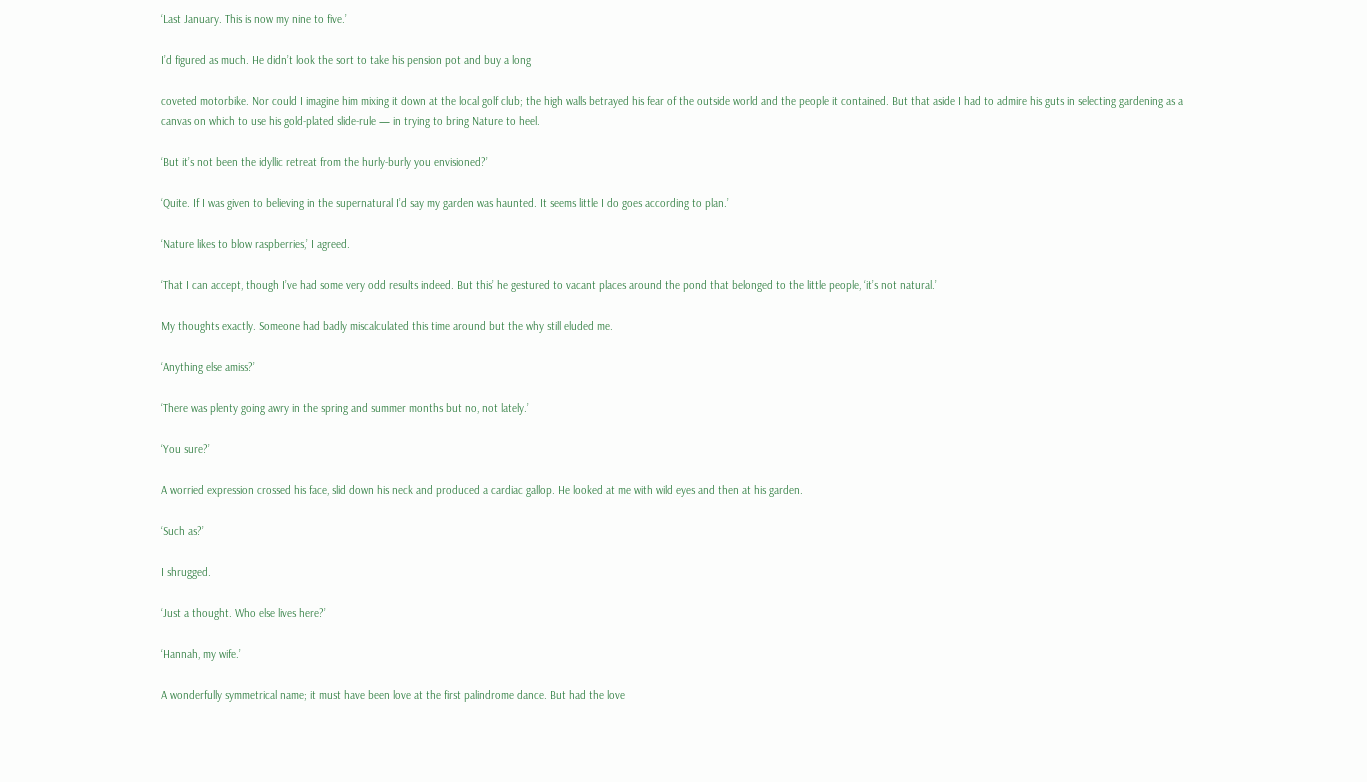‘Last January. This is now my nine to five.’

I’d figured as much. He didn’t look the sort to take his pension pot and buy a long

coveted motorbike. Nor could I imagine him mixing it down at the local golf club; the high walls betrayed his fear of the outside world and the people it contained. But that aside I had to admire his guts in selecting gardening as a canvas on which to use his gold-plated slide-rule — in trying to bring Nature to heel.

‘But it’s not been the idyllic retreat from the hurly-burly you envisioned?’

‘Quite. If I was given to believing in the supernatural I’d say my garden was haunted. It seems little I do goes according to plan.’

‘Nature likes to blow raspberries,’ I agreed.

‘That I can accept, though I’ve had some very odd results indeed. But this’ he gestured to vacant places around the pond that belonged to the little people, ‘it’s not natural.’

My thoughts exactly. Someone had badly miscalculated this time around but the why still eluded me.

‘Anything else amiss?’

‘There was plenty going awry in the spring and summer months but no, not lately.’

‘You sure?’

A worried expression crossed his face, slid down his neck and produced a cardiac gallop. He looked at me with wild eyes and then at his garden.

‘Such as?’

I shrugged.

‘Just a thought. Who else lives here?’

‘Hannah, my wife.’

A wonderfully symmetrical name; it must have been love at the first palindrome dance. But had the love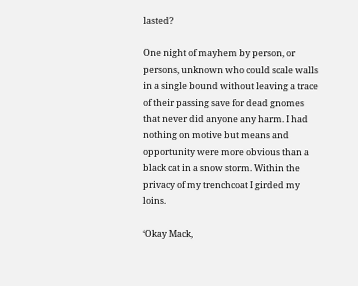lasted?

One night of mayhem by person, or persons, unknown who could scale walls in a single bound without leaving a trace of their passing save for dead gnomes that never did anyone any harm. I had nothing on motive but means and opportunity were more obvious than a black cat in a snow storm. Within the privacy of my trenchcoat I girded my loins.

‘Okay Mack,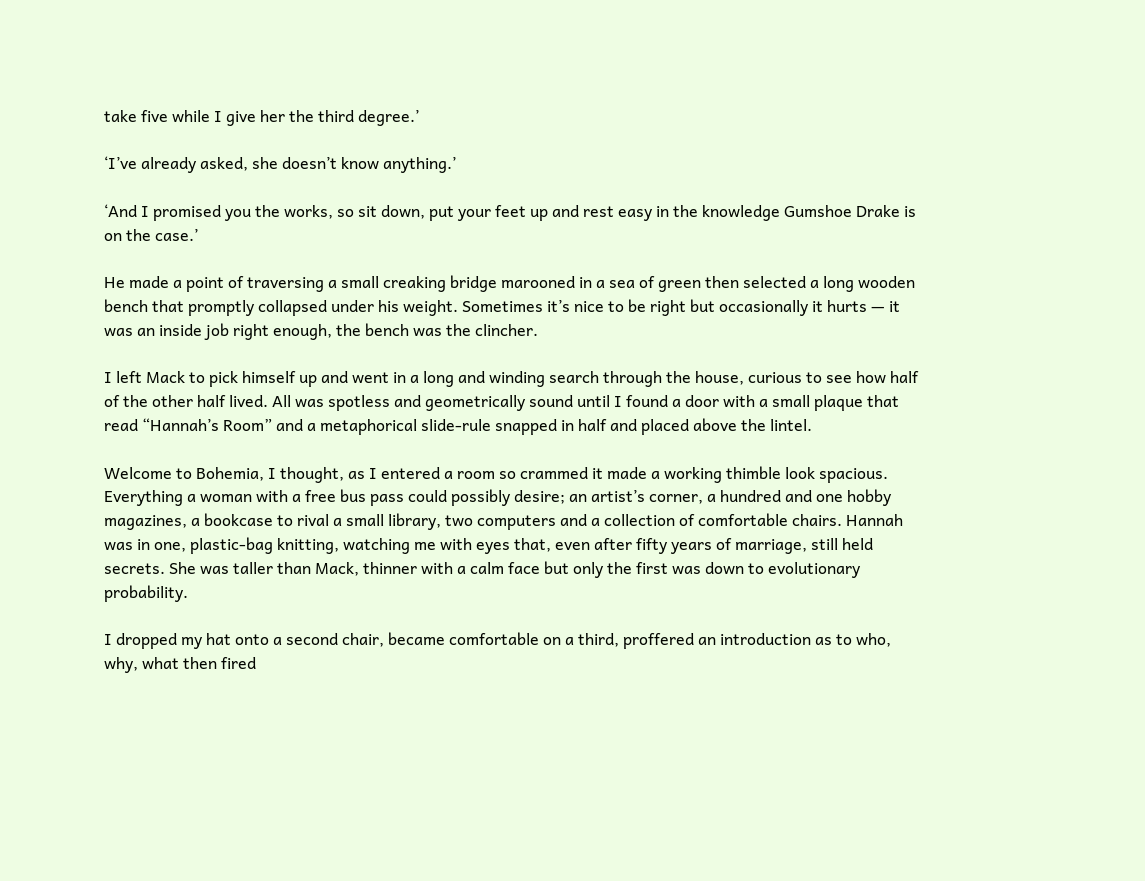take five while I give her the third degree.’

‘I’ve already asked, she doesn’t know anything.’

‘And I promised you the works, so sit down, put your feet up and rest easy in the knowledge Gumshoe Drake is on the case.’

He made a point of traversing a small creaking bridge marooned in a sea of green then selected a long wooden bench that promptly collapsed under his weight. Sometimes it’s nice to be right but occasionally it hurts — it was an inside job right enough, the bench was the clincher.

I left Mack to pick himself up and went in a long and winding search through the house, curious to see how half of the other half lived. All was spotless and geometrically sound until I found a door with a small plaque that read “Hannah’s Room” and a metaphorical slide-rule snapped in half and placed above the lintel.

Welcome to Bohemia, I thought, as I entered a room so crammed it made a working thimble look spacious. Everything a woman with a free bus pass could possibly desire; an artist’s corner, a hundred and one hobby magazines, a bookcase to rival a small library, two computers and a collection of comfortable chairs. Hannah was in one, plastic-bag knitting, watching me with eyes that, even after fifty years of marriage, still held secrets. She was taller than Mack, thinner with a calm face but only the first was down to evolutionary probability.

I dropped my hat onto a second chair, became comfortable on a third, proffered an introduction as to who, why, what then fired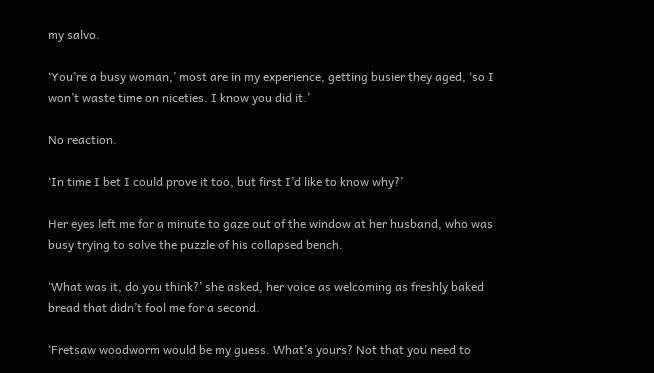my salvo.

‘You’re a busy woman,’ most are in my experience, getting busier they aged, ‘so I won’t waste time on niceties. I know you did it.’

No reaction.

‘In time I bet I could prove it too, but first I’d like to know why?’

Her eyes left me for a minute to gaze out of the window at her husband, who was busy trying to solve the puzzle of his collapsed bench.

‘What was it, do you think?’ she asked, her voice as welcoming as freshly baked bread that didn’t fool me for a second.

‘Fretsaw woodworm would be my guess. What’s yours? Not that you need to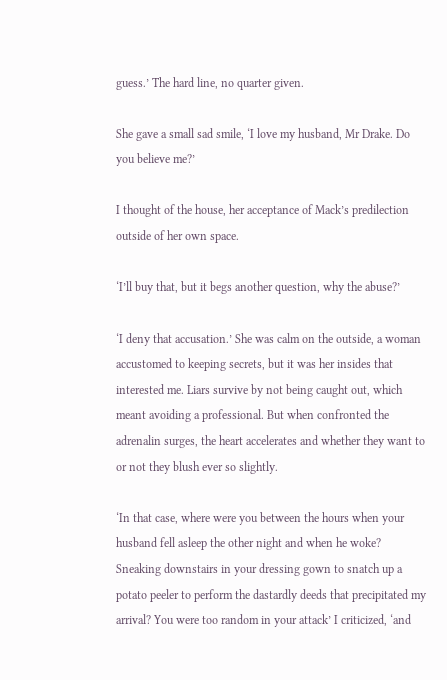guess.’ The hard line, no quarter given.

She gave a small sad smile, ‘I love my husband, Mr Drake. Do you believe me?’

I thought of the house, her acceptance of Mack’s predilection outside of her own space.

‘I’ll buy that, but it begs another question, why the abuse?’

‘I deny that accusation.’ She was calm on the outside, a woman accustomed to keeping secrets, but it was her insides that interested me. Liars survive by not being caught out, which meant avoiding a professional. But when confronted the adrenalin surges, the heart accelerates and whether they want to or not they blush ever so slightly.

‘In that case, where were you between the hours when your husband fell asleep the other night and when he woke? Sneaking downstairs in your dressing gown to snatch up a potato peeler to perform the dastardly deeds that precipitated my arrival? You were too random in your attack’ I criticized, ‘and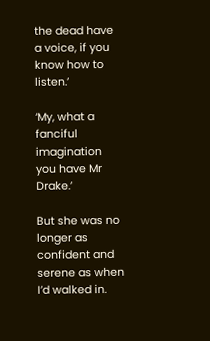the dead have a voice, if you know how to listen.’

‘My, what a fanciful imagination you have Mr Drake.’

But she was no longer as confident and serene as when I’d walked in.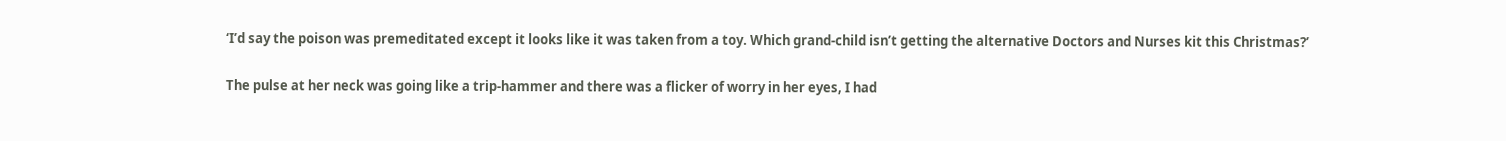‘I’d say the poison was premeditated except it looks like it was taken from a toy. Which grand-child isn’t getting the alternative Doctors and Nurses kit this Christmas?’

The pulse at her neck was going like a trip-hammer and there was a flicker of worry in her eyes, I had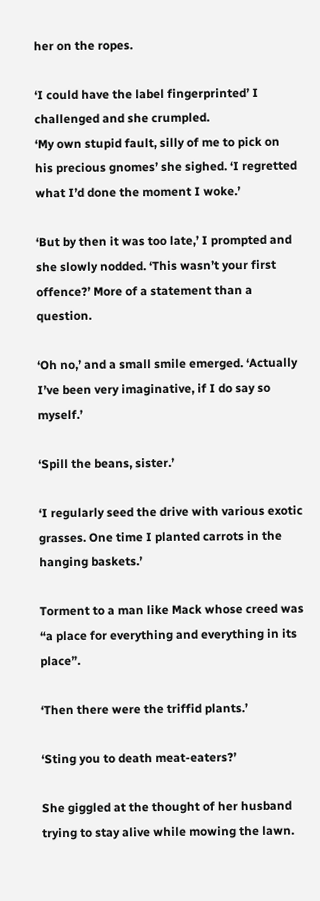her on the ropes.

‘I could have the label fingerprinted’ I challenged and she crumpled.
‘My own stupid fault, silly of me to pick on his precious gnomes’ she sighed. ‘I regretted what I’d done the moment I woke.’

‘But by then it was too late,’ I prompted and she slowly nodded. ‘This wasn’t your first offence?’ More of a statement than a question.

‘Oh no,’ and a small smile emerged. ‘Actually I’ve been very imaginative, if I do say so myself.’

‘Spill the beans, sister.’

‘I regularly seed the drive with various exotic grasses. One time I planted carrots in the hanging baskets.’

Torment to a man like Mack whose creed was “a place for everything and everything in its place”.

‘Then there were the triffid plants.’

‘Sting you to death meat-eaters?’

She giggled at the thought of her husband trying to stay alive while mowing the lawn.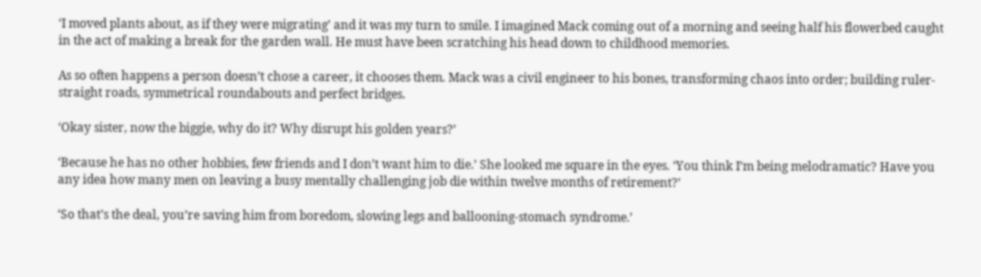‘I moved plants about, as if they were migrating’ and it was my turn to smile. I imagined Mack coming out of a morning and seeing half his flowerbed caught in the act of making a break for the garden wall. He must have been scratching his head down to childhood memories.

As so often happens a person doesn’t chose a career, it chooses them. Mack was a civil engineer to his bones, transforming chaos into order; building ruler-straight roads, symmetrical roundabouts and perfect bridges.

‘Okay sister, now the biggie, why do it? Why disrupt his golden years?’

‘Because he has no other hobbies, few friends and I don’t want him to die.’ She looked me square in the eyes. ‘You think I’m being melodramatic? Have you any idea how many men on leaving a busy mentally challenging job die within twelve months of retirement?’

‘So that’s the deal, you’re saving him from boredom, slowing legs and ballooning-stomach syndrome.’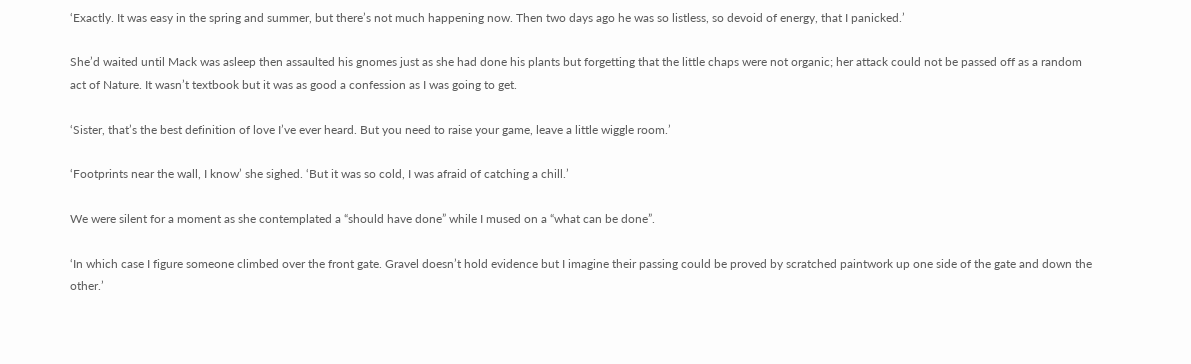‘Exactly. It was easy in the spring and summer, but there’s not much happening now. Then two days ago he was so listless, so devoid of energy, that I panicked.’

She’d waited until Mack was asleep then assaulted his gnomes just as she had done his plants but forgetting that the little chaps were not organic; her attack could not be passed off as a random act of Nature. It wasn’t textbook but it was as good a confession as I was going to get.

‘Sister, that’s the best definition of love I’ve ever heard. But you need to raise your game, leave a little wiggle room.’

‘Footprints near the wall, I know’ she sighed. ‘But it was so cold, I was afraid of catching a chill.’

We were silent for a moment as she contemplated a “should have done” while I mused on a “what can be done”.

‘In which case I figure someone climbed over the front gate. Gravel doesn’t hold evidence but I imagine their passing could be proved by scratched paintwork up one side of the gate and down the other.’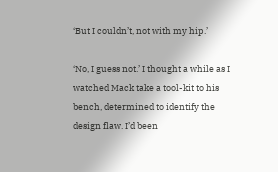‘But I couldn’t, not with my hip.’

‘No, I guess not.’ I thought a while as I watched Mack take a tool-kit to his bench, determined to identify the design flaw. I’d been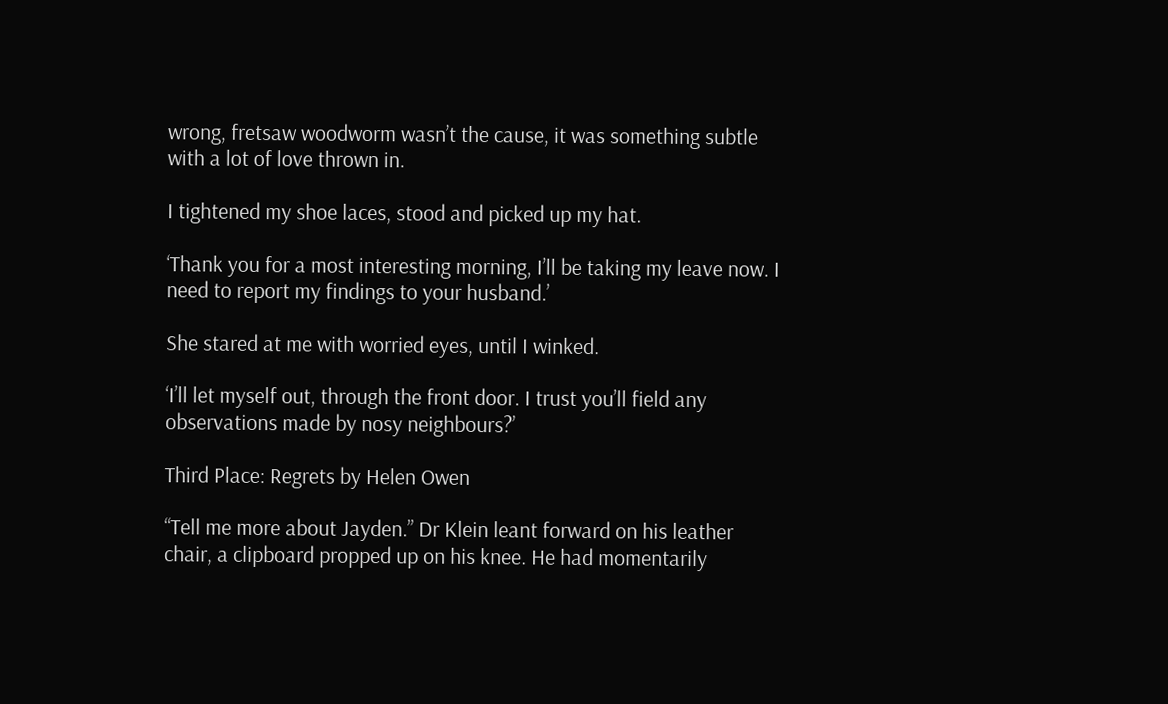wrong, fretsaw woodworm wasn’t the cause, it was something subtle with a lot of love thrown in.

I tightened my shoe laces, stood and picked up my hat.

‘Thank you for a most interesting morning, I’ll be taking my leave now. I need to report my findings to your husband.’

She stared at me with worried eyes, until I winked.

‘I’ll let myself out, through the front door. I trust you’ll field any observations made by nosy neighbours?’

Third Place: Regrets by Helen Owen

“Tell me more about Jayden.” Dr Klein leant forward on his leather chair, a clipboard propped up on his knee. He had momentarily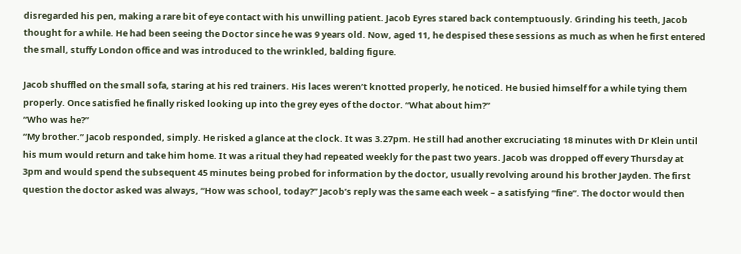disregarded his pen, making a rare bit of eye contact with his unwilling patient. Jacob Eyres stared back contemptuously. Grinding his teeth, Jacob thought for a while. He had been seeing the Doctor since he was 9 years old. Now, aged 11, he despised these sessions as much as when he first entered the small, stuffy London office and was introduced to the wrinkled, balding figure.

Jacob shuffled on the small sofa, staring at his red trainers. His laces weren’t knotted properly, he noticed. He busied himself for a while tying them properly. Once satisfied he finally risked looking up into the grey eyes of the doctor. “What about him?”
“Who was he?”
“My brother.” Jacob responded, simply. He risked a glance at the clock. It was 3.27pm. He still had another excruciating 18 minutes with Dr Klein until his mum would return and take him home. It was a ritual they had repeated weekly for the past two years. Jacob was dropped off every Thursday at 3pm and would spend the subsequent 45 minutes being probed for information by the doctor, usually revolving around his brother Jayden. The first question the doctor asked was always, “How was school, today?” Jacob’s reply was the same each week – a satisfying “fine”. The doctor would then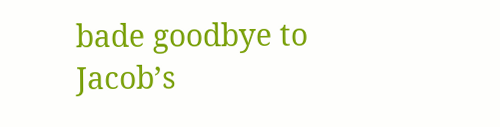bade goodbye to Jacob’s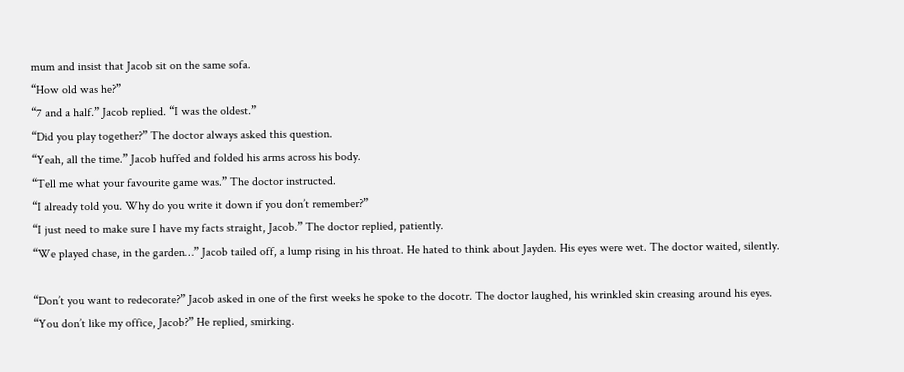mum and insist that Jacob sit on the same sofa.
“How old was he?”
“7 and a half.” Jacob replied. “I was the oldest.”
“Did you play together?” The doctor always asked this question.
“Yeah, all the time.” Jacob huffed and folded his arms across his body.
“Tell me what your favourite game was.” The doctor instructed.
“I already told you. Why do you write it down if you don’t remember?”
“I just need to make sure I have my facts straight, Jacob.” The doctor replied, patiently.
“We played chase, in the garden…” Jacob tailed off, a lump rising in his throat. He hated to think about Jayden. His eyes were wet. The doctor waited, silently.

“Don’t you want to redecorate?” Jacob asked in one of the first weeks he spoke to the docotr. The doctor laughed, his wrinkled skin creasing around his eyes.
“You don’t like my office, Jacob?” He replied, smirking.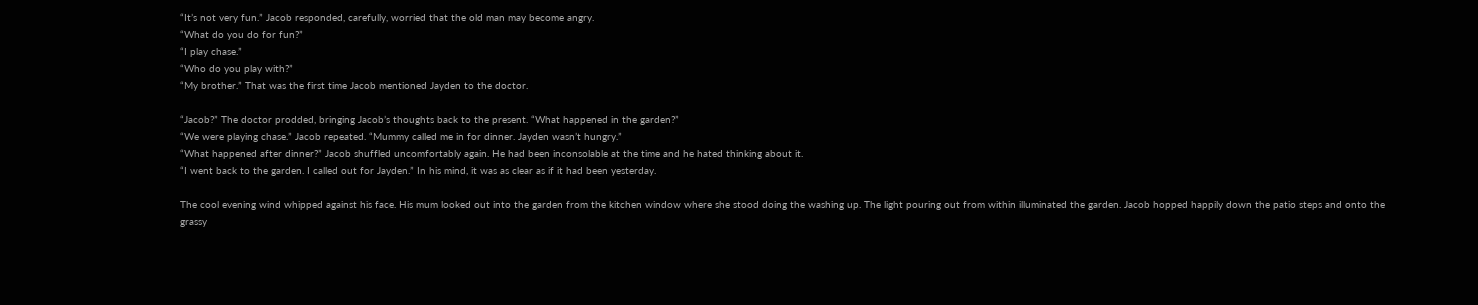“It’s not very fun.” Jacob responded, carefully, worried that the old man may become angry.
“What do you do for fun?”
“I play chase.”
“Who do you play with?”
“My brother.” That was the first time Jacob mentioned Jayden to the doctor.

“Jacob?” The doctor prodded, bringing Jacob’s thoughts back to the present. “What happened in the garden?”
“We were playing chase.” Jacob repeated. “Mummy called me in for dinner. Jayden wasn’t hungry.”
“What happened after dinner?” Jacob shuffled uncomfortably again. He had been inconsolable at the time and he hated thinking about it.
“I went back to the garden. I called out for Jayden.” In his mind, it was as clear as if it had been yesterday.

The cool evening wind whipped against his face. His mum looked out into the garden from the kitchen window where she stood doing the washing up. The light pouring out from within illuminated the garden. Jacob hopped happily down the patio steps and onto the grassy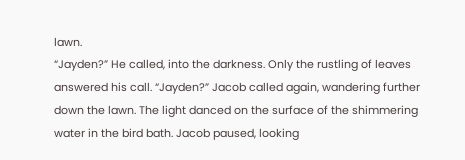lawn.
“Jayden?” He called, into the darkness. Only the rustling of leaves answered his call. “Jayden?” Jacob called again, wandering further down the lawn. The light danced on the surface of the shimmering water in the bird bath. Jacob paused, looking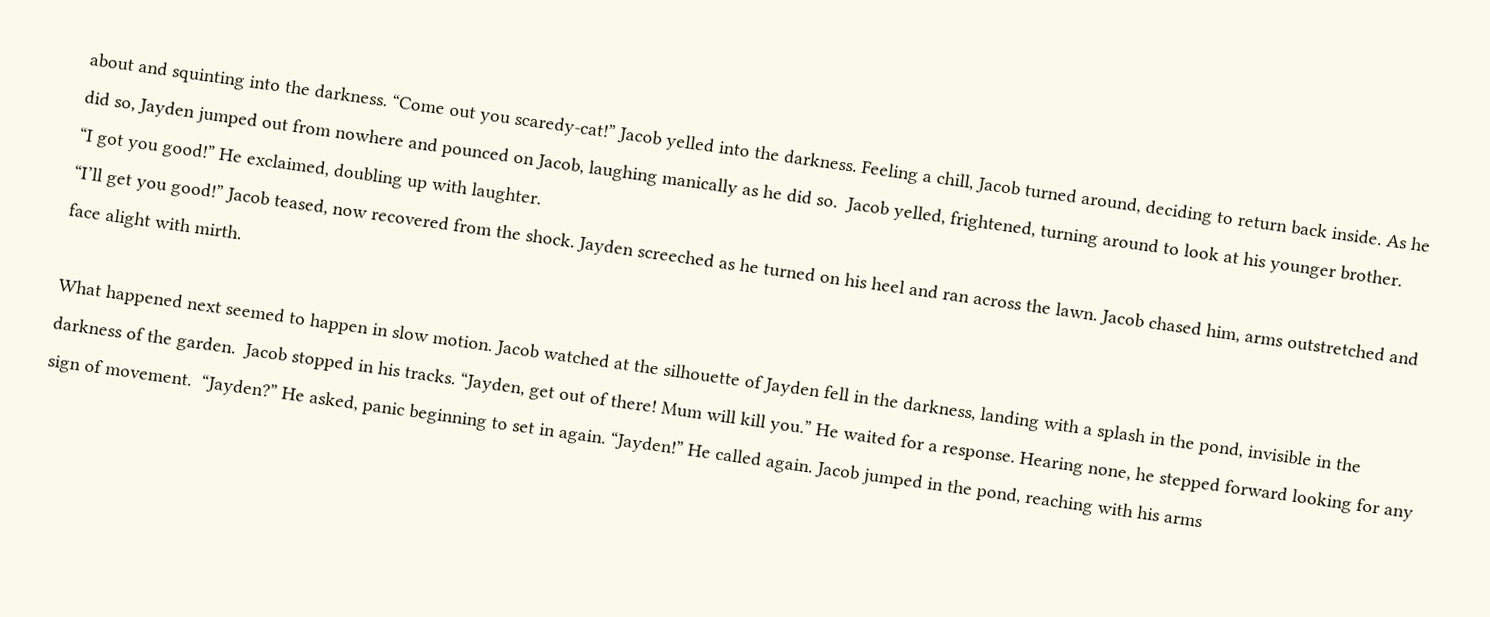about and squinting into the darkness. “Come out you scaredy-cat!” Jacob yelled into the darkness. Feeling a chill, Jacob turned around, deciding to return back inside. As he did so, Jayden jumped out from nowhere and pounced on Jacob, laughing manically as he did so.  Jacob yelled, frightened, turning around to look at his younger brother.
“I got you good!” He exclaimed, doubling up with laughter.
“I’ll get you good!” Jacob teased, now recovered from the shock. Jayden screeched as he turned on his heel and ran across the lawn. Jacob chased him, arms outstretched and face alight with mirth.

What happened next seemed to happen in slow motion. Jacob watched at the silhouette of Jayden fell in the darkness, landing with a splash in the pond, invisible in the darkness of the garden.  Jacob stopped in his tracks. “Jayden, get out of there! Mum will kill you.” He waited for a response. Hearing none, he stepped forward looking for any sign of movement.  “Jayden?” He asked, panic beginning to set in again. “Jayden!” He called again. Jacob jumped in the pond, reaching with his arms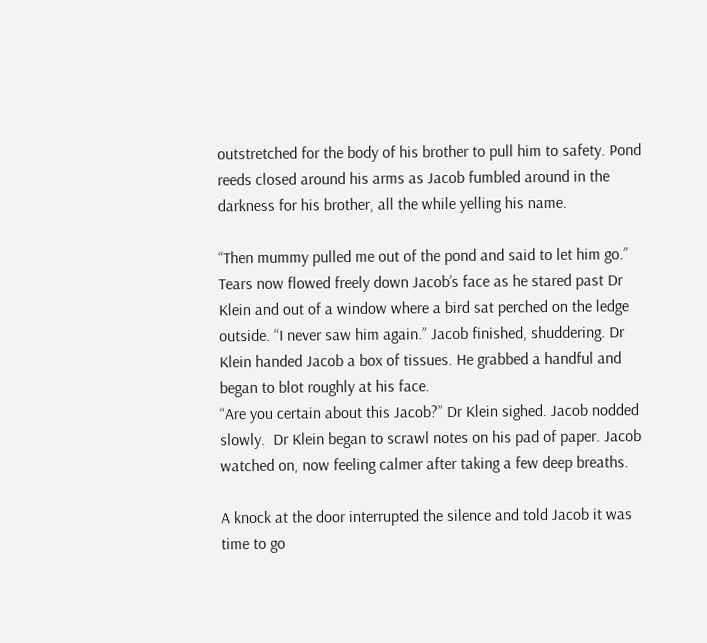outstretched for the body of his brother to pull him to safety. Pond reeds closed around his arms as Jacob fumbled around in the darkness for his brother, all the while yelling his name.

“Then mummy pulled me out of the pond and said to let him go.” Tears now flowed freely down Jacob’s face as he stared past Dr Klein and out of a window where a bird sat perched on the ledge outside. “I never saw him again.” Jacob finished, shuddering. Dr Klein handed Jacob a box of tissues. He grabbed a handful and began to blot roughly at his face.
“Are you certain about this Jacob?” Dr Klein sighed. Jacob nodded slowly.  Dr Klein began to scrawl notes on his pad of paper. Jacob watched on, now feeling calmer after taking a few deep breaths.

A knock at the door interrupted the silence and told Jacob it was time to go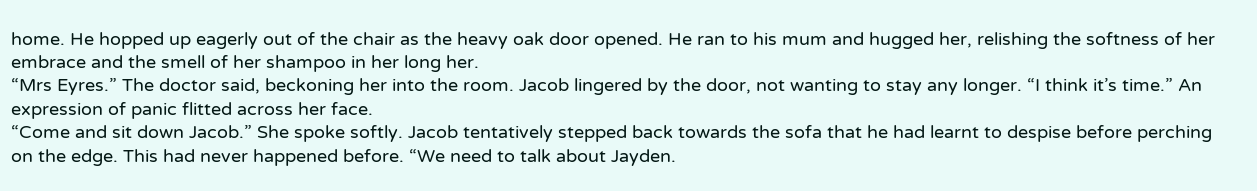home. He hopped up eagerly out of the chair as the heavy oak door opened. He ran to his mum and hugged her, relishing the softness of her embrace and the smell of her shampoo in her long her.
“Mrs Eyres.” The doctor said, beckoning her into the room. Jacob lingered by the door, not wanting to stay any longer. “I think it’s time.” An expression of panic flitted across her face.
“Come and sit down Jacob.” She spoke softly. Jacob tentatively stepped back towards the sofa that he had learnt to despise before perching on the edge. This had never happened before. “We need to talk about Jayden.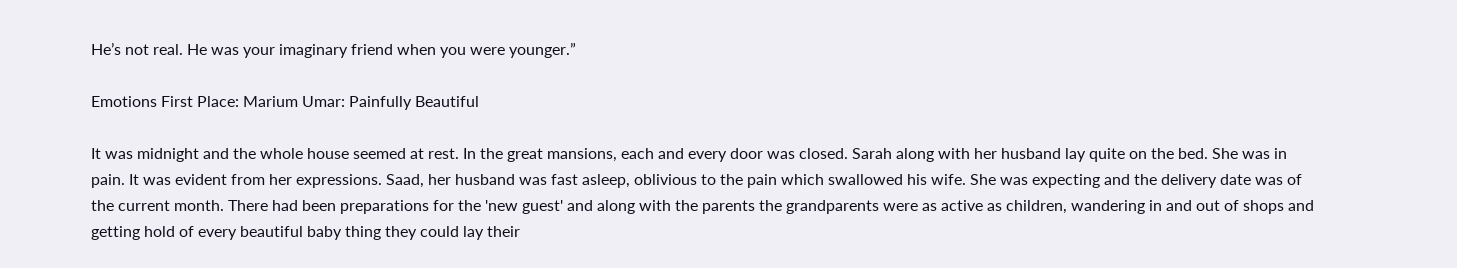He’s not real. He was your imaginary friend when you were younger.”

Emotions First Place: Marium Umar: Painfully Beautiful

It was midnight and the whole house seemed at rest. In the great mansions, each and every door was closed. Sarah along with her husband lay quite on the bed. She was in pain. It was evident from her expressions. Saad, her husband was fast asleep, oblivious to the pain which swallowed his wife. She was expecting and the delivery date was of the current month. There had been preparations for the 'new guest' and along with the parents the grandparents were as active as children, wandering in and out of shops and getting hold of every beautiful baby thing they could lay their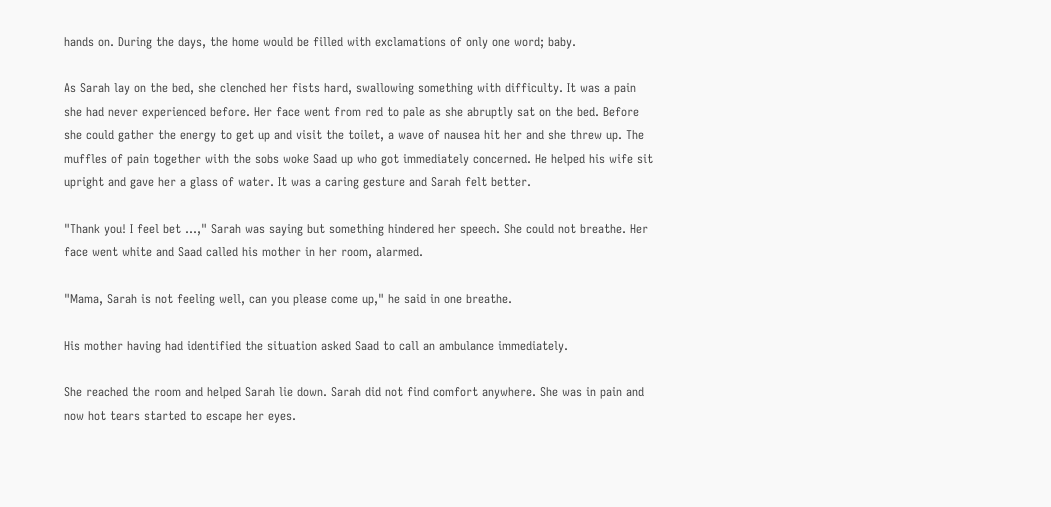hands on. During the days, the home would be filled with exclamations of only one word; baby.

As Sarah lay on the bed, she clenched her fists hard, swallowing something with difficulty. It was a pain she had never experienced before. Her face went from red to pale as she abruptly sat on the bed. Before she could gather the energy to get up and visit the toilet, a wave of nausea hit her and she threw up. The muffles of pain together with the sobs woke Saad up who got immediately concerned. He helped his wife sit upright and gave her a glass of water. It was a caring gesture and Sarah felt better.

"Thank you! I feel bet ...," Sarah was saying but something hindered her speech. She could not breathe. Her face went white and Saad called his mother in her room, alarmed.

"Mama, Sarah is not feeling well, can you please come up," he said in one breathe.

His mother having had identified the situation asked Saad to call an ambulance immediately.

She reached the room and helped Sarah lie down. Sarah did not find comfort anywhere. She was in pain and now hot tears started to escape her eyes.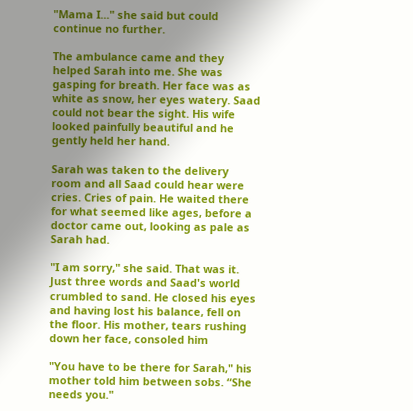"Mama I..." she said but could continue no further.

The ambulance came and they helped Sarah into me. She was gasping for breath. Her face was as white as snow, her eyes watery. Saad could not bear the sight. His wife looked painfully beautiful and he gently held her hand.

Sarah was taken to the delivery room and all Saad could hear were cries. Cries of pain. He waited there for what seemed like ages, before a doctor came out, looking as pale as Sarah had.

"I am sorry," she said. That was it. Just three words and Saad's world crumbled to sand. He closed his eyes and having lost his balance, fell on the floor. His mother, tears rushing down her face, consoled him

"You have to be there for Sarah," his mother told him between sobs. “She needs you."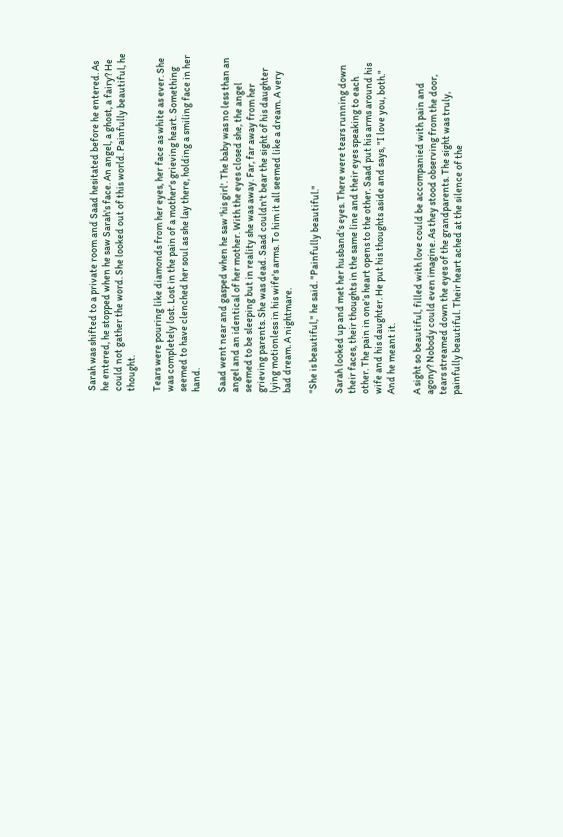Sarah was shifted to a private room and Saad hesitated before he entered. As he entered, he stopped when he saw Sarah's face. An angel, a ghost, a fairy? He could not gather the word. She looked out of this world. Painfully beautiful, he thought.

Tears were pouring like diamonds from her eyes, her face as white as ever. She was completely lost. Lost in the pain of a mother's grieving heart. Something seemed to have clenched her soul as she lay there, holding a smiling face in her hand.

Saad went near and gasped when he saw 'his girl'. The baby was no less than an angel and an identical of her mother. With the eyes closed she, the angel seemed to be sleeping but in reality she was away. Far, far away from her grieving parents. She was dead. Saad couldn't bear the sight of his daughter lying motionless in his wife's arms. To him it all seemed like a dream. A very bad dream. A nightmare.

"She is beautiful," he said. "Painfully beautiful."

Sarah looked up and met her husband's eyes. There were tears running down their faces, their thoughts in the same line and their eyes speaking to each other. The pain in one’s heart opens to the other. Saad put his arms around his wife and his daughter. He put his thoughts aside and says, "I love you, both." And he meant it.

A sight so beautiful, filled with love could be accompanied with pain and agony? Nobody could even imagine. As they stood observing from the door, tears streamed down the eyes of the grandparents. The sight was truly, painfully beautiful. Their heart ached at the silence of the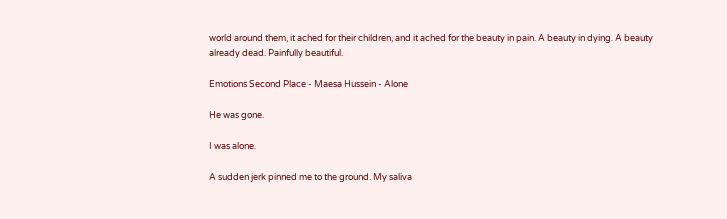world around them, it ached for their children, and it ached for the beauty in pain. A beauty in dying. A beauty already dead. Painfully beautiful.

Emotions Second Place - Maesa Hussein - Alone

He was gone.

I was alone.

A sudden jerk pinned me to the ground. My saliva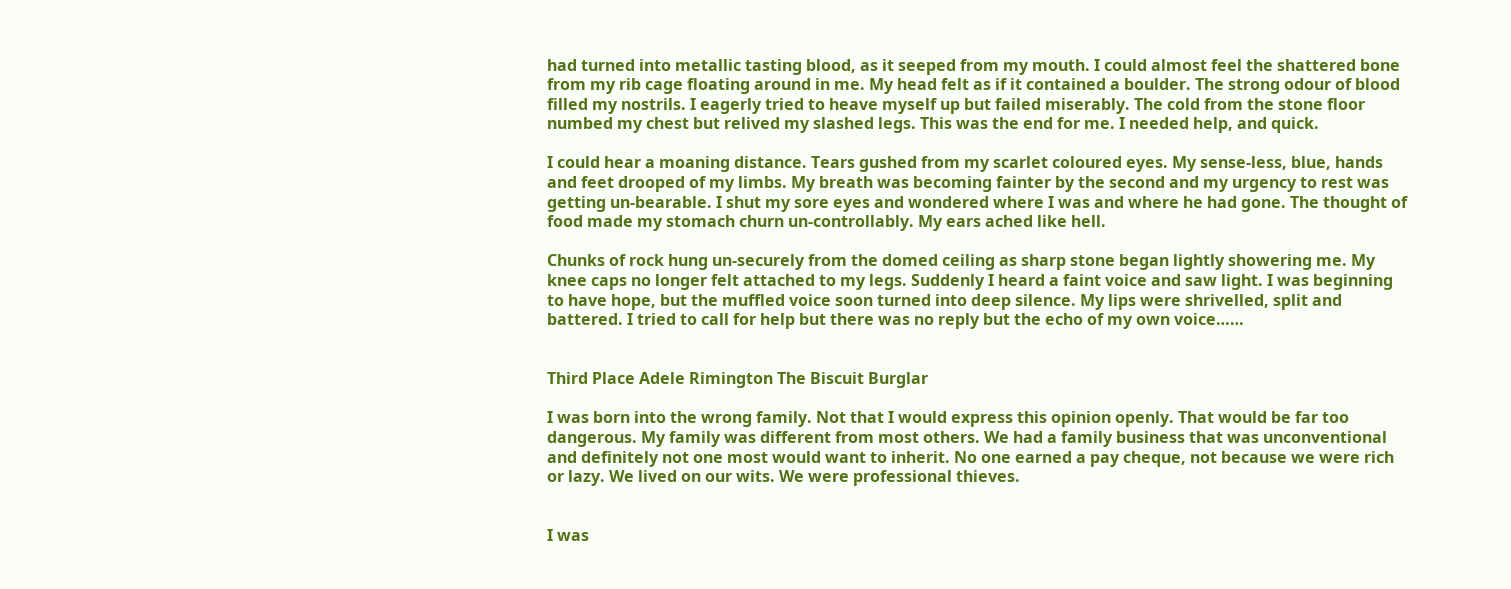had turned into metallic tasting blood, as it seeped from my mouth. I could almost feel the shattered bone from my rib cage floating around in me. My head felt as if it contained a boulder. The strong odour of blood filled my nostrils. I eagerly tried to heave myself up but failed miserably. The cold from the stone floor numbed my chest but relived my slashed legs. This was the end for me. I needed help, and quick.

I could hear a moaning distance. Tears gushed from my scarlet coloured eyes. My sense-less, blue, hands and feet drooped of my limbs. My breath was becoming fainter by the second and my urgency to rest was getting un-bearable. I shut my sore eyes and wondered where I was and where he had gone. The thought of food made my stomach churn un-controllably. My ears ached like hell.

Chunks of rock hung un-securely from the domed ceiling as sharp stone began lightly showering me. My knee caps no longer felt attached to my legs. Suddenly I heard a faint voice and saw light. I was beginning to have hope, but the muffled voice soon turned into deep silence. My lips were shrivelled, split and battered. I tried to call for help but there was no reply but the echo of my own voice……


Third Place Adele Rimington The Biscuit Burglar

I was born into the wrong family. Not that I would express this opinion openly. That would be far too dangerous. My family was different from most others. We had a family business that was unconventional and definitely not one most would want to inherit. No one earned a pay cheque, not because we were rich or lazy. We lived on our wits. We were professional thieves.


I was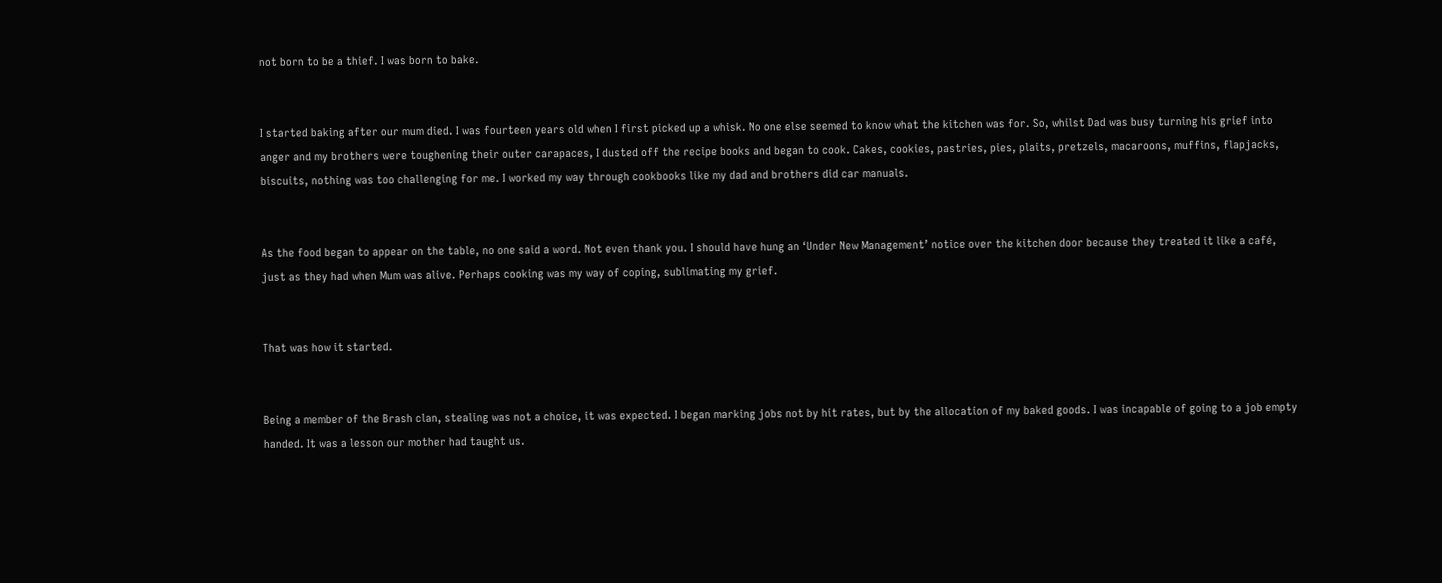not born to be a thief. I was born to bake.


I started baking after our mum died. I was fourteen years old when I first picked up a whisk. No one else seemed to know what the kitchen was for. So, whilst Dad was busy turning his grief into anger and my brothers were toughening their outer carapaces, I dusted off the recipe books and began to cook. Cakes, cookies, pastries, pies, plaits, pretzels, macaroons, muffins, flapjacks, biscuits, nothing was too challenging for me. I worked my way through cookbooks like my dad and brothers did car manuals.


As the food began to appear on the table, no one said a word. Not even thank you. I should have hung an ‘Under New Management’ notice over the kitchen door because they treated it like a café, just as they had when Mum was alive. Perhaps cooking was my way of coping, sublimating my grief.


That was how it started.


Being a member of the Brash clan, stealing was not a choice, it was expected. I began marking jobs not by hit rates, but by the allocation of my baked goods. I was incapable of going to a job empty handed. It was a lesson our mother had taught us.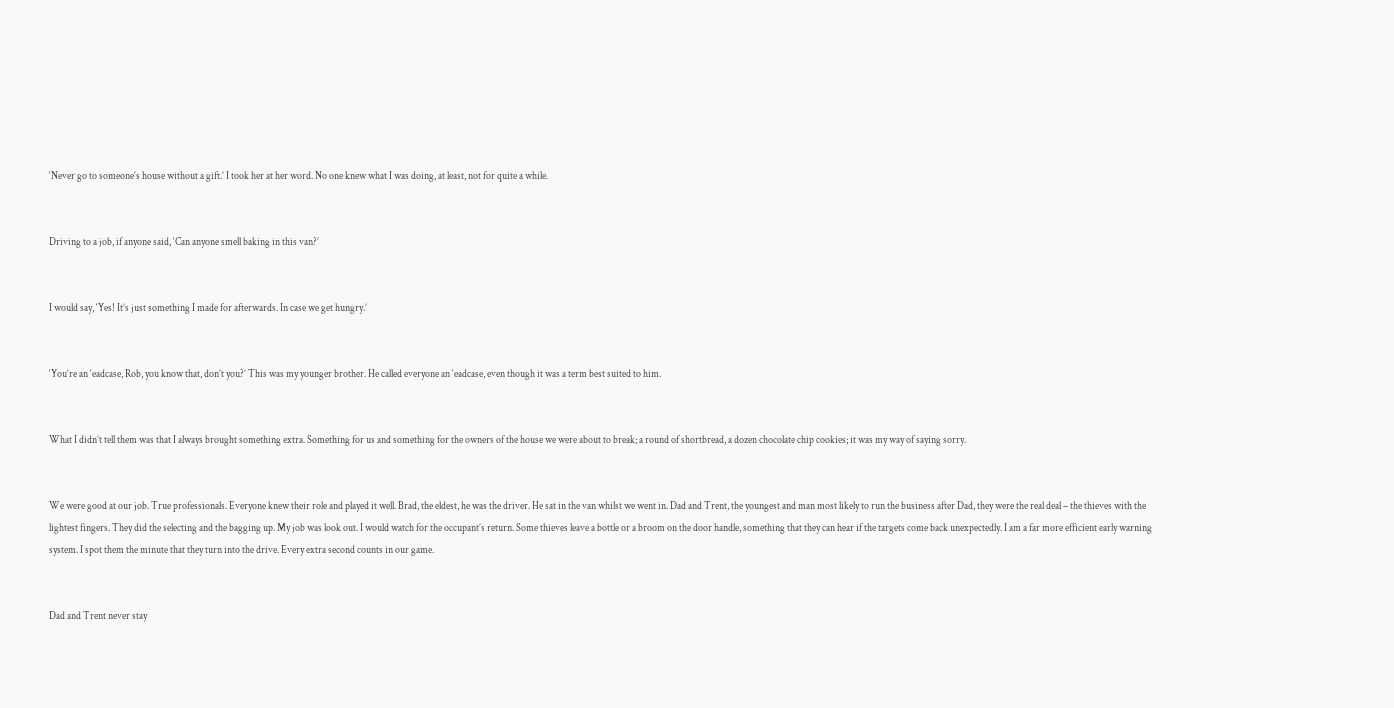‘Never go to someone’s house without a gift.’ I took her at her word. No one knew what I was doing, at least, not for quite a while.


Driving to a job, if anyone said, ‘Can anyone smell baking in this van?’


I would say, ‘Yes! It’s just something I made for afterwards. In case we get hungry.’


‘You’re an ‘eadcase, Rob, you know that, don’t you?’ This was my younger brother. He called everyone an ‘eadcase, even though it was a term best suited to him.


What I didn’t tell them was that I always brought something extra. Something for us and something for the owners of the house we were about to break; a round of shortbread, a dozen chocolate chip cookies; it was my way of saying sorry.


We were good at our job. True professionals. Everyone knew their role and played it well. Brad, the eldest, he was the driver. He sat in the van whilst we went in. Dad and Trent, the youngest and man most likely to run the business after Dad, they were the real deal – the thieves with the lightest fingers. They did the selecting and the bagging up. My job was look out. I would watch for the occupant’s return. Some thieves leave a bottle or a broom on the door handle, something that they can hear if the targets come back unexpectedly. I am a far more efficient early warning system. I spot them the minute that they turn into the drive. Every extra second counts in our game.


Dad and Trent never stay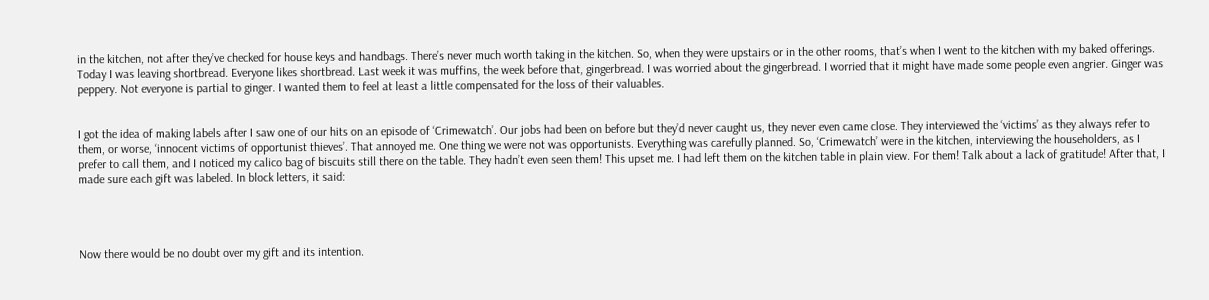in the kitchen, not after they’ve checked for house keys and handbags. There’s never much worth taking in the kitchen. So, when they were upstairs or in the other rooms, that’s when I went to the kitchen with my baked offerings. Today I was leaving shortbread. Everyone likes shortbread. Last week it was muffins, the week before that, gingerbread. I was worried about the gingerbread. I worried that it might have made some people even angrier. Ginger was peppery. Not everyone is partial to ginger. I wanted them to feel at least a little compensated for the loss of their valuables.


I got the idea of making labels after I saw one of our hits on an episode of ‘Crimewatch’. Our jobs had been on before but they’d never caught us, they never even came close. They interviewed the ‘victims’ as they always refer to them, or worse, ‘innocent victims of opportunist thieves’. That annoyed me. One thing we were not was opportunists. Everything was carefully planned. So, ‘Crimewatch’ were in the kitchen, interviewing the householders, as I prefer to call them, and I noticed my calico bag of biscuits still there on the table. They hadn’t even seen them! This upset me. I had left them on the kitchen table in plain view. For them! Talk about a lack of gratitude! After that, I made sure each gift was labeled. In block letters, it said:




Now there would be no doubt over my gift and its intention.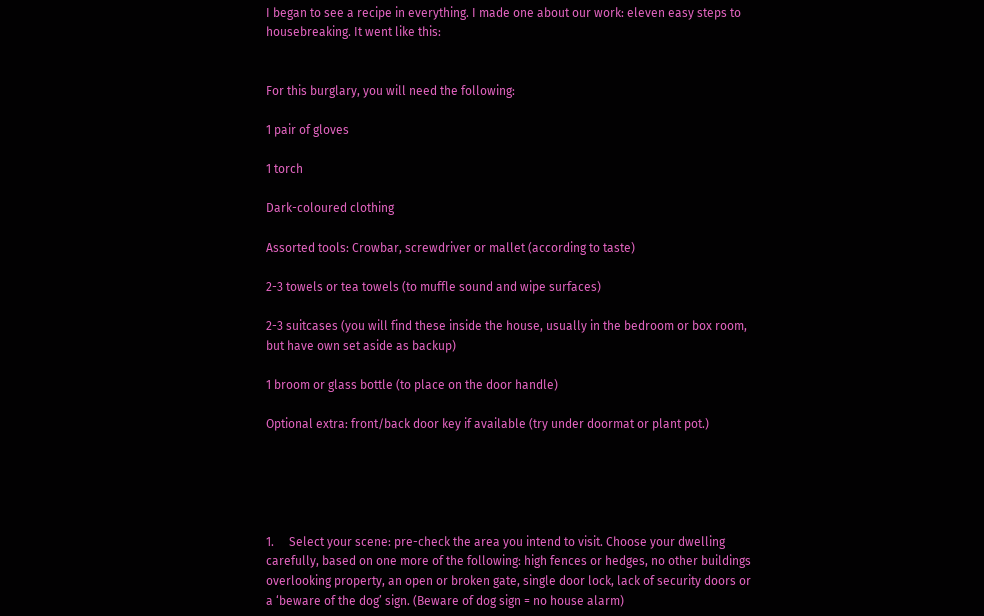I began to see a recipe in everything. I made one about our work: eleven easy steps to housebreaking. It went like this:


For this burglary, you will need the following:

1 pair of gloves

1 torch

Dark-coloured clothing

Assorted tools: Crowbar, screwdriver or mallet (according to taste)

2-3 towels or tea towels (to muffle sound and wipe surfaces)

2-3 suitcases (you will find these inside the house, usually in the bedroom or box room, but have own set aside as backup)

1 broom or glass bottle (to place on the door handle)

Optional extra: front/back door key if available (try under doormat or plant pot.)





1.     Select your scene: pre-check the area you intend to visit. Choose your dwelling carefully, based on one more of the following: high fences or hedges, no other buildings overlooking property, an open or broken gate, single door lock, lack of security doors or a ‘beware of the dog’ sign. (Beware of dog sign = no house alarm)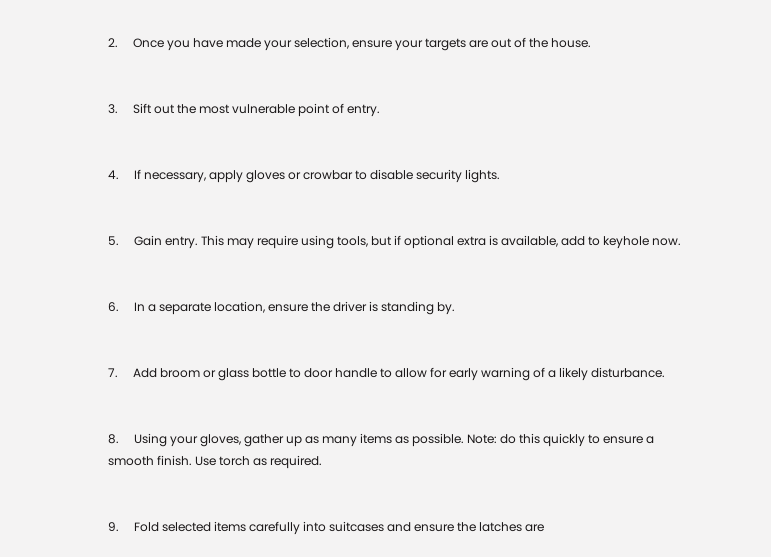2.     Once you have made your selection, ensure your targets are out of the house.


3.     Sift out the most vulnerable point of entry.


4.     If necessary, apply gloves or crowbar to disable security lights.


5.     Gain entry. This may require using tools, but if optional extra is available, add to keyhole now.


6.     In a separate location, ensure the driver is standing by.


7.     Add broom or glass bottle to door handle to allow for early warning of a likely disturbance.


8.     Using your gloves, gather up as many items as possible. Note: do this quickly to ensure a smooth finish. Use torch as required.


9.     Fold selected items carefully into suitcases and ensure the latches are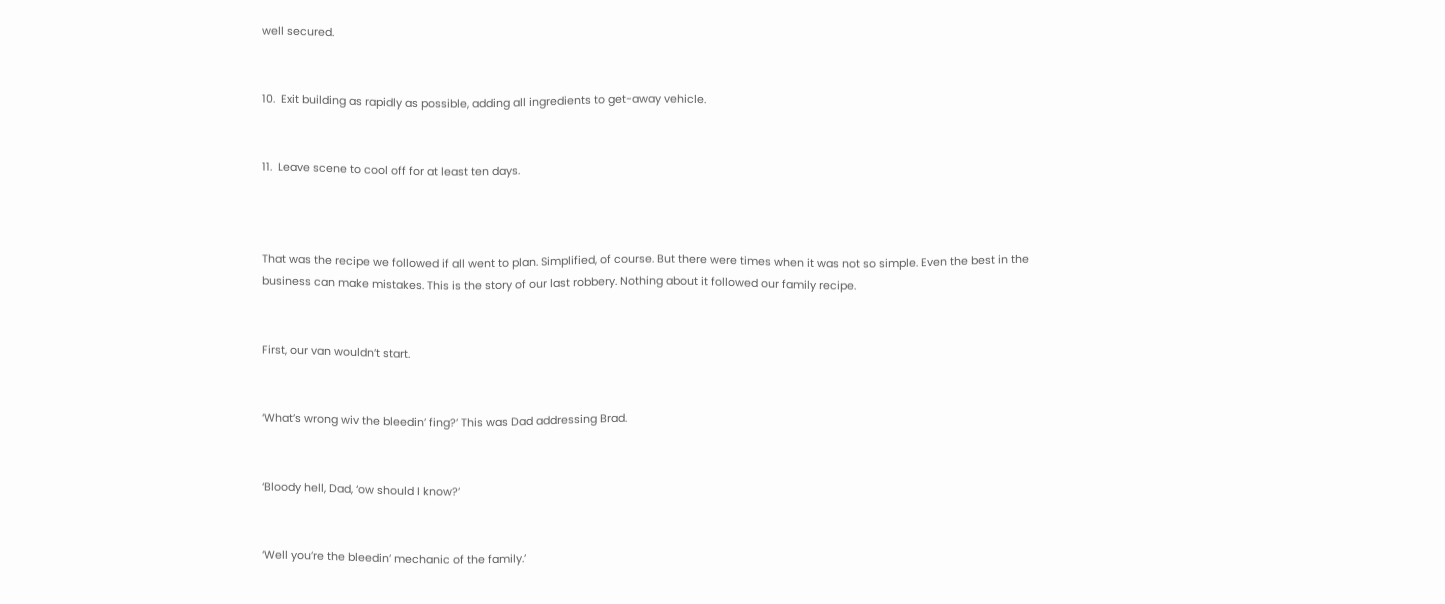well secured.


10.  Exit building as rapidly as possible, adding all ingredients to get-away vehicle.


11.  Leave scene to cool off for at least ten days.



That was the recipe we followed if all went to plan. Simplified, of course. But there were times when it was not so simple. Even the best in the business can make mistakes. This is the story of our last robbery. Nothing about it followed our family recipe.


First, our van wouldn’t start.


‘What’s wrong wiv the bleedin’ fing?’ This was Dad addressing Brad.


‘Bloody hell, Dad, ‘ow should I know?’


‘Well you’re the bleedin’ mechanic of the family.’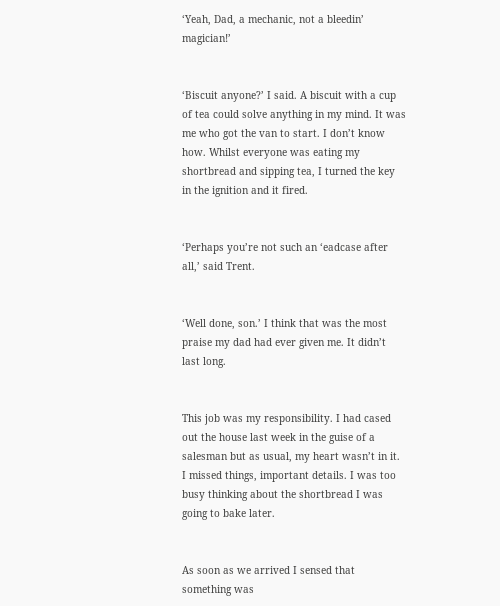‘Yeah, Dad, a mechanic, not a bleedin’ magician!’


‘Biscuit anyone?’ I said. A biscuit with a cup of tea could solve anything in my mind. It was me who got the van to start. I don’t know how. Whilst everyone was eating my shortbread and sipping tea, I turned the key in the ignition and it fired.


‘Perhaps you’re not such an ‘eadcase after all,’ said Trent.


‘Well done, son.’ I think that was the most praise my dad had ever given me. It didn’t last long.


This job was my responsibility. I had cased out the house last week in the guise of a salesman but as usual, my heart wasn’t in it. I missed things, important details. I was too busy thinking about the shortbread I was going to bake later.


As soon as we arrived I sensed that something was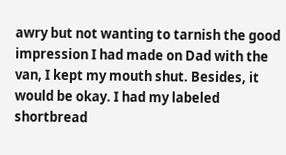awry but not wanting to tarnish the good impression I had made on Dad with the van, I kept my mouth shut. Besides, it would be okay. I had my labeled shortbread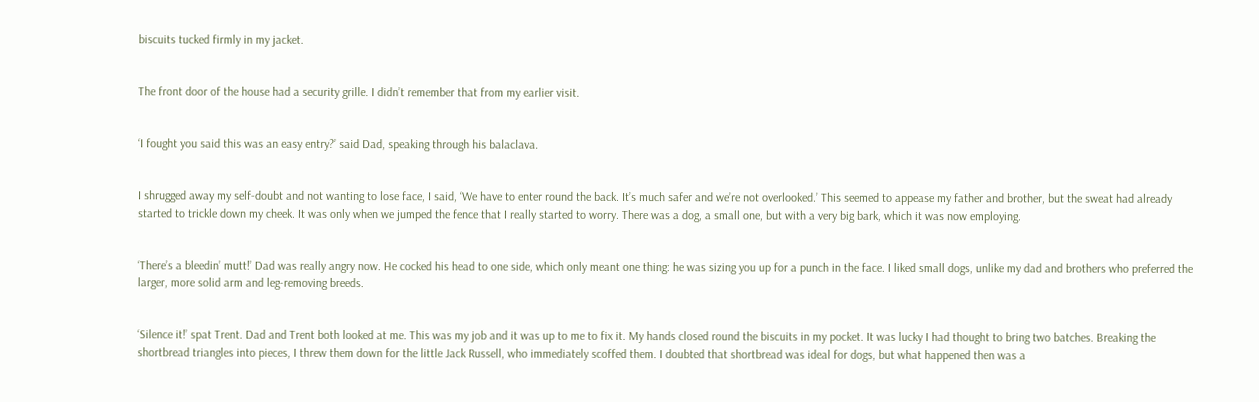biscuits tucked firmly in my jacket.


The front door of the house had a security grille. I didn’t remember that from my earlier visit.


‘I fought you said this was an easy entry?’ said Dad, speaking through his balaclava.


I shrugged away my self-doubt and not wanting to lose face, I said, ‘We have to enter round the back. It’s much safer and we’re not overlooked.’ This seemed to appease my father and brother, but the sweat had already started to trickle down my cheek. It was only when we jumped the fence that I really started to worry. There was a dog, a small one, but with a very big bark, which it was now employing.


‘There’s a bleedin’ mutt!’ Dad was really angry now. He cocked his head to one side, which only meant one thing: he was sizing you up for a punch in the face. I liked small dogs, unlike my dad and brothers who preferred the larger, more solid arm and leg-removing breeds.


‘Silence it!’ spat Trent. Dad and Trent both looked at me. This was my job and it was up to me to fix it. My hands closed round the biscuits in my pocket. It was lucky I had thought to bring two batches. Breaking the shortbread triangles into pieces, I threw them down for the little Jack Russell, who immediately scoffed them. I doubted that shortbread was ideal for dogs, but what happened then was a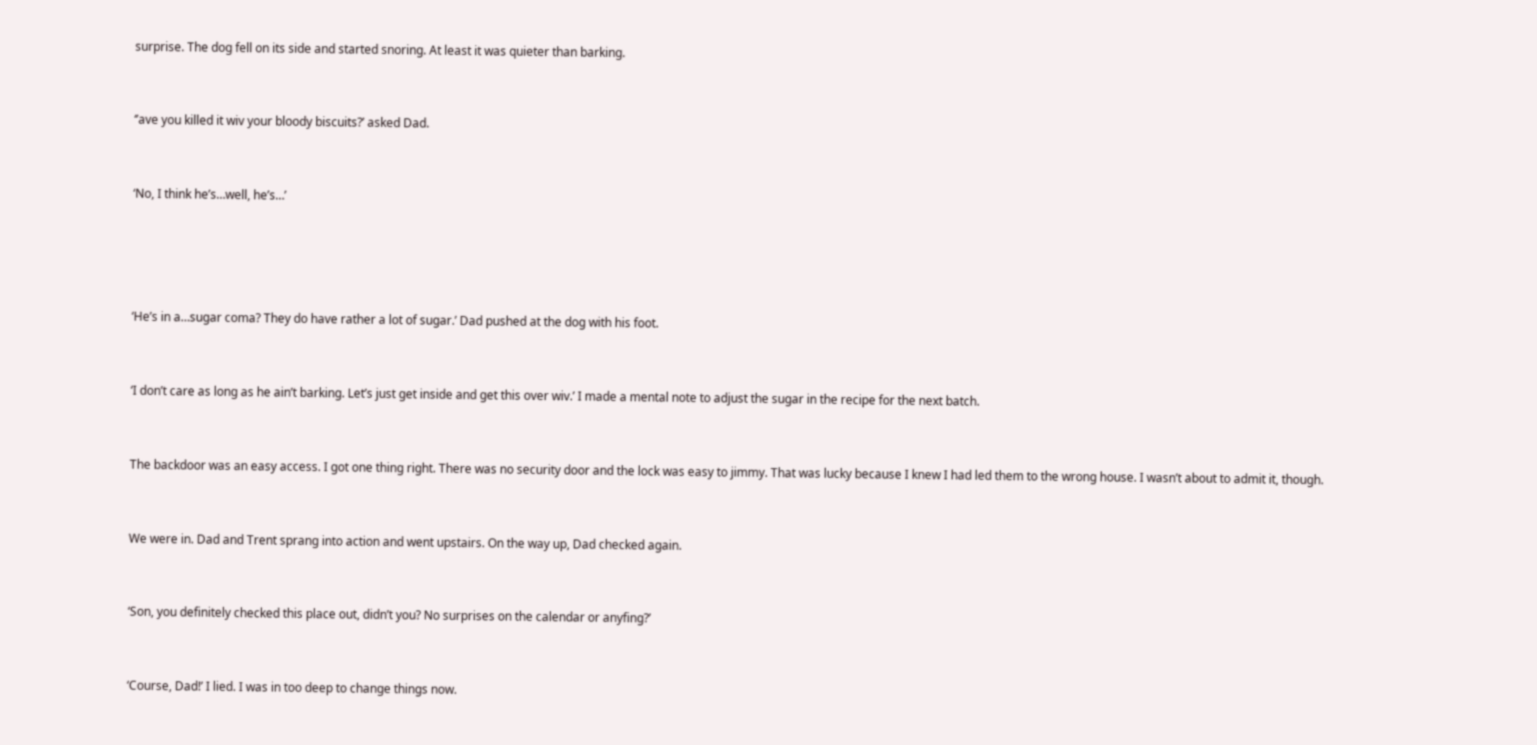surprise. The dog fell on its side and started snoring. At least it was quieter than barking.


‘’ave you killed it wiv your bloody biscuits?’ asked Dad.


‘No, I think he’s…well, he’s…’




‘He’s in a…sugar coma? They do have rather a lot of sugar.’ Dad pushed at the dog with his foot.


‘I don’t care as long as he ain’t barking. Let’s just get inside and get this over wiv.’ I made a mental note to adjust the sugar in the recipe for the next batch.


The backdoor was an easy access. I got one thing right. There was no security door and the lock was easy to jimmy. That was lucky because I knew I had led them to the wrong house. I wasn’t about to admit it, though.


We were in. Dad and Trent sprang into action and went upstairs. On the way up, Dad checked again.


‘Son, you definitely checked this place out, didn’t you? No surprises on the calendar or anyfing?’


‘Course, Dad!’ I lied. I was in too deep to change things now.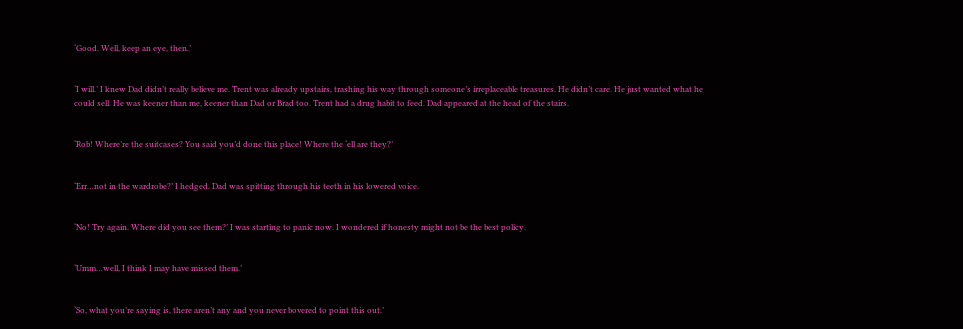‘Good. Well, keep an eye, then.’


‘I will.’ I knew Dad didn’t really believe me. Trent was already upstairs, trashing his way through someone’s irreplaceable treasures. He didn’t care. He just wanted what he could sell. He was keener than me, keener than Dad or Brad too. Trent had a drug habit to feed. Dad appeared at the head of the stairs.


‘Rob! Where’re the suitcases? You said you’d done this place! Where the ‘ell are they?’


‘Err…not in the wardrobe?’ I hedged. Dad was spitting through his teeth in his lowered voice.


‘No! Try again. Where did you see them?’ I was starting to panic now. I wondered if honesty might not be the best policy.


‘Umm…well, I think I may have missed them.’


‘So, what you’re saying is, there aren’t any and you never bovered to point this out.’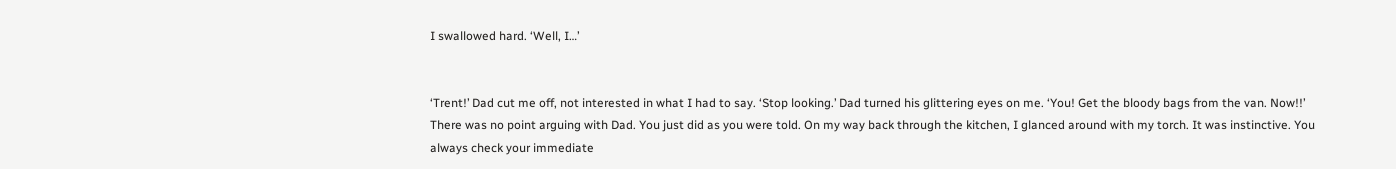I swallowed hard. ‘Well, I…’


‘Trent!’ Dad cut me off, not interested in what I had to say. ‘Stop looking.’ Dad turned his glittering eyes on me. ‘You! Get the bloody bags from the van. Now!!’ There was no point arguing with Dad. You just did as you were told. On my way back through the kitchen, I glanced around with my torch. It was instinctive. You always check your immediate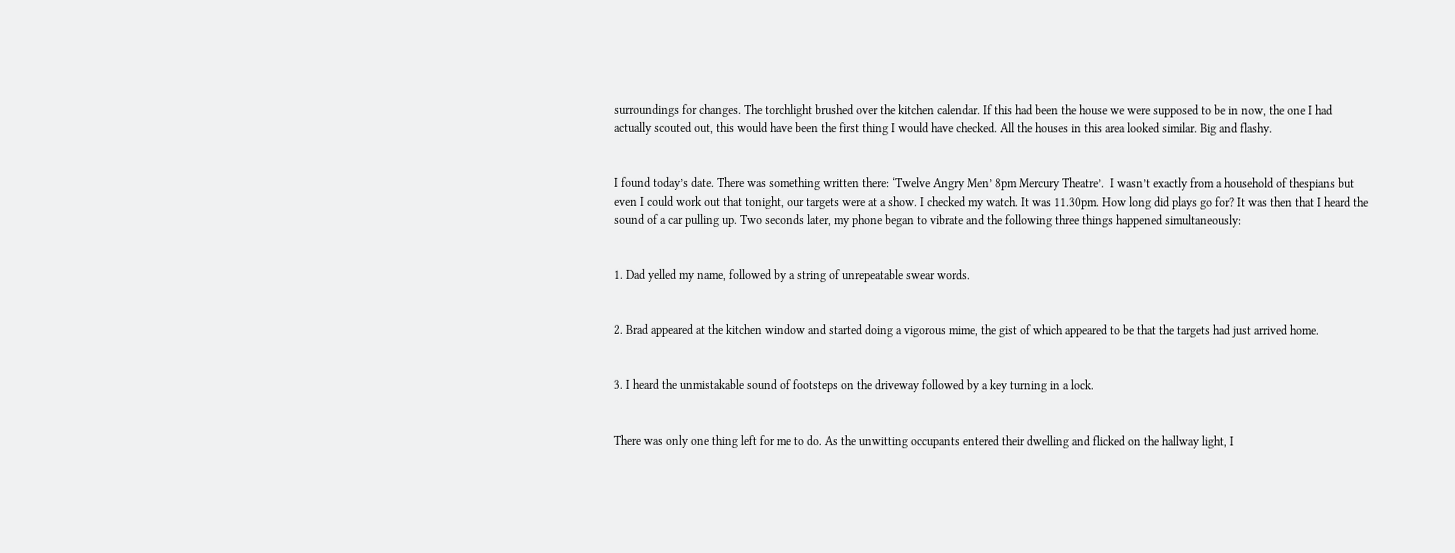surroundings for changes. The torchlight brushed over the kitchen calendar. If this had been the house we were supposed to be in now, the one I had actually scouted out, this would have been the first thing I would have checked. All the houses in this area looked similar. Big and flashy.


I found today’s date. There was something written there: ‘Twelve Angry Men’ 8pm Mercury Theatre’.  I wasn’t exactly from a household of thespians but even I could work out that tonight, our targets were at a show. I checked my watch. It was 11.30pm. How long did plays go for? It was then that I heard the sound of a car pulling up. Two seconds later, my phone began to vibrate and the following three things happened simultaneously:


1. Dad yelled my name, followed by a string of unrepeatable swear words.


2. Brad appeared at the kitchen window and started doing a vigorous mime, the gist of which appeared to be that the targets had just arrived home.


3. I heard the unmistakable sound of footsteps on the driveway followed by a key turning in a lock.


There was only one thing left for me to do. As the unwitting occupants entered their dwelling and flicked on the hallway light, I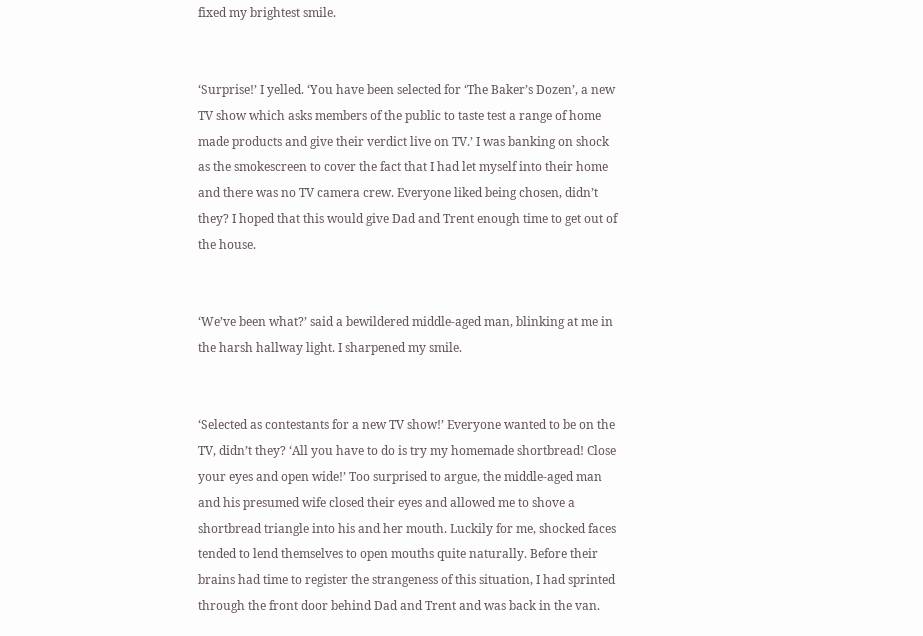fixed my brightest smile.


‘Surprise!’ I yelled. ‘You have been selected for ‘The Baker’s Dozen’, a new TV show which asks members of the public to taste test a range of home made products and give their verdict live on TV.’ I was banking on shock as the smokescreen to cover the fact that I had let myself into their home and there was no TV camera crew. Everyone liked being chosen, didn’t they? I hoped that this would give Dad and Trent enough time to get out of the house.


‘We’ve been what?’ said a bewildered middle-aged man, blinking at me in the harsh hallway light. I sharpened my smile.


‘Selected as contestants for a new TV show!’ Everyone wanted to be on the TV, didn’t they? ‘All you have to do is try my homemade shortbread! Close your eyes and open wide!’ Too surprised to argue, the middle-aged man and his presumed wife closed their eyes and allowed me to shove a shortbread triangle into his and her mouth. Luckily for me, shocked faces tended to lend themselves to open mouths quite naturally. Before their brains had time to register the strangeness of this situation, I had sprinted through the front door behind Dad and Trent and was back in the van.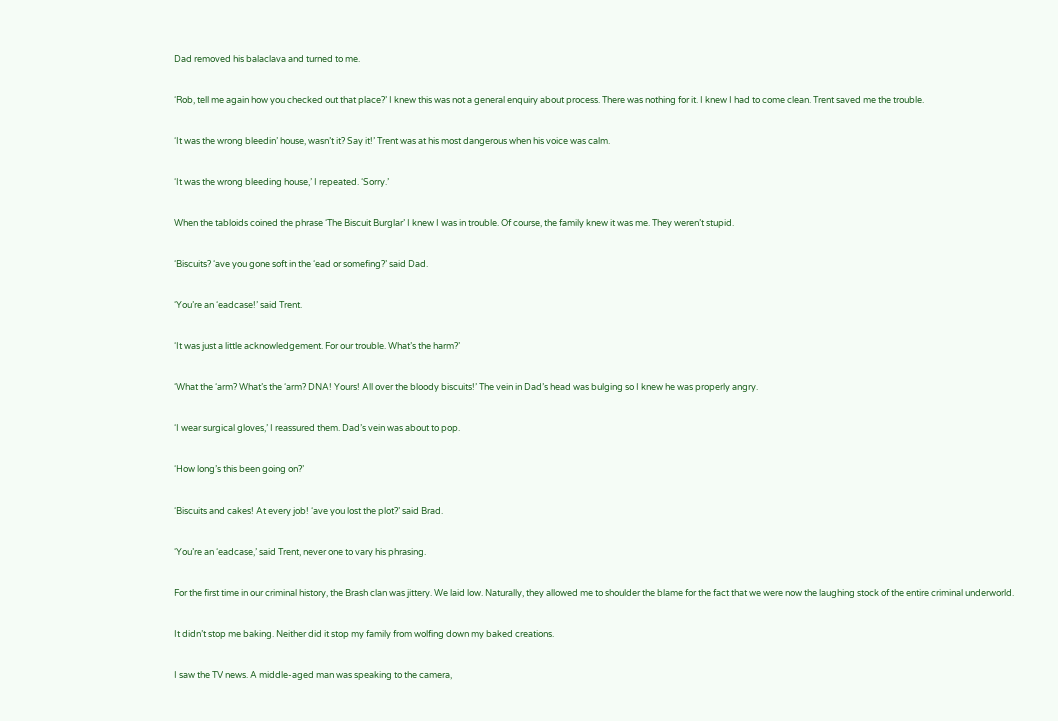Dad removed his balaclava and turned to me.


‘Rob, tell me again how you checked out that place?’ I knew this was not a general enquiry about process. There was nothing for it. I knew I had to come clean. Trent saved me the trouble.


‘It was the wrong bleedin’ house, wasn’t it? Say it!’ Trent was at his most dangerous when his voice was calm.


‘It was the wrong bleeding house,’ I repeated. ‘Sorry.’


When the tabloids coined the phrase ‘The Biscuit Burglar’ I knew I was in trouble. Of course, the family knew it was me. They weren’t stupid.


‘Biscuits? ‘ave you gone soft in the ‘ead or somefing?’ said Dad.


‘You’re an ‘eadcase!’ said Trent.


‘It was just a little acknowledgement. For our trouble. What’s the harm?’


‘What the ‘arm? What’s the ‘arm? DNA! Yours! All over the bloody biscuits!’ The vein in Dad’s head was bulging so I knew he was properly angry.


‘I wear surgical gloves,’ I reassured them. Dad’s vein was about to pop.


‘How long’s this been going on?’


‘Biscuits and cakes! At every job! ‘ave you lost the plot?’ said Brad.


‘You’re an ‘eadcase,’ said Trent, never one to vary his phrasing.


For the first time in our criminal history, the Brash clan was jittery. We laid low. Naturally, they allowed me to shoulder the blame for the fact that we were now the laughing stock of the entire criminal underworld.


It didn’t stop me baking. Neither did it stop my family from wolfing down my baked creations.


I saw the TV news. A middle-aged man was speaking to the camera,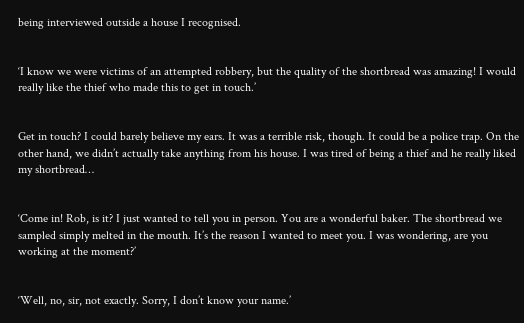being interviewed outside a house I recognised.


‘I know we were victims of an attempted robbery, but the quality of the shortbread was amazing! I would really like the thief who made this to get in touch.’


Get in touch? I could barely believe my ears. It was a terrible risk, though. It could be a police trap. On the other hand, we didn’t actually take anything from his house. I was tired of being a thief and he really liked my shortbread…


‘Come in! Rob, is it? I just wanted to tell you in person. You are a wonderful baker. The shortbread we sampled simply melted in the mouth. It’s the reason I wanted to meet you. I was wondering, are you working at the moment?’


‘Well, no, sir, not exactly. Sorry, I don’t know your name.’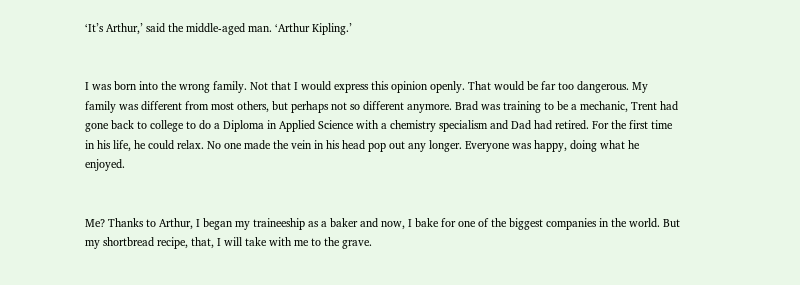‘It’s Arthur,’ said the middle-aged man. ‘Arthur Kipling.’


I was born into the wrong family. Not that I would express this opinion openly. That would be far too dangerous. My family was different from most others, but perhaps not so different anymore. Brad was training to be a mechanic, Trent had gone back to college to do a Diploma in Applied Science with a chemistry specialism and Dad had retired. For the first time in his life, he could relax. No one made the vein in his head pop out any longer. Everyone was happy, doing what he enjoyed.


Me? Thanks to Arthur, I began my traineeship as a baker and now, I bake for one of the biggest companies in the world. But my shortbread recipe, that, I will take with me to the grave.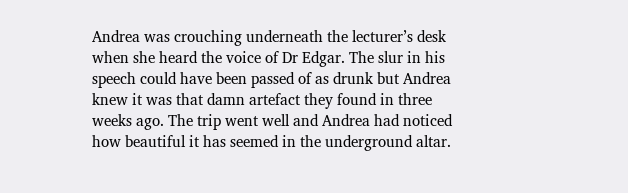Andrea was crouching underneath the lecturer’s desk when she heard the voice of Dr Edgar. The slur in his speech could have been passed of as drunk but Andrea knew it was that damn artefact they found in three weeks ago. The trip went well and Andrea had noticed how beautiful it has seemed in the underground altar.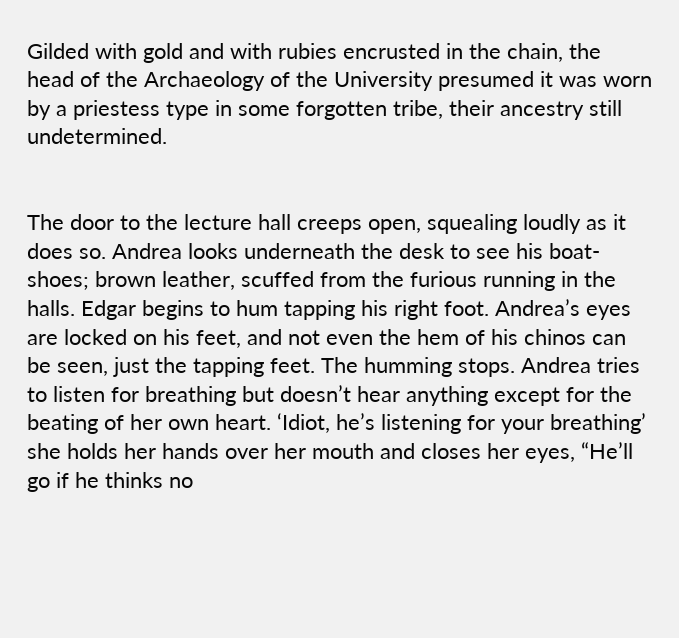Gilded with gold and with rubies encrusted in the chain, the head of the Archaeology of the University presumed it was worn by a priestess type in some forgotten tribe, their ancestry still undetermined.


The door to the lecture hall creeps open, squealing loudly as it does so. Andrea looks underneath the desk to see his boat-shoes; brown leather, scuffed from the furious running in the halls. Edgar begins to hum tapping his right foot. Andrea’s eyes are locked on his feet, and not even the hem of his chinos can be seen, just the tapping feet. The humming stops. Andrea tries to listen for breathing but doesn’t hear anything except for the beating of her own heart. ‘Idiot, he’s listening for your breathing’ she holds her hands over her mouth and closes her eyes, “He’ll go if he thinks no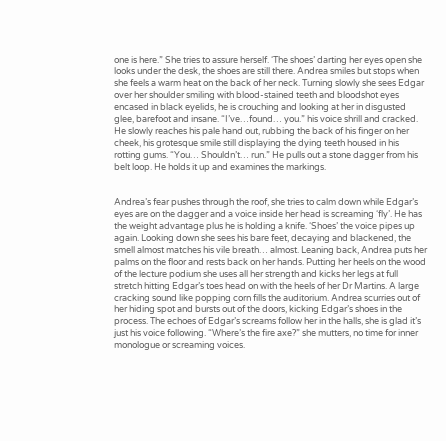one is here.” She tries to assure herself. ‘The shoes’ darting her eyes open she looks under the desk, the shoes are still there. Andrea smiles but stops when she feels a warm heat on the back of her neck. Turning slowly she sees Edgar over her shoulder smiling with blood-stained teeth and bloodshot eyes encased in black eyelids, he is crouching and looking at her in disgusted glee, barefoot and insane. “I’ve…found… you.” his voice shrill and cracked. He slowly reaches his pale hand out, rubbing the back of his finger on her cheek, his grotesque smile still displaying the dying teeth housed in his rotting gums. “You… Shouldn’t… run.” He pulls out a stone dagger from his belt loop. He holds it up and examines the markings.


Andrea’s fear pushes through the roof, she tries to calm down while Edgar’s eyes are on the dagger and a voice inside her head is screaming ‘fly’. He has the weight advantage plus he is holding a knife. ‘Shoes’ the voice pipes up again. Looking down she sees his bare feet, decaying and blackened, the smell almost matches his vile breath… almost. Leaning back, Andrea puts her palms on the floor and rests back on her hands. Putting her heels on the wood of the lecture podium she uses all her strength and kicks her legs at full stretch hitting Edgar’s toes head on with the heels of her Dr Martins. A large cracking sound like popping corn fills the auditorium. Andrea scurries out of her hiding spot and bursts out of the doors, kicking Edgar’s shoes in the process. The echoes of Edgar’s screams follow her in the halls, she is glad it’s just his voice following. “Where’s the fire axe?” she mutters, no time for inner monologue or screaming voices.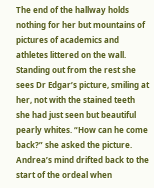The end of the hallway holds nothing for her but mountains of pictures of academics and athletes littered on the wall. Standing out from the rest she sees Dr Edgar’s picture, smiling at her, not with the stained teeth she had just seen but beautiful pearly whites. “How can he come back?” she asked the picture. Andrea’s mind drifted back to the start of the ordeal when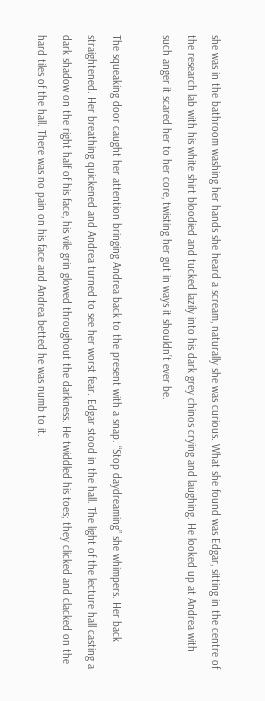she was in the bathroom washing her hands she heard a scream, naturally she was curious. What she found was Edgar, sitting in the centre of the research lab with his white shirt bloodied and tucked lazily into his dark grey chinos crying and laughing. He looked up at Andrea with such anger it scared her to her core, twisting her gut in ways it shouldn’t ever be.

The squeaking door caught her attention bringing Andrea back to the present with a snap. “Stop daydreaming” she whimpers. Her back straightened. Her breathing quickened and Andrea turned to see her worst fear. Edgar stood in the hall. The light of the lecture hall casting a dark shadow on the right half of his face, his vile grin glowed throughout the darkness. He twiddled his toes; they clicked and clacked on the hard tiles of the hall. There was no pain on his face and Andrea betted he was numb to it.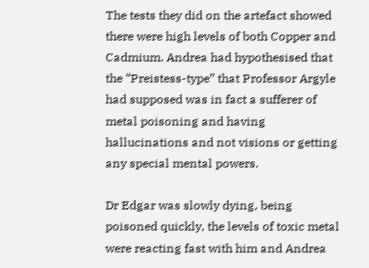The tests they did on the artefact showed there were high levels of both Copper and Cadmium. Andrea had hypothesised that the “Preistess-type” that Professor Argyle had supposed was in fact a sufferer of metal poisoning and having hallucinations and not visions or getting any special mental powers.

Dr Edgar was slowly dying, being poisoned quickly, the levels of toxic metal were reacting fast with him and Andrea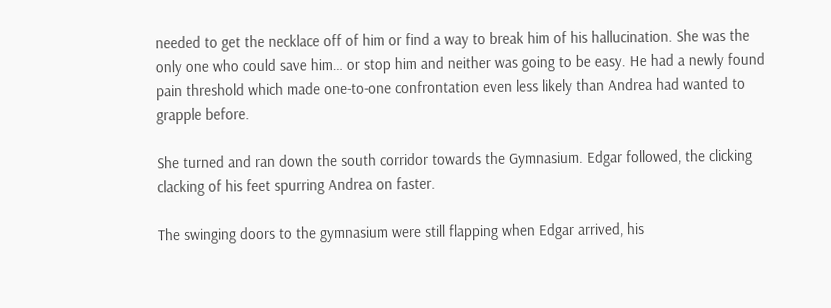needed to get the necklace off of him or find a way to break him of his hallucination. She was the only one who could save him… or stop him and neither was going to be easy. He had a newly found pain threshold which made one-to-one confrontation even less likely than Andrea had wanted to grapple before.

She turned and ran down the south corridor towards the Gymnasium. Edgar followed, the clicking clacking of his feet spurring Andrea on faster.

The swinging doors to the gymnasium were still flapping when Edgar arrived, his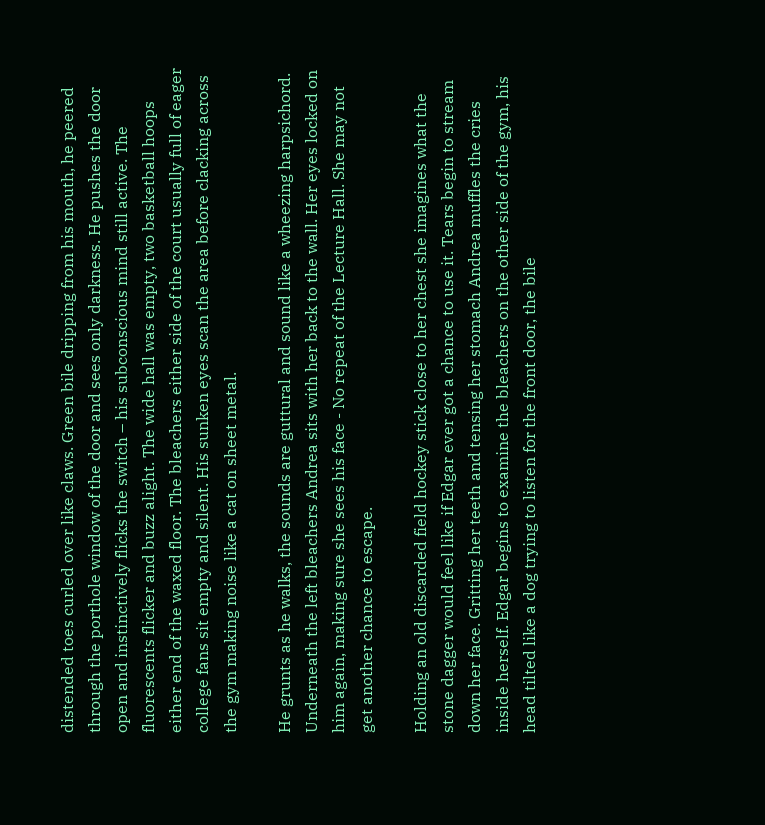distended toes curled over like claws. Green bile dripping from his mouth, he peered through the porthole window of the door and sees only darkness. He pushes the door open and instinctively flicks the switch – his subconscious mind still active. The fluorescents flicker and buzz alight. The wide hall was empty, two basketball hoops either end of the waxed floor. The bleachers either side of the court usually full of eager college fans sit empty and silent. His sunken eyes scan the area before clacking across the gym making noise like a cat on sheet metal.

He grunts as he walks, the sounds are guttural and sound like a wheezing harpsichord. Underneath the left bleachers Andrea sits with her back to the wall. Her eyes locked on him again, making sure she sees his face - No repeat of the Lecture Hall. She may not get another chance to escape.

Holding an old discarded field hockey stick close to her chest she imagines what the stone dagger would feel like if Edgar ever got a chance to use it. Tears begin to stream down her face. Gritting her teeth and tensing her stomach Andrea muffles the cries inside herself. Edgar begins to examine the bleachers on the other side of the gym, his head tilted like a dog trying to listen for the front door, the bile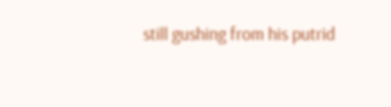still gushing from his putrid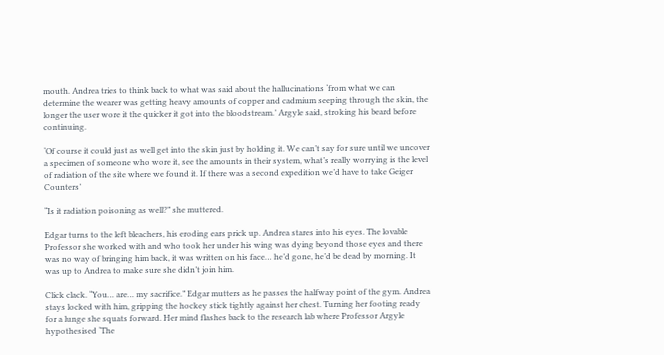mouth. Andrea tries to think back to what was said about the hallucinations ‘from what we can determine the wearer was getting heavy amounts of copper and cadmium seeping through the skin, the longer the user wore it the quicker it got into the bloodstream.’ Argyle said, stroking his beard before continuing.

‘Of course it could just as well get into the skin just by holding it. We can’t say for sure until we uncover a specimen of someone who wore it, see the amounts in their system, what’s really worrying is the level of radiation of the site where we found it. If there was a second expedition we’d have to take Geiger Counters’

“Is it radiation poisoning as well?” she muttered.

Edgar turns to the left bleachers, his eroding ears prick up. Andrea stares into his eyes. The lovable Professor she worked with and who took her under his wing was dying beyond those eyes and there was no way of bringing him back, it was written on his face… he’d gone, he’d be dead by morning. It was up to Andrea to make sure she didn’t join him.

Click clack. “You… are… my sacrifice.” Edgar mutters as he passes the halfway point of the gym. Andrea stays locked with him, gripping the hockey stick tightly against her chest. Turning her footing ready for a lunge she squats forward. Her mind flashes back to the research lab where Professor Argyle hypothesised ‘The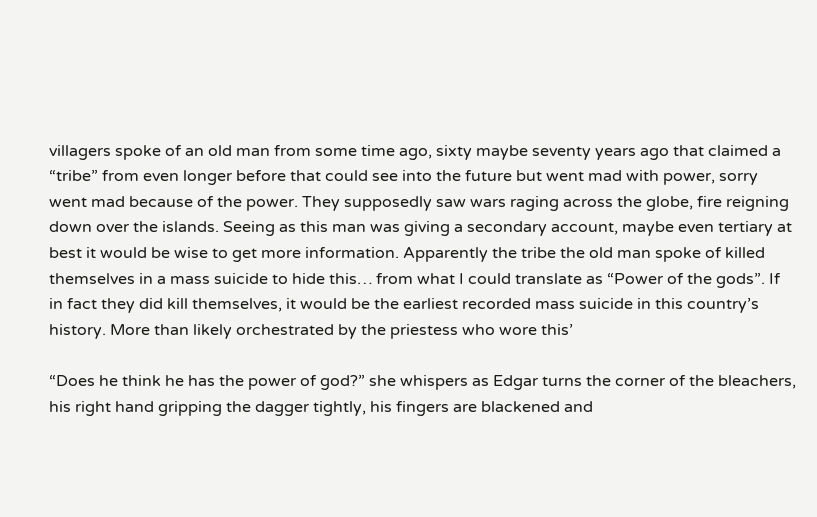villagers spoke of an old man from some time ago, sixty maybe seventy years ago that claimed a “tribe” from even longer before that could see into the future but went mad with power, sorry went mad because of the power. They supposedly saw wars raging across the globe, fire reigning down over the islands. Seeing as this man was giving a secondary account, maybe even tertiary at best it would be wise to get more information. Apparently the tribe the old man spoke of killed themselves in a mass suicide to hide this… from what I could translate as “Power of the gods”. If in fact they did kill themselves, it would be the earliest recorded mass suicide in this country’s history. More than likely orchestrated by the priestess who wore this’

“Does he think he has the power of god?” she whispers as Edgar turns the corner of the bleachers, his right hand gripping the dagger tightly, his fingers are blackened and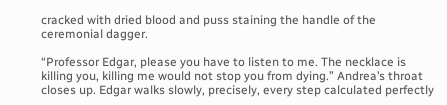cracked with dried blood and puss staining the handle of the ceremonial dagger.

“Professor Edgar, please you have to listen to me. The necklace is killing you, killing me would not stop you from dying.” Andrea’s throat closes up. Edgar walks slowly, precisely, every step calculated perfectly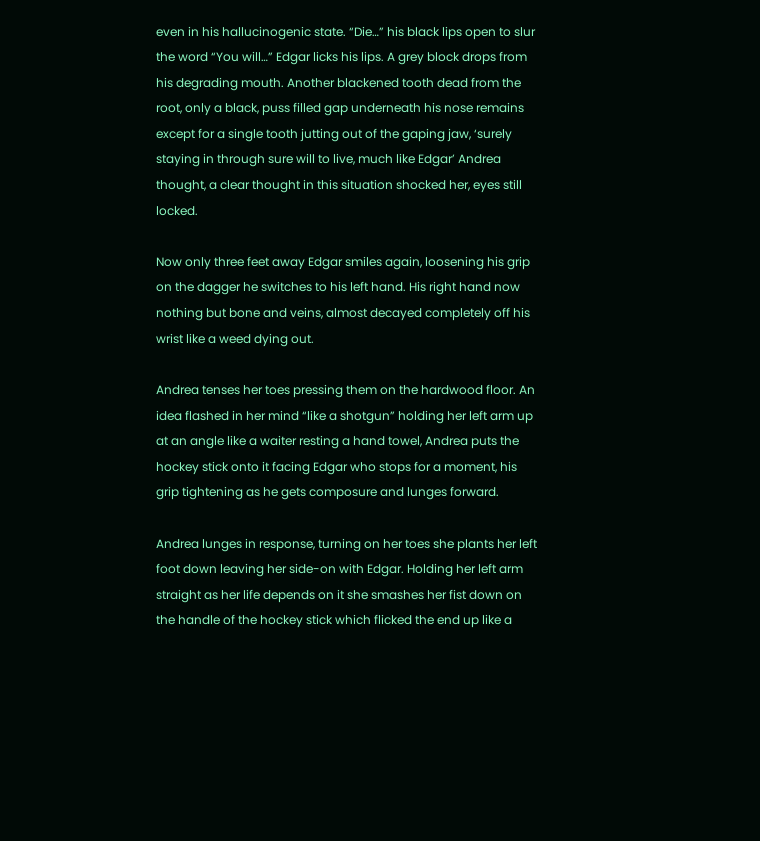even in his hallucinogenic state. “Die…” his black lips open to slur the word “You will…” Edgar licks his lips. A grey block drops from his degrading mouth. Another blackened tooth dead from the root, only a black, puss filled gap underneath his nose remains except for a single tooth jutting out of the gaping jaw, ‘surely staying in through sure will to live, much like Edgar’ Andrea thought, a clear thought in this situation shocked her, eyes still locked.

Now only three feet away Edgar smiles again, loosening his grip on the dagger he switches to his left hand. His right hand now nothing but bone and veins, almost decayed completely off his wrist like a weed dying out.

Andrea tenses her toes pressing them on the hardwood floor. An idea flashed in her mind “like a shotgun” holding her left arm up at an angle like a waiter resting a hand towel, Andrea puts the hockey stick onto it facing Edgar who stops for a moment, his grip tightening as he gets composure and lunges forward.

Andrea lunges in response, turning on her toes she plants her left foot down leaving her side-on with Edgar. Holding her left arm straight as her life depends on it she smashes her fist down on the handle of the hockey stick which flicked the end up like a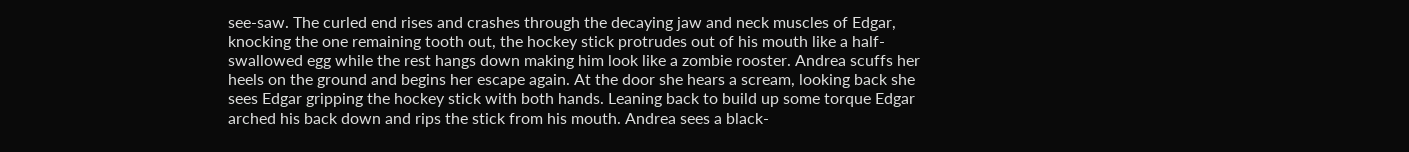see-saw. The curled end rises and crashes through the decaying jaw and neck muscles of Edgar, knocking the one remaining tooth out, the hockey stick protrudes out of his mouth like a half-swallowed egg while the rest hangs down making him look like a zombie rooster. Andrea scuffs her heels on the ground and begins her escape again. At the door she hears a scream, looking back she sees Edgar gripping the hockey stick with both hands. Leaning back to build up some torque Edgar arched his back down and rips the stick from his mouth. Andrea sees a black-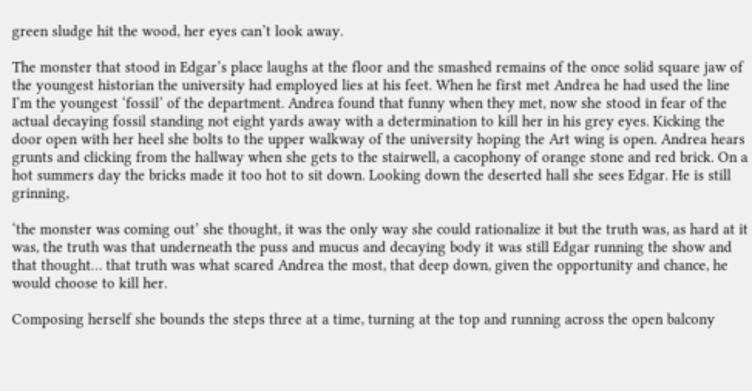green sludge hit the wood, her eyes can’t look away.

The monster that stood in Edgar’s place laughs at the floor and the smashed remains of the once solid square jaw of the youngest historian the university had employed lies at his feet. When he first met Andrea he had used the line I’m the youngest ‘fossil’ of the department. Andrea found that funny when they met, now she stood in fear of the actual decaying fossil standing not eight yards away with a determination to kill her in his grey eyes. Kicking the door open with her heel she bolts to the upper walkway of the university hoping the Art wing is open. Andrea hears grunts and clicking from the hallway when she gets to the stairwell, a cacophony of orange stone and red brick. On a hot summers day the bricks made it too hot to sit down. Looking down the deserted hall she sees Edgar. He is still grinning,

‘the monster was coming out’ she thought, it was the only way she could rationalize it but the truth was, as hard at it was, the truth was that underneath the puss and mucus and decaying body it was still Edgar running the show and that thought… that truth was what scared Andrea the most, that deep down, given the opportunity and chance, he would choose to kill her.

Composing herself she bounds the steps three at a time, turning at the top and running across the open balcony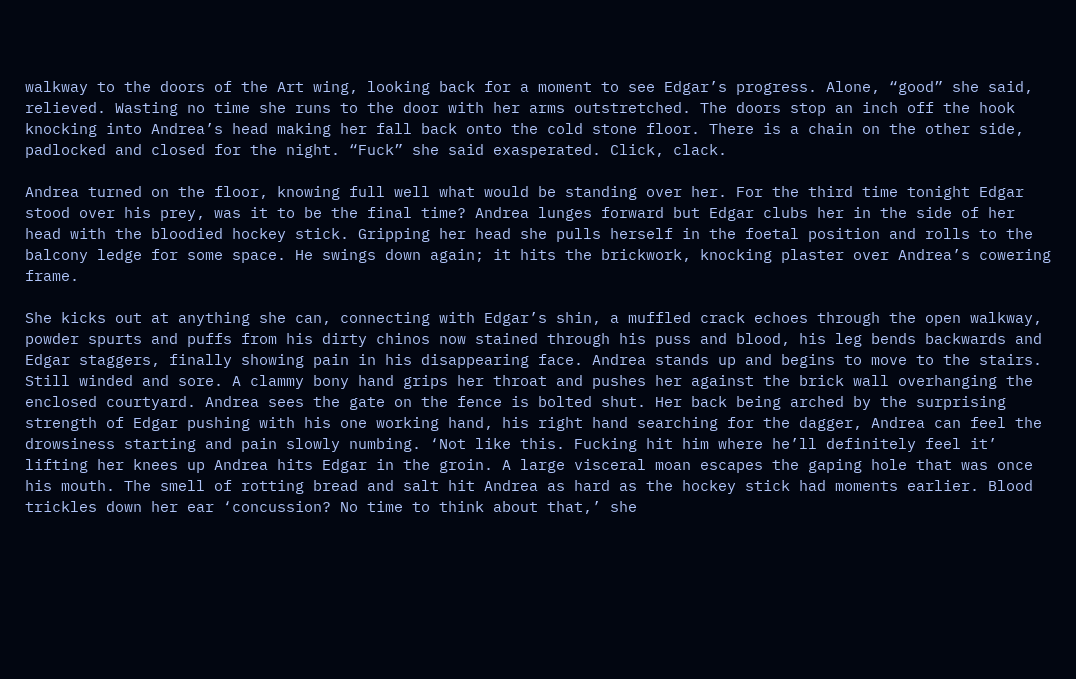walkway to the doors of the Art wing, looking back for a moment to see Edgar’s progress. Alone, “good” she said, relieved. Wasting no time she runs to the door with her arms outstretched. The doors stop an inch off the hook knocking into Andrea’s head making her fall back onto the cold stone floor. There is a chain on the other side, padlocked and closed for the night. “Fuck” she said exasperated. Click, clack.

Andrea turned on the floor, knowing full well what would be standing over her. For the third time tonight Edgar stood over his prey, was it to be the final time? Andrea lunges forward but Edgar clubs her in the side of her head with the bloodied hockey stick. Gripping her head she pulls herself in the foetal position and rolls to the balcony ledge for some space. He swings down again; it hits the brickwork, knocking plaster over Andrea’s cowering frame.

She kicks out at anything she can, connecting with Edgar’s shin, a muffled crack echoes through the open walkway, powder spurts and puffs from his dirty chinos now stained through his puss and blood, his leg bends backwards and Edgar staggers, finally showing pain in his disappearing face. Andrea stands up and begins to move to the stairs. Still winded and sore. A clammy bony hand grips her throat and pushes her against the brick wall overhanging the enclosed courtyard. Andrea sees the gate on the fence is bolted shut. Her back being arched by the surprising strength of Edgar pushing with his one working hand, his right hand searching for the dagger, Andrea can feel the drowsiness starting and pain slowly numbing. ‘Not like this. Fucking hit him where he’ll definitely feel it’ lifting her knees up Andrea hits Edgar in the groin. A large visceral moan escapes the gaping hole that was once his mouth. The smell of rotting bread and salt hit Andrea as hard as the hockey stick had moments earlier. Blood trickles down her ear ‘concussion? No time to think about that,’ she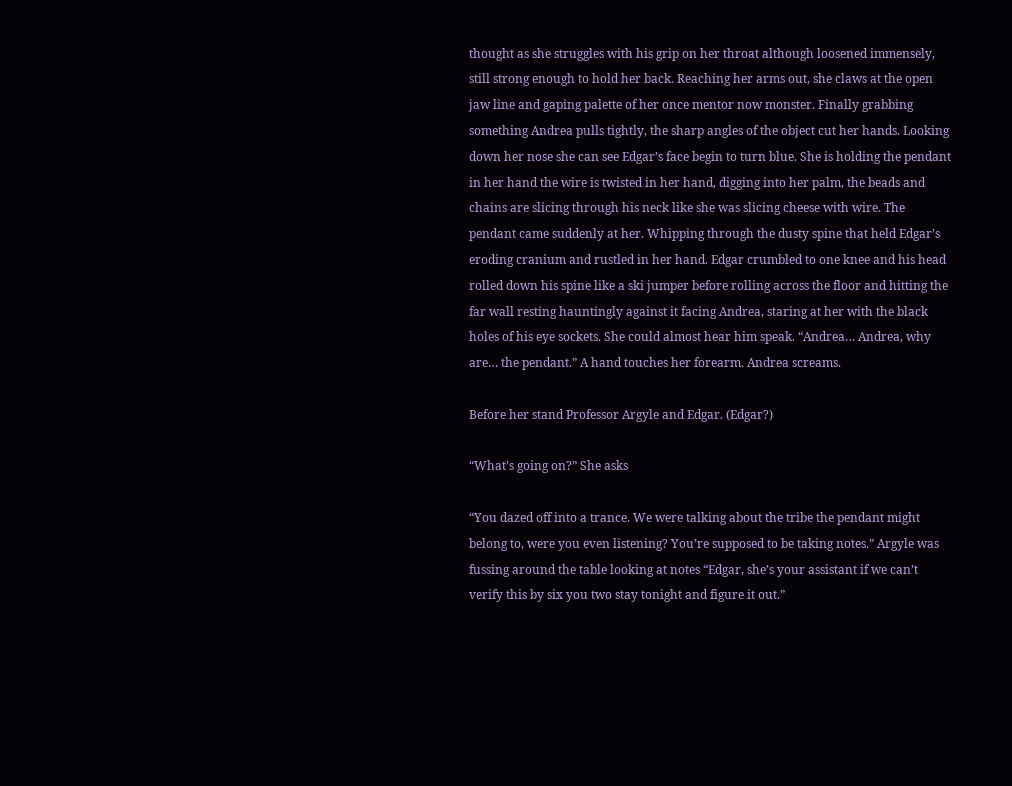thought as she struggles with his grip on her throat although loosened immensely, still strong enough to hold her back. Reaching her arms out, she claws at the open jaw line and gaping palette of her once mentor now monster. Finally grabbing something Andrea pulls tightly, the sharp angles of the object cut her hands. Looking down her nose she can see Edgar’s face begin to turn blue. She is holding the pendant in her hand the wire is twisted in her hand, digging into her palm, the beads and chains are slicing through his neck like she was slicing cheese with wire. The pendant came suddenly at her. Whipping through the dusty spine that held Edgar’s eroding cranium and rustled in her hand. Edgar crumbled to one knee and his head rolled down his spine like a ski jumper before rolling across the floor and hitting the far wall resting hauntingly against it facing Andrea, staring at her with the black holes of his eye sockets. She could almost hear him speak. “Andrea… Andrea, why are… the pendant.” A hand touches her forearm. Andrea screams.

Before her stand Professor Argyle and Edgar. (Edgar?)

“What’s going on?” She asks

“You dazed off into a trance. We were talking about the tribe the pendant might belong to, were you even listening? You’re supposed to be taking notes.” Argyle was fussing around the table looking at notes “Edgar, she’s your assistant if we can’t verify this by six you two stay tonight and figure it out.”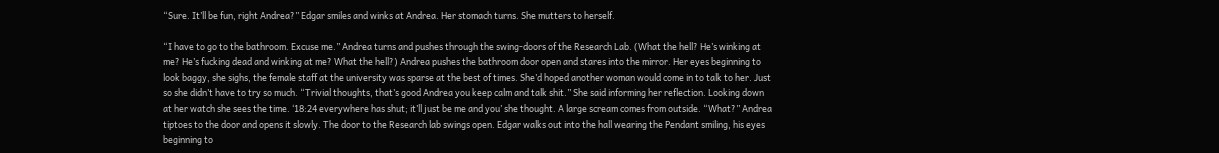“Sure. It’ll be fun, right Andrea?” Edgar smiles and winks at Andrea. Her stomach turns. She mutters to herself.

“I have to go to the bathroom. Excuse me.” Andrea turns and pushes through the swing-doors of the Research Lab. (What the hell? He’s winking at me? He’s fucking dead and winking at me? What the hell?) Andrea pushes the bathroom door open and stares into the mirror. Her eyes beginning to look baggy, she sighs, the female staff at the university was sparse at the best of times. She’d hoped another woman would come in to talk to her. Just so she didn’t have to try so much. “Trivial thoughts, that’s good Andrea you keep calm and talk shit.” She said informing her reflection. Looking down at her watch she sees the time. ‘18:24 everywhere has shut; it’ll just be me and you’ she thought. A large scream comes from outside. “What?” Andrea tiptoes to the door and opens it slowly. The door to the Research lab swings open. Edgar walks out into the hall wearing the Pendant smiling, his eyes beginning to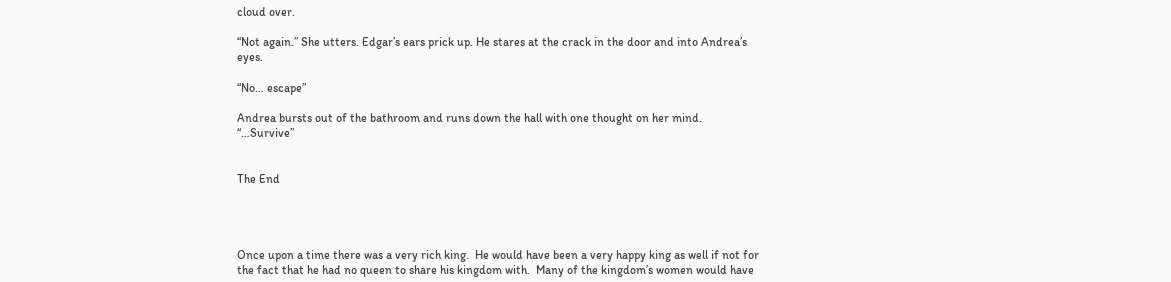cloud over.

“Not again.” She utters. Edgar’s ears prick up. He stares at the crack in the door and into Andrea’s eyes.

“No… escape”

Andrea bursts out of the bathroom and runs down the hall with one thought on her mind. “…Survive”


The End




Once upon a time there was a very rich king.  He would have been a very happy king as well if not for the fact that he had no queen to share his kingdom with.  Many of the kingdom’s women would have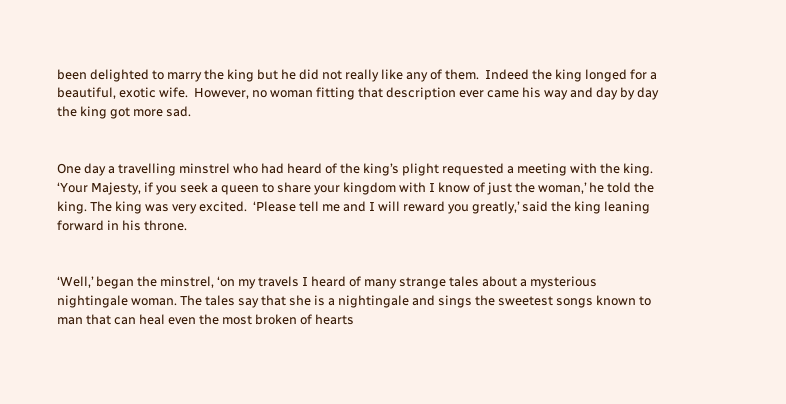been delighted to marry the king but he did not really like any of them.  Indeed the king longed for a beautiful, exotic wife.  However, no woman fitting that description ever came his way and day by day the king got more sad.


One day a travelling minstrel who had heard of the king’s plight requested a meeting with the king. ‘Your Majesty, if you seek a queen to share your kingdom with I know of just the woman,’ he told the king. The king was very excited.  ‘Please tell me and I will reward you greatly,’ said the king leaning forward in his throne.


‘Well,’ began the minstrel, ‘on my travels I heard of many strange tales about a mysterious nightingale woman. The tales say that she is a nightingale and sings the sweetest songs known to man that can heal even the most broken of hearts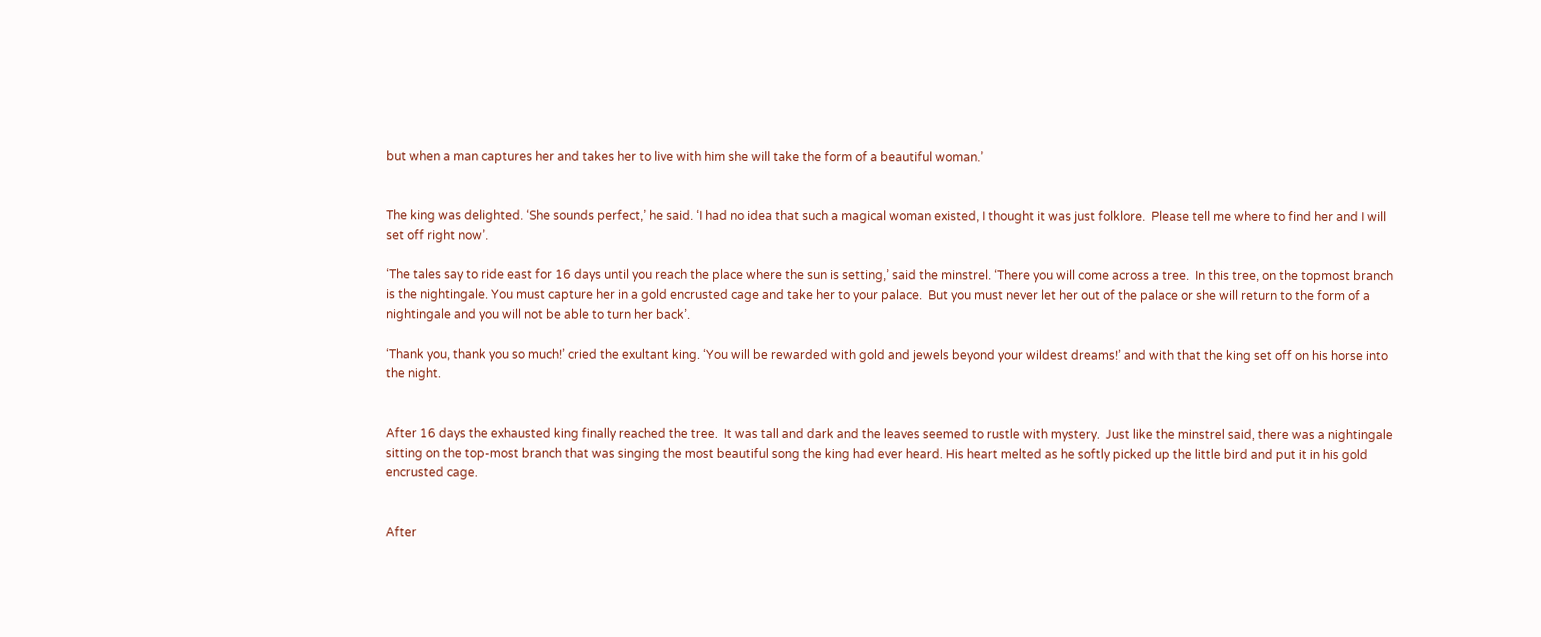but when a man captures her and takes her to live with him she will take the form of a beautiful woman.’


The king was delighted. ‘She sounds perfect,’ he said. ‘I had no idea that such a magical woman existed, I thought it was just folklore.  Please tell me where to find her and I will set off right now’.

‘The tales say to ride east for 16 days until you reach the place where the sun is setting,’ said the minstrel. ‘There you will come across a tree.  In this tree, on the topmost branch is the nightingale. You must capture her in a gold encrusted cage and take her to your palace.  But you must never let her out of the palace or she will return to the form of a nightingale and you will not be able to turn her back’.

‘Thank you, thank you so much!’ cried the exultant king. ‘You will be rewarded with gold and jewels beyond your wildest dreams!’ and with that the king set off on his horse into the night.


After 16 days the exhausted king finally reached the tree.  It was tall and dark and the leaves seemed to rustle with mystery.  Just like the minstrel said, there was a nightingale sitting on the top-most branch that was singing the most beautiful song the king had ever heard. His heart melted as he softly picked up the little bird and put it in his gold encrusted cage.


After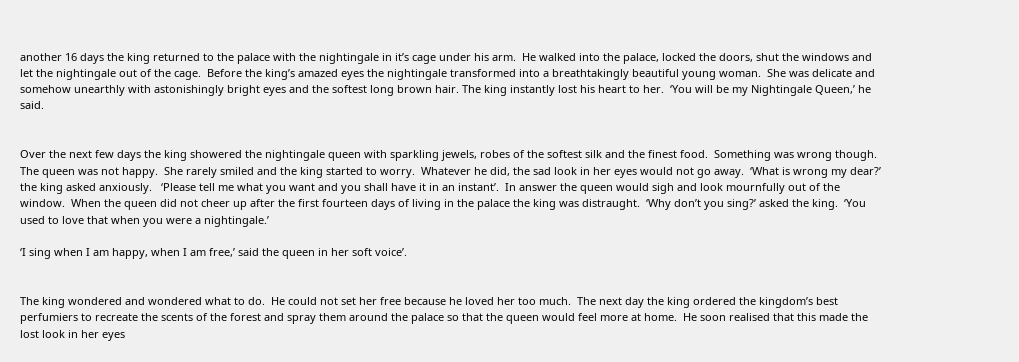another 16 days the king returned to the palace with the nightingale in it’s cage under his arm.  He walked into the palace, locked the doors, shut the windows and let the nightingale out of the cage.  Before the king’s amazed eyes the nightingale transformed into a breathtakingly beautiful young woman.  She was delicate and somehow unearthly with astonishingly bright eyes and the softest long brown hair. The king instantly lost his heart to her.  ‘You will be my Nightingale Queen,’ he said.


Over the next few days the king showered the nightingale queen with sparkling jewels, robes of the softest silk and the finest food.  Something was wrong though.  The queen was not happy.  She rarely smiled and the king started to worry.  Whatever he did, the sad look in her eyes would not go away.  ‘What is wrong my dear?’ the king asked anxiously.   ‘Please tell me what you want and you shall have it in an instant’.  In answer the queen would sigh and look mournfully out of the window.  When the queen did not cheer up after the first fourteen days of living in the palace the king was distraught.  ‘Why don’t you sing?’ asked the king.  ‘You used to love that when you were a nightingale.’

‘I sing when I am happy, when I am free,’ said the queen in her soft voice’.


The king wondered and wondered what to do.  He could not set her free because he loved her too much.  The next day the king ordered the kingdom’s best perfumiers to recreate the scents of the forest and spray them around the palace so that the queen would feel more at home.  He soon realised that this made the lost look in her eyes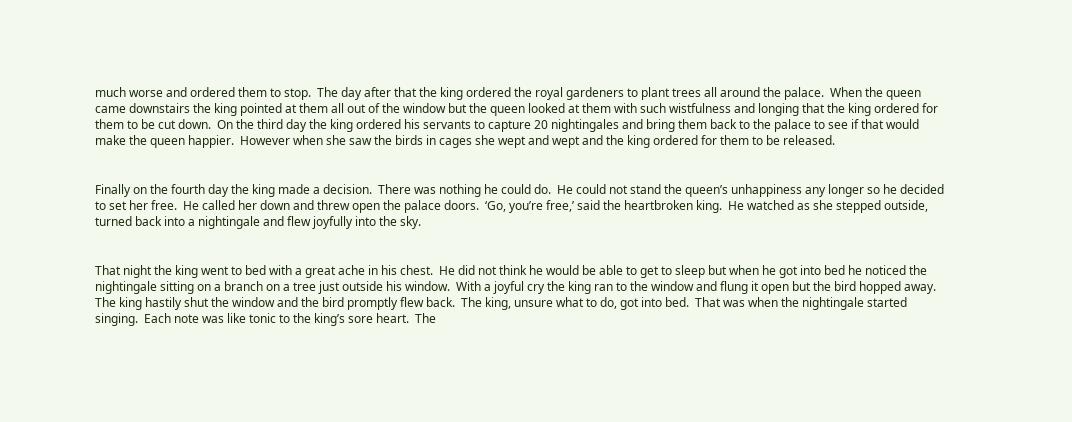much worse and ordered them to stop.  The day after that the king ordered the royal gardeners to plant trees all around the palace.  When the queen came downstairs the king pointed at them all out of the window but the queen looked at them with such wistfulness and longing that the king ordered for them to be cut down.  On the third day the king ordered his servants to capture 20 nightingales and bring them back to the palace to see if that would make the queen happier.  However when she saw the birds in cages she wept and wept and the king ordered for them to be released.


Finally on the fourth day the king made a decision.  There was nothing he could do.  He could not stand the queen’s unhappiness any longer so he decided to set her free.  He called her down and threw open the palace doors.  ‘Go, you’re free,’ said the heartbroken king.  He watched as she stepped outside, turned back into a nightingale and flew joyfully into the sky.


That night the king went to bed with a great ache in his chest.  He did not think he would be able to get to sleep but when he got into bed he noticed the nightingale sitting on a branch on a tree just outside his window.  With a joyful cry the king ran to the window and flung it open but the bird hopped away. The king hastily shut the window and the bird promptly flew back.  The king, unsure what to do, got into bed.  That was when the nightingale started singing.  Each note was like tonic to the king’s sore heart.  The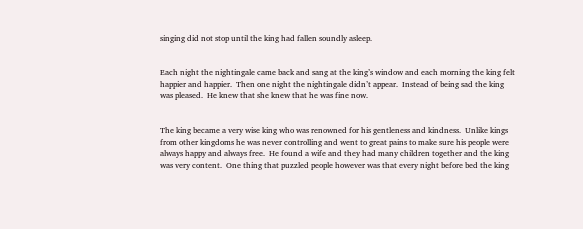singing did not stop until the king had fallen soundly asleep.


Each night the nightingale came back and sang at the king’s window and each morning the king felt happier and happier.  Then one night the nightingale didn’t appear.  Instead of being sad the king was pleased.  He knew that she knew that he was fine now.


The king became a very wise king who was renowned for his gentleness and kindness.  Unlike kings from other kingdoms he was never controlling and went to great pains to make sure his people were always happy and always free.  He found a wife and they had many children together and the king was very content.  One thing that puzzled people however was that every night before bed the king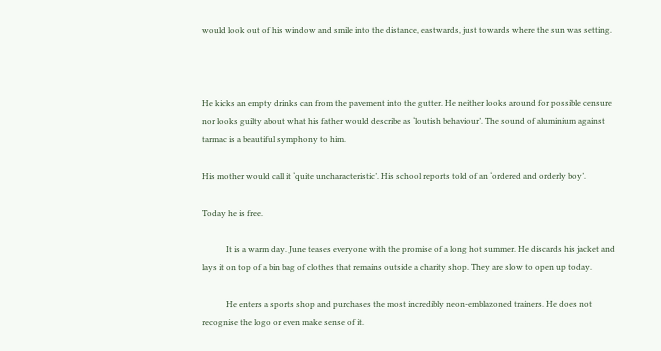would look out of his window and smile into the distance, eastwards, just towards where the sun was setting.



He kicks an empty drinks can from the pavement into the gutter. He neither looks around for possible censure nor looks guilty about what his father would describe as ‘loutish behaviour’. The sound of aluminium against tarmac is a beautiful symphony to him.

His mother would call it ‘quite uncharacteristic’. His school reports told of an ‘ordered and orderly boy’.

Today he is free.

            It is a warm day. June teases everyone with the promise of a long hot summer. He discards his jacket and lays it on top of a bin bag of clothes that remains outside a charity shop. They are slow to open up today.

            He enters a sports shop and purchases the most incredibly neon-emblazoned trainers. He does not recognise the logo or even make sense of it.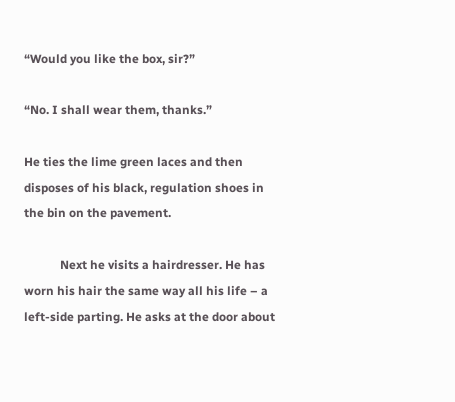“Would you like the box, sir?”

“No. I shall wear them, thanks.”

He ties the lime green laces and then disposes of his black, regulation shoes in the bin on the pavement.

            Next he visits a hairdresser. He has worn his hair the same way all his life – a left-side parting. He asks at the door about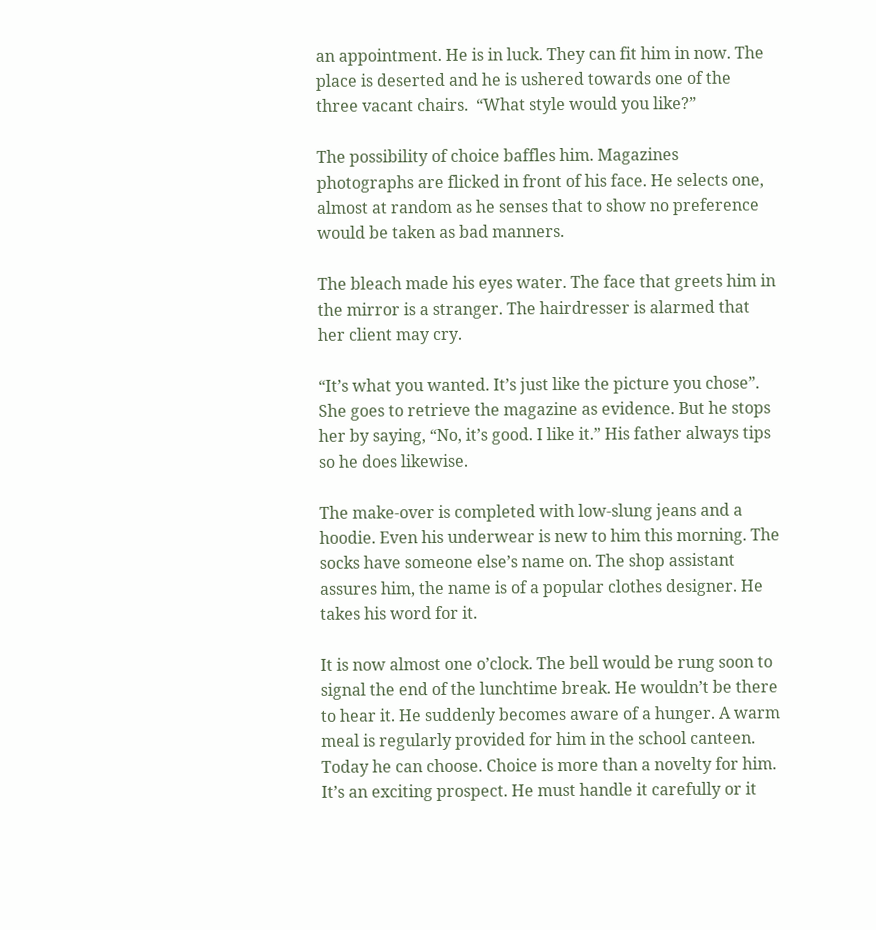an appointment. He is in luck. They can fit him in now. The place is deserted and he is ushered towards one of the three vacant chairs.  “What style would you like?”

The possibility of choice baffles him. Magazines photographs are flicked in front of his face. He selects one, almost at random as he senses that to show no preference would be taken as bad manners.

The bleach made his eyes water. The face that greets him in the mirror is a stranger. The hairdresser is alarmed that her client may cry.

“It’s what you wanted. It’s just like the picture you chose”. She goes to retrieve the magazine as evidence. But he stops her by saying, “No, it’s good. I like it.” His father always tips so he does likewise.

The make-over is completed with low-slung jeans and a hoodie. Even his underwear is new to him this morning. The socks have someone else’s name on. The shop assistant assures him, the name is of a popular clothes designer. He takes his word for it.

It is now almost one o’clock. The bell would be rung soon to signal the end of the lunchtime break. He wouldn’t be there to hear it. He suddenly becomes aware of a hunger. A warm meal is regularly provided for him in the school canteen. Today he can choose. Choice is more than a novelty for him. It’s an exciting prospect. He must handle it carefully or it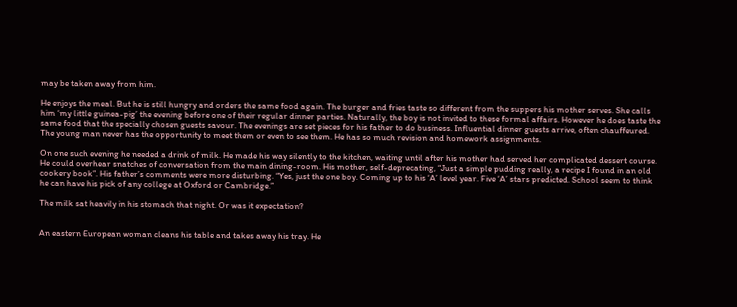may be taken away from him.

He enjoys the meal. But he is still hungry and orders the same food again. The burger and fries taste so different from the suppers his mother serves. She calls him ‘my little guinea-pig’ the evening before one of their regular dinner parties. Naturally, the boy is not invited to these formal affairs. However he does taste the same food that the specially chosen guests savour. The evenings are set pieces for his father to do business. Influential dinner guests arrive, often chauffeured. The young man never has the opportunity to meet them or even to see them. He has so much revision and homework assignments.

On one such evening he needed a drink of milk. He made his way silently to the kitchen, waiting until after his mother had served her complicated dessert course. He could overhear snatches of conversation from the main dining-room. His mother, self-deprecating, “Just a simple pudding really, a recipe I found in an old cookery book”. His father’s comments were more disturbing. “Yes, just the one boy. Coming up to his ‘A’ level year. Five ‘A’ stars predicted. School seem to think he can have his pick of any college at Oxford or Cambridge.”

The milk sat heavily in his stomach that night. Or was it expectation?


An eastern European woman cleans his table and takes away his tray. He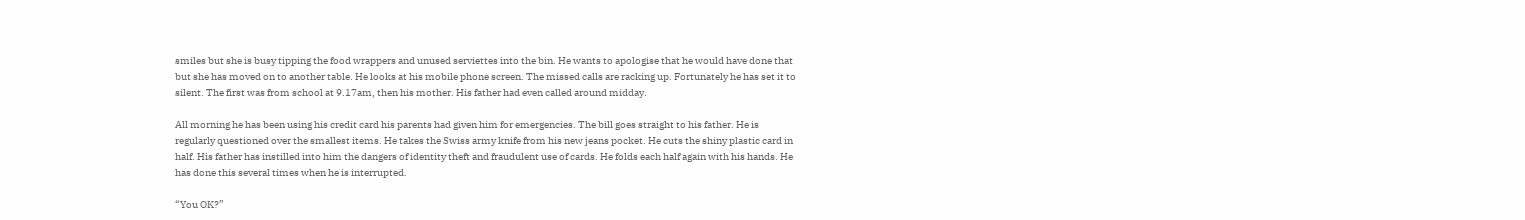smiles but she is busy tipping the food wrappers and unused serviettes into the bin. He wants to apologise that he would have done that but she has moved on to another table. He looks at his mobile phone screen. The missed calls are racking up. Fortunately he has set it to silent. The first was from school at 9.17am, then his mother. His father had even called around midday.

All morning he has been using his credit card his parents had given him for emergencies. The bill goes straight to his father. He is regularly questioned over the smallest items. He takes the Swiss army knife from his new jeans pocket. He cuts the shiny plastic card in half. His father has instilled into him the dangers of identity theft and fraudulent use of cards. He folds each half again with his hands. He has done this several times when he is interrupted.

“You OK?”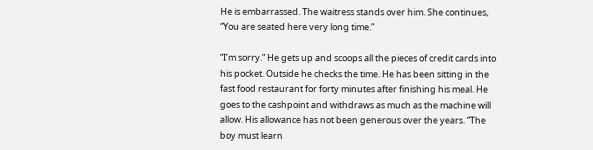He is embarrassed. The waitress stands over him. She continues, “You are seated here very long time.”

“I’m sorry.” He gets up and scoops all the pieces of credit cards into his pocket. Outside he checks the time. He has been sitting in the fast food restaurant for forty minutes after finishing his meal. He goes to the cashpoint and withdraws as much as the machine will allow. His allowance has not been generous over the years. “The boy must learn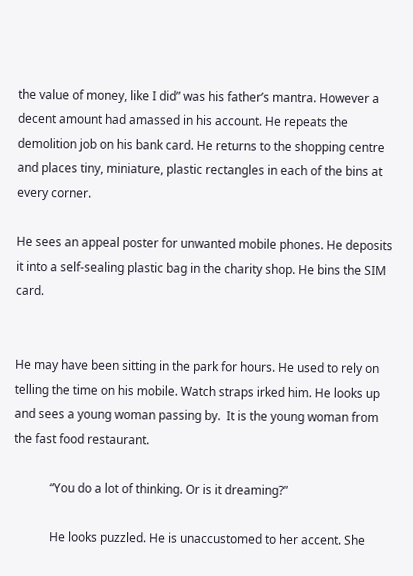the value of money, like I did” was his father’s mantra. However a decent amount had amassed in his account. He repeats the demolition job on his bank card. He returns to the shopping centre and places tiny, miniature, plastic rectangles in each of the bins at every corner.

He sees an appeal poster for unwanted mobile phones. He deposits it into a self-sealing plastic bag in the charity shop. He bins the SIM card.


He may have been sitting in the park for hours. He used to rely on telling the time on his mobile. Watch straps irked him. He looks up and sees a young woman passing by.  It is the young woman from the fast food restaurant.

            “You do a lot of thinking. Or is it dreaming?”

            He looks puzzled. He is unaccustomed to her accent. She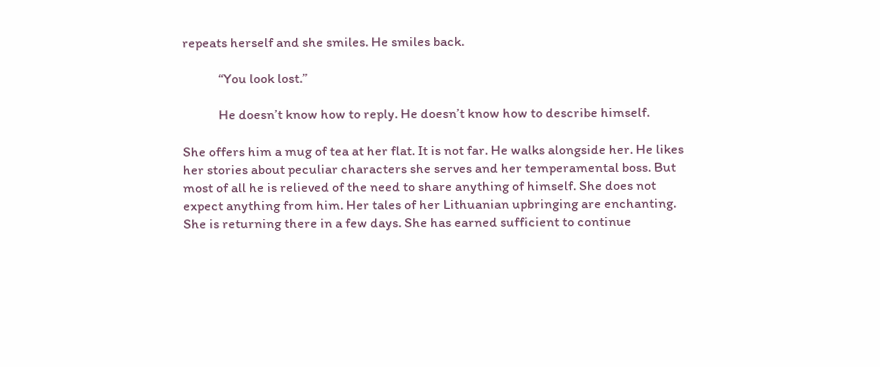repeats herself and she smiles. He smiles back.

            “You look lost.”

            He doesn’t know how to reply. He doesn’t know how to describe himself.

She offers him a mug of tea at her flat. It is not far. He walks alongside her. He likes her stories about peculiar characters she serves and her temperamental boss. But most of all he is relieved of the need to share anything of himself. She does not expect anything from him. Her tales of her Lithuanian upbringing are enchanting. She is returning there in a few days. She has earned sufficient to continue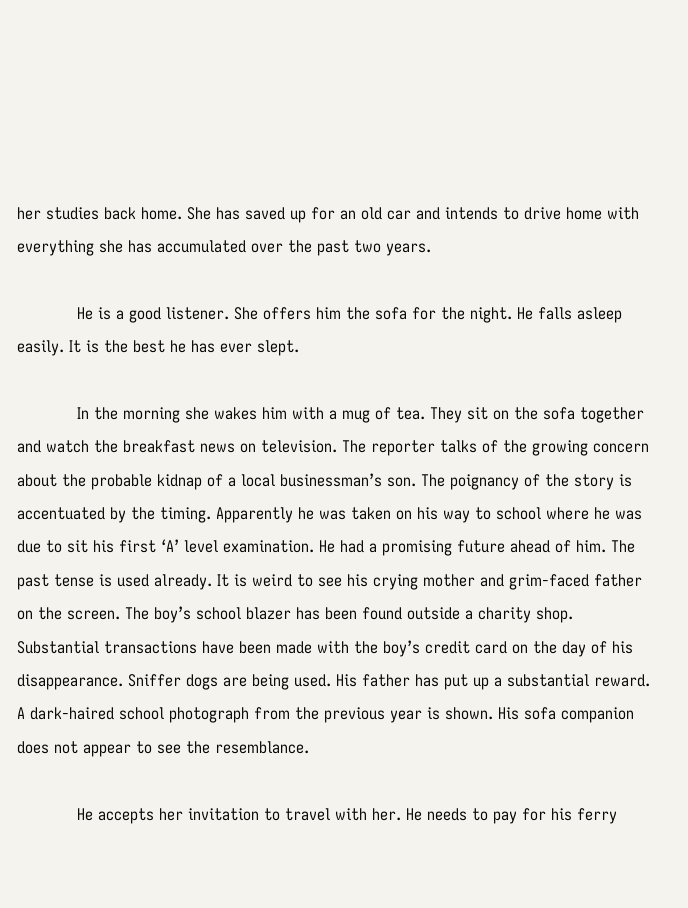her studies back home. She has saved up for an old car and intends to drive home with everything she has accumulated over the past two years.

            He is a good listener. She offers him the sofa for the night. He falls asleep easily. It is the best he has ever slept.

            In the morning she wakes him with a mug of tea. They sit on the sofa together and watch the breakfast news on television. The reporter talks of the growing concern about the probable kidnap of a local businessman’s son. The poignancy of the story is accentuated by the timing. Apparently he was taken on his way to school where he was due to sit his first ‘A’ level examination. He had a promising future ahead of him. The past tense is used already. It is weird to see his crying mother and grim-faced father on the screen. The boy’s school blazer has been found outside a charity shop. Substantial transactions have been made with the boy’s credit card on the day of his disappearance. Sniffer dogs are being used. His father has put up a substantial reward. A dark-haired school photograph from the previous year is shown. His sofa companion does not appear to see the resemblance.

            He accepts her invitation to travel with her. He needs to pay for his ferry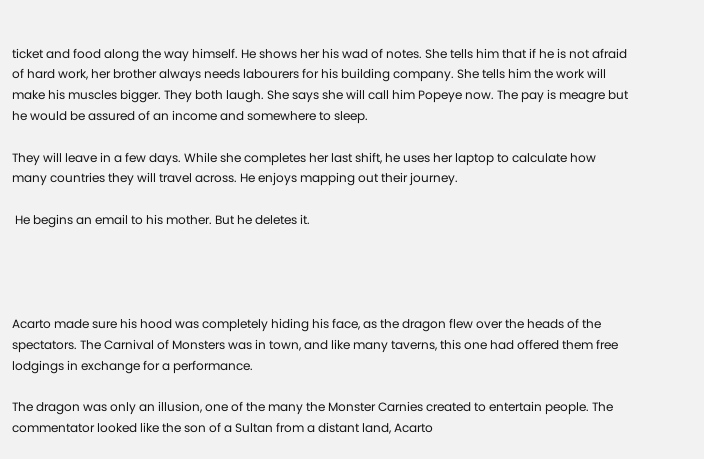ticket and food along the way himself. He shows her his wad of notes. She tells him that if he is not afraid of hard work, her brother always needs labourers for his building company. She tells him the work will make his muscles bigger. They both laugh. She says she will call him Popeye now. The pay is meagre but he would be assured of an income and somewhere to sleep.

They will leave in a few days. While she completes her last shift, he uses her laptop to calculate how many countries they will travel across. He enjoys mapping out their journey.

 He begins an email to his mother. But he deletes it.




Acarto made sure his hood was completely hiding his face, as the dragon flew over the heads of the spectators. The Carnival of Monsters was in town, and like many taverns, this one had offered them free lodgings in exchange for a performance.

The dragon was only an illusion, one of the many the Monster Carnies created to entertain people. The commentator looked like the son of a Sultan from a distant land, Acarto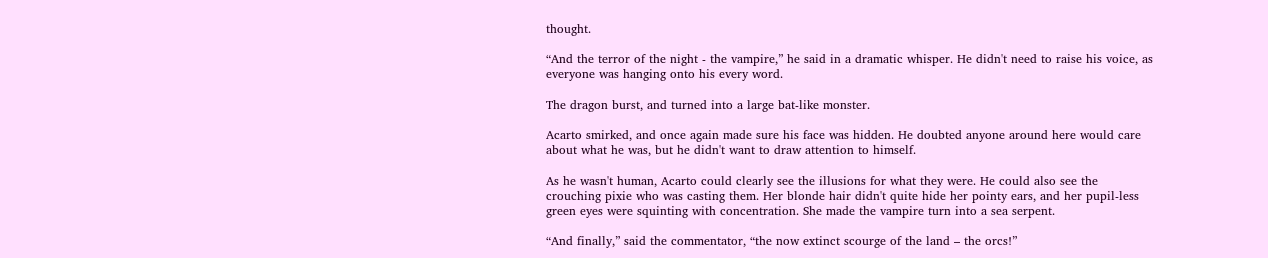thought.

“And the terror of the night - the vampire,” he said in a dramatic whisper. He didn't need to raise his voice, as everyone was hanging onto his every word.

The dragon burst, and turned into a large bat-like monster.

Acarto smirked, and once again made sure his face was hidden. He doubted anyone around here would care about what he was, but he didn't want to draw attention to himself.

As he wasn't human, Acarto could clearly see the illusions for what they were. He could also see the crouching pixie who was casting them. Her blonde hair didn't quite hide her pointy ears, and her pupil-less green eyes were squinting with concentration. She made the vampire turn into a sea serpent.

“And finally,” said the commentator, “the now extinct scourge of the land – the orcs!”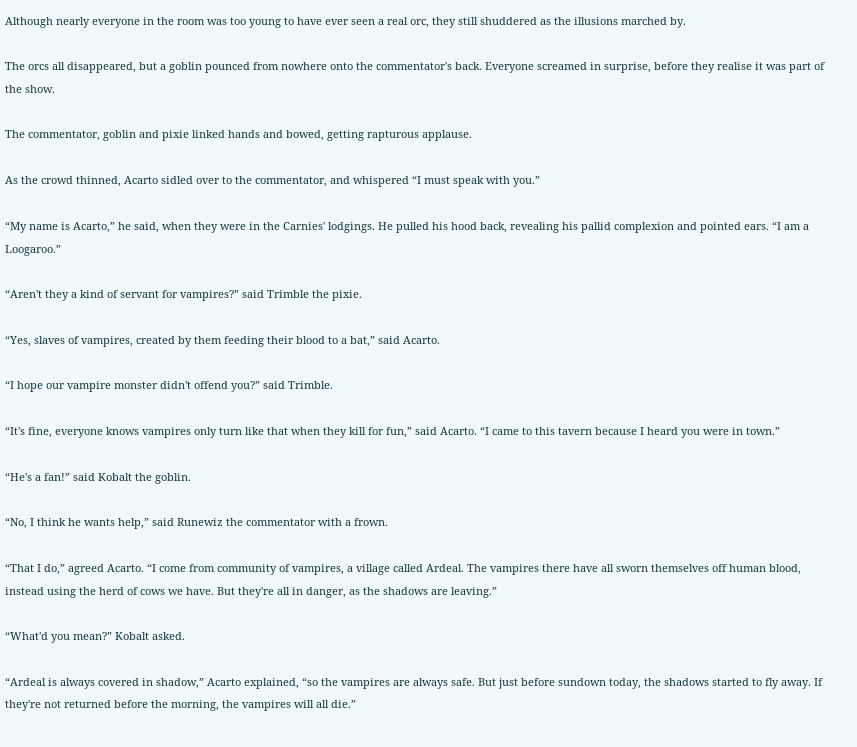Although nearly everyone in the room was too young to have ever seen a real orc, they still shuddered as the illusions marched by.

The orcs all disappeared, but a goblin pounced from nowhere onto the commentator's back. Everyone screamed in surprise, before they realise it was part of the show.

The commentator, goblin and pixie linked hands and bowed, getting rapturous applause.

As the crowd thinned, Acarto sidled over to the commentator, and whispered “I must speak with you.”

“My name is Acarto,” he said, when they were in the Carnies' lodgings. He pulled his hood back, revealing his pallid complexion and pointed ears. “I am a Loogaroo.”

“Aren't they a kind of servant for vampires?” said Trimble the pixie.

“Yes, slaves of vampires, created by them feeding their blood to a bat,” said Acarto.

“I hope our vampire monster didn't offend you?” said Trimble.

“It's fine, everyone knows vampires only turn like that when they kill for fun,” said Acarto. “I came to this tavern because I heard you were in town.”

“He's a fan!” said Kobalt the goblin.

“No, I think he wants help,” said Runewiz the commentator with a frown.

“That I do,” agreed Acarto. “I come from community of vampires, a village called Ardeal. The vampires there have all sworn themselves off human blood, instead using the herd of cows we have. But they're all in danger, as the shadows are leaving.”

“What'd you mean?” Kobalt asked.

“Ardeal is always covered in shadow,” Acarto explained, “so the vampires are always safe. But just before sundown today, the shadows started to fly away. If they're not returned before the morning, the vampires will all die.”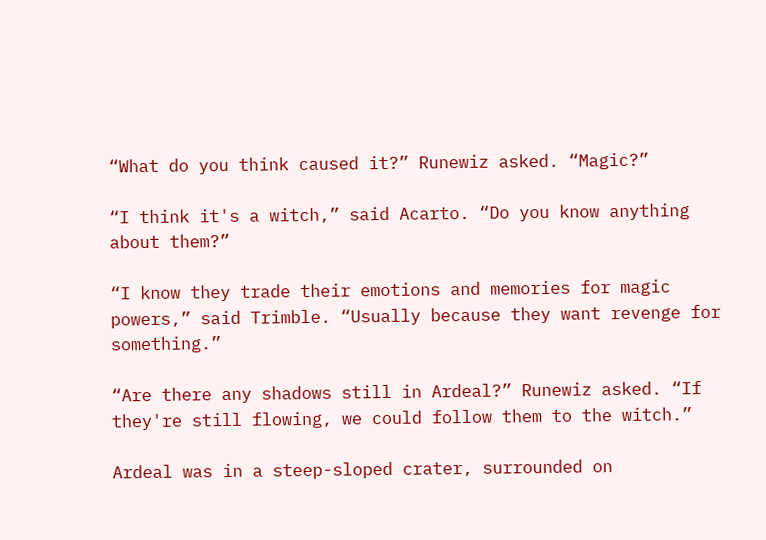“What do you think caused it?” Runewiz asked. “Magic?”

“I think it's a witch,” said Acarto. “Do you know anything about them?”

“I know they trade their emotions and memories for magic powers,” said Trimble. “Usually because they want revenge for something.”

“Are there any shadows still in Ardeal?” Runewiz asked. “If they're still flowing, we could follow them to the witch.”

Ardeal was in a steep-sloped crater, surrounded on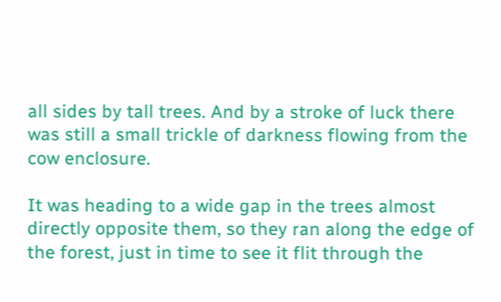all sides by tall trees. And by a stroke of luck there was still a small trickle of darkness flowing from the cow enclosure.

It was heading to a wide gap in the trees almost directly opposite them, so they ran along the edge of the forest, just in time to see it flit through the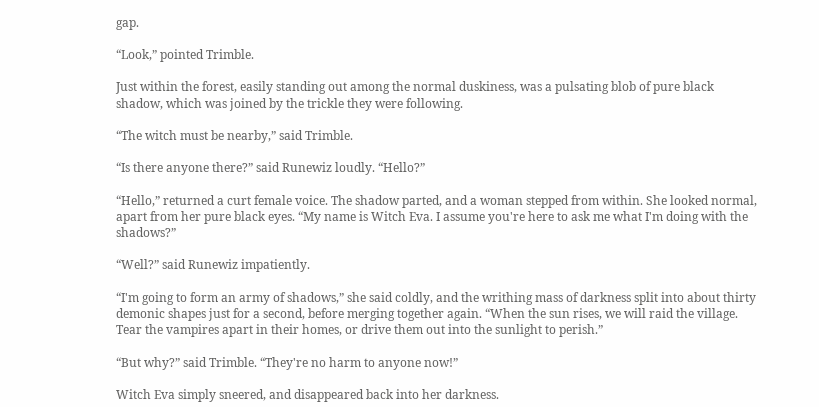gap.

“Look,” pointed Trimble.

Just within the forest, easily standing out among the normal duskiness, was a pulsating blob of pure black shadow, which was joined by the trickle they were following.

“The witch must be nearby,” said Trimble.

“Is there anyone there?” said Runewiz loudly. “Hello?”

“Hello,” returned a curt female voice. The shadow parted, and a woman stepped from within. She looked normal, apart from her pure black eyes. “My name is Witch Eva. I assume you're here to ask me what I'm doing with the shadows?”

“Well?” said Runewiz impatiently.

“I'm going to form an army of shadows,” she said coldly, and the writhing mass of darkness split into about thirty demonic shapes just for a second, before merging together again. “When the sun rises, we will raid the village. Tear the vampires apart in their homes, or drive them out into the sunlight to perish.”

“But why?” said Trimble. “They're no harm to anyone now!”

Witch Eva simply sneered, and disappeared back into her darkness.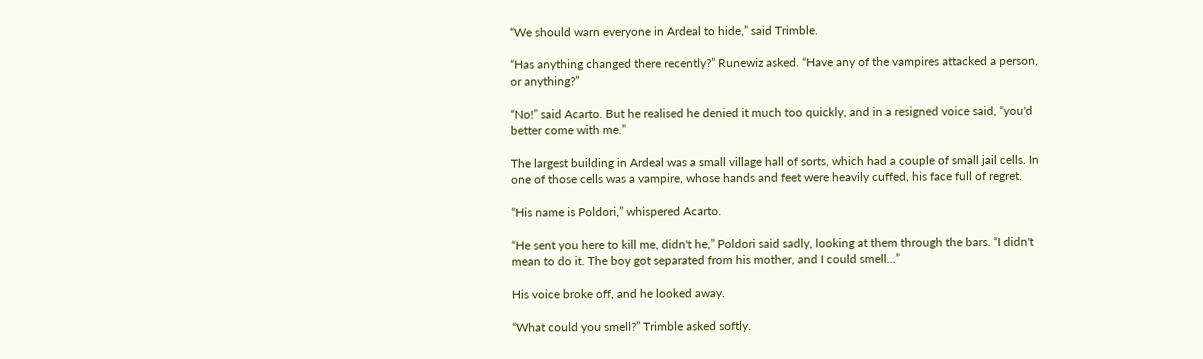“We should warn everyone in Ardeal to hide,” said Trimble.

“Has anything changed there recently?” Runewiz asked. “Have any of the vampires attacked a person, or anything?”

“No!” said Acarto. But he realised he denied it much too quickly, and in a resigned voice said, “you'd better come with me.”

The largest building in Ardeal was a small village hall of sorts, which had a couple of small jail cells. In one of those cells was a vampire, whose hands and feet were heavily cuffed, his face full of regret.

“His name is Poldori,” whispered Acarto.

“He sent you here to kill me, didn't he,” Poldori said sadly, looking at them through the bars. “I didn't mean to do it. The boy got separated from his mother, and I could smell...”

His voice broke off, and he looked away.

“What could you smell?” Trimble asked softly.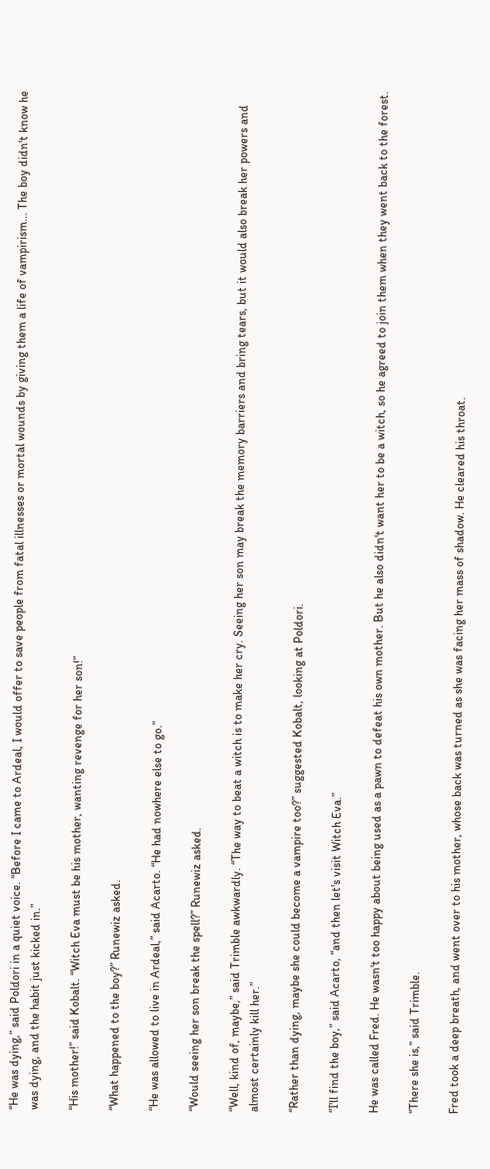“He was dying,” said Poldori in a quiet voice. “Before I came to Ardeal, I would offer to save people from fatal illnesses or mortal wounds by giving them a life of vampirism... The boy didn't know he was dying, and the habit just kicked in.”

“His mother!” said Kobalt. “Witch Eva must be his mother, wanting revenge for her son!”

“What happened to the boy?” Runewiz asked.

“He was allowed to live in Ardeal,” said Acarto. “He had nowhere else to go.”

“Would seeing her son break the spell?” Runewiz asked.

“Well, kind of, maybe,” said Trimble awkwardly. “The way to beat a witch is to make her cry. Seeing her son may break the memory barriers and bring tears, but it would also break her powers and almost certainly kill her.”

“Rather than dying, maybe she could become a vampire too?” suggested Kobalt, looking at Poldori.

“I'll find the boy,” said Acarto, “and then let's visit Witch Eva.”

He was called Fred. He wasn't too happy about being used as a pawn to defeat his own mother. But he also didn't want her to be a witch, so he agreed to join them when they went back to the forest.

“There she is,” said Trimble.

Fred took a deep breath, and went over to his mother, whose back was turned as she was facing her mass of shadow. He cleared his throat.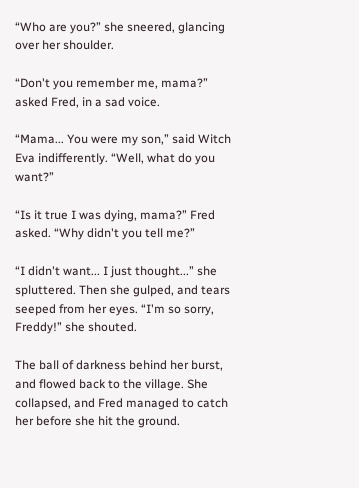“Who are you?” she sneered, glancing over her shoulder.

“Don't you remember me, mama?” asked Fred, in a sad voice.

“Mama... You were my son,” said Witch Eva indifferently. “Well, what do you want?”

“Is it true I was dying, mama?” Fred asked. “Why didn't you tell me?”

“I didn't want... I just thought...” she spluttered. Then she gulped, and tears seeped from her eyes. “I'm so sorry, Freddy!” she shouted.

The ball of darkness behind her burst, and flowed back to the village. She collapsed, and Fred managed to catch her before she hit the ground.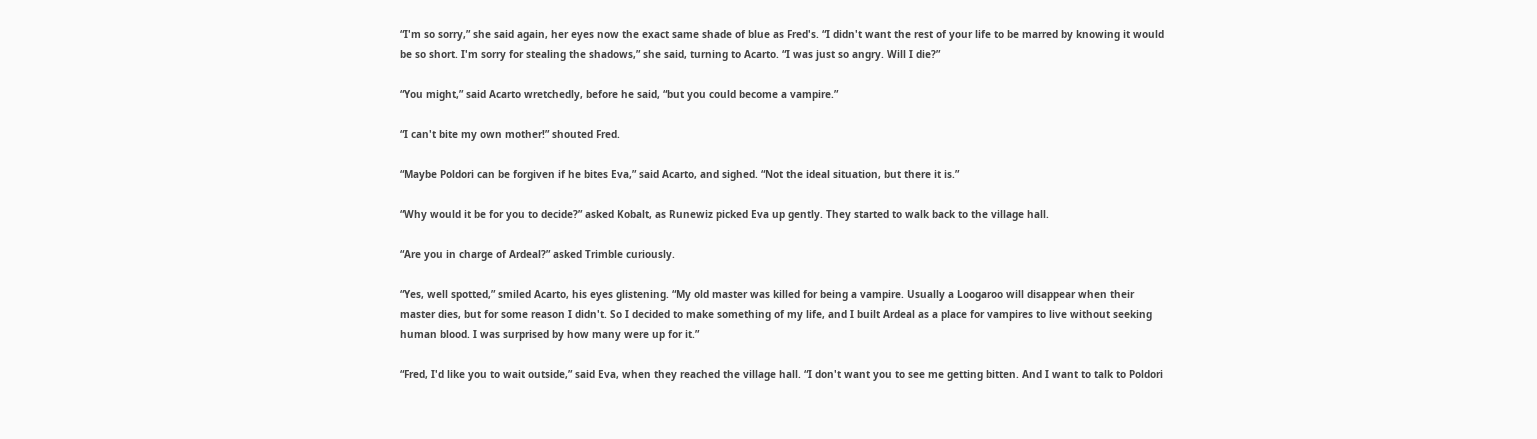“I'm so sorry,” she said again, her eyes now the exact same shade of blue as Fred's. “I didn't want the rest of your life to be marred by knowing it would be so short. I'm sorry for stealing the shadows,” she said, turning to Acarto. “I was just so angry. Will I die?”

“You might,” said Acarto wretchedly, before he said, “but you could become a vampire.”

“I can't bite my own mother!” shouted Fred.

“Maybe Poldori can be forgiven if he bites Eva,” said Acarto, and sighed. “Not the ideal situation, but there it is.”

“Why would it be for you to decide?” asked Kobalt, as Runewiz picked Eva up gently. They started to walk back to the village hall.

“Are you in charge of Ardeal?” asked Trimble curiously.

“Yes, well spotted,” smiled Acarto, his eyes glistening. “My old master was killed for being a vampire. Usually a Loogaroo will disappear when their master dies, but for some reason I didn't. So I decided to make something of my life, and I built Ardeal as a place for vampires to live without seeking human blood. I was surprised by how many were up for it.”

“Fred, I'd like you to wait outside,” said Eva, when they reached the village hall. “I don't want you to see me getting bitten. And I want to talk to Poldori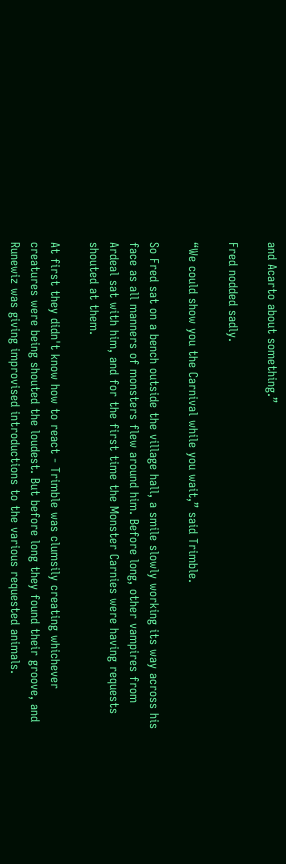and Acarto about something.”

Fred nodded sadly.

“We could show you the Carnival while you wait,” said Trimble.

So Fred sat on a bench outside the village hall, a smile slowly working its way across his face as all manners of monsters flew around him. Before long, other vampires from Ardeal sat with him, and for the first time the Monster Carnies were having requests shouted at them.

At first they didn't know how to react - Trimble was clumsily creating whichever creatures were being shouted the loudest. But before long they found their groove, and Runewiz was giving improvised introductions to the various requested animals.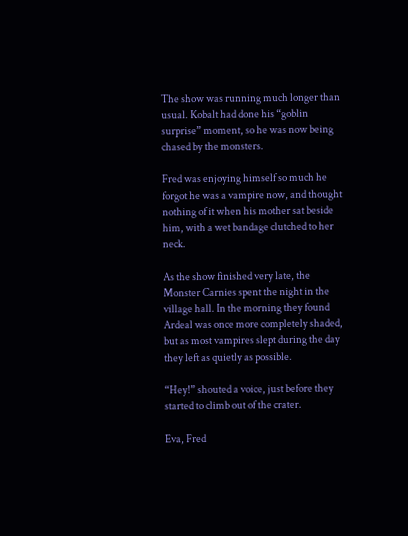The show was running much longer than usual. Kobalt had done his “goblin surprise” moment, so he was now being chased by the monsters.

Fred was enjoying himself so much he forgot he was a vampire now, and thought nothing of it when his mother sat beside him, with a wet bandage clutched to her neck.

As the show finished very late, the Monster Carnies spent the night in the village hall. In the morning they found Ardeal was once more completely shaded, but as most vampires slept during the day they left as quietly as possible.

“Hey!” shouted a voice, just before they started to climb out of the crater.

Eva, Fred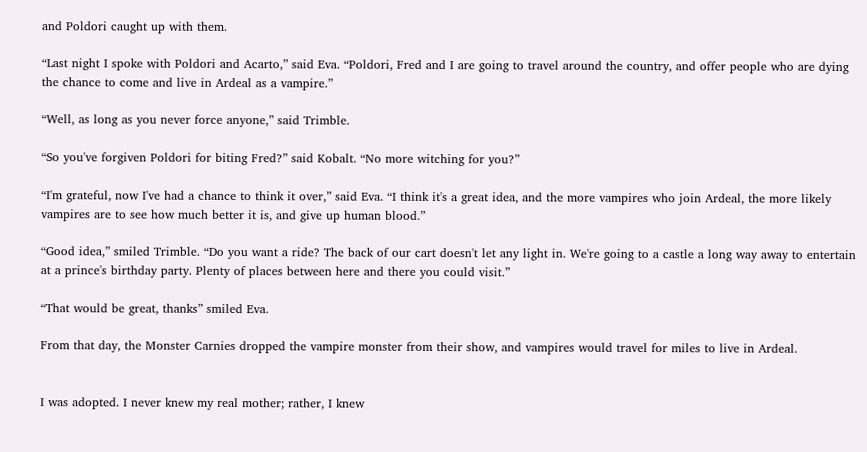and Poldori caught up with them.

“Last night I spoke with Poldori and Acarto,” said Eva. “Poldori, Fred and I are going to travel around the country, and offer people who are dying the chance to come and live in Ardeal as a vampire.”

“Well, as long as you never force anyone,” said Trimble.

“So you've forgiven Poldori for biting Fred?” said Kobalt. “No more witching for you?”

“I'm grateful, now I've had a chance to think it over,” said Eva. “I think it's a great idea, and the more vampires who join Ardeal, the more likely vampires are to see how much better it is, and give up human blood.”

“Good idea,” smiled Trimble. “Do you want a ride? The back of our cart doesn't let any light in. We're going to a castle a long way away to entertain at a prince's birthday party. Plenty of places between here and there you could visit.”

“That would be great, thanks” smiled Eva.

From that day, the Monster Carnies dropped the vampire monster from their show, and vampires would travel for miles to live in Ardeal.


I was adopted. I never knew my real mother; rather, I knew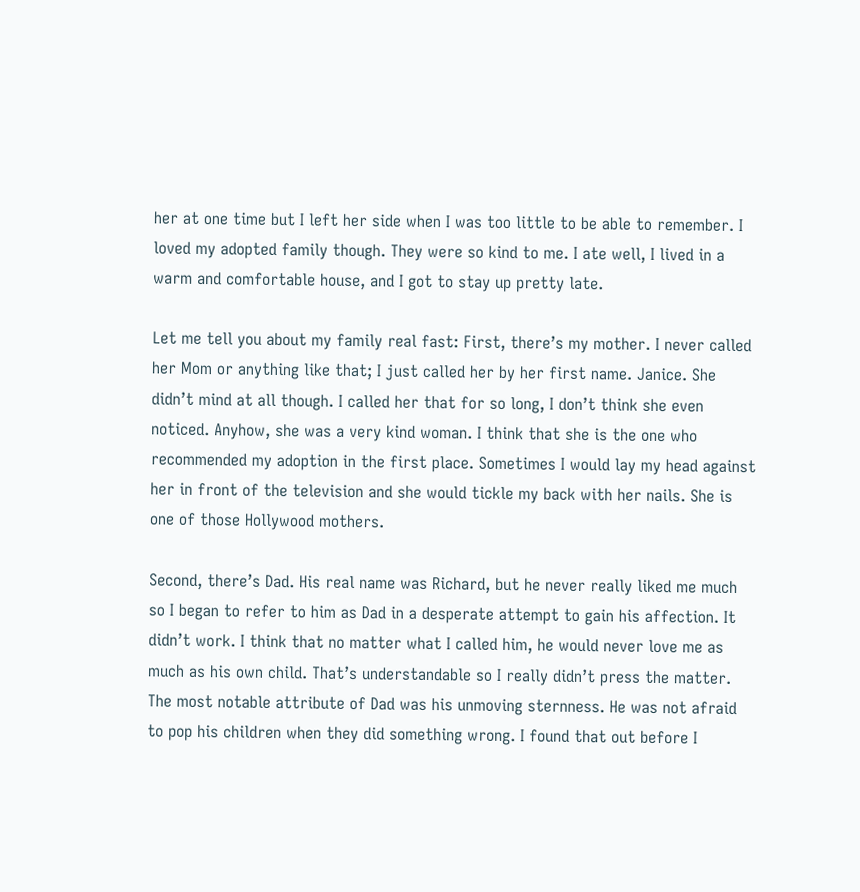her at one time but I left her side when I was too little to be able to remember. I loved my adopted family though. They were so kind to me. I ate well, I lived in a warm and comfortable house, and I got to stay up pretty late.

Let me tell you about my family real fast: First, there’s my mother. I never called her Mom or anything like that; I just called her by her first name. Janice. She didn’t mind at all though. I called her that for so long, I don’t think she even noticed. Anyhow, she was a very kind woman. I think that she is the one who recommended my adoption in the first place. Sometimes I would lay my head against her in front of the television and she would tickle my back with her nails. She is one of those Hollywood mothers.

Second, there’s Dad. His real name was Richard, but he never really liked me much so I began to refer to him as Dad in a desperate attempt to gain his affection. It didn’t work. I think that no matter what I called him, he would never love me as much as his own child. That’s understandable so I really didn’t press the matter. The most notable attribute of Dad was his unmoving sternness. He was not afraid to pop his children when they did something wrong. I found that out before I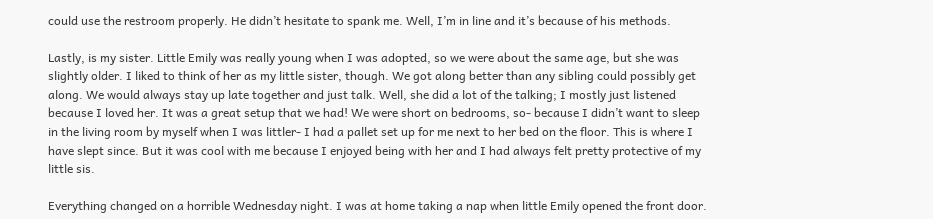could use the restroom properly. He didn’t hesitate to spank me. Well, I’m in line and it’s because of his methods.

Lastly, is my sister. Little Emily was really young when I was adopted, so we were about the same age, but she was slightly older. I liked to think of her as my little sister, though. We got along better than any sibling could possibly get along. We would always stay up late together and just talk. Well, she did a lot of the talking; I mostly just listened because I loved her. It was a great setup that we had! We were short on bedrooms, so- because I didn’t want to sleep in the living room by myself when I was littler- I had a pallet set up for me next to her bed on the floor. This is where I have slept since. But it was cool with me because I enjoyed being with her and I had always felt pretty protective of my little sis.

Everything changed on a horrible Wednesday night. I was at home taking a nap when little Emily opened the front door.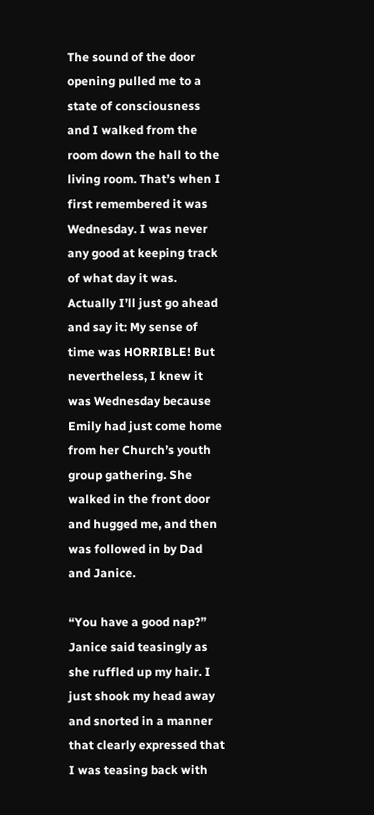The sound of the door opening pulled me to a state of consciousness and I walked from the room down the hall to the living room. That’s when I first remembered it was Wednesday. I was never any good at keeping track of what day it was. Actually I’ll just go ahead and say it: My sense of time was HORRIBLE! But nevertheless, I knew it was Wednesday because Emily had just come home from her Church’s youth group gathering. She walked in the front door and hugged me, and then was followed in by Dad and Janice.

“You have a good nap?” Janice said teasingly as she ruffled up my hair. I just shook my head away and snorted in a manner that clearly expressed that I was teasing back with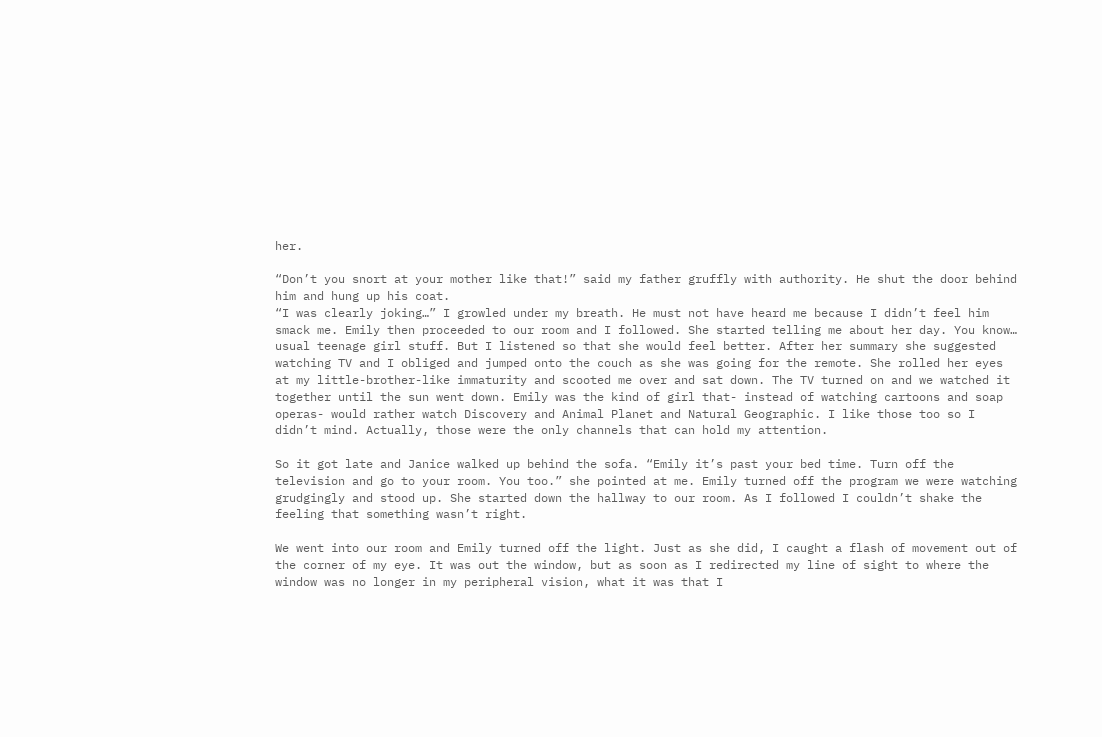her.

“Don’t you snort at your mother like that!” said my father gruffly with authority. He shut the door behind him and hung up his coat.
“I was clearly joking…” I growled under my breath. He must not have heard me because I didn’t feel him smack me. Emily then proceeded to our room and I followed. She started telling me about her day. You know… usual teenage girl stuff. But I listened so that she would feel better. After her summary she suggested watching TV and I obliged and jumped onto the couch as she was going for the remote. She rolled her eyes at my little-brother-like immaturity and scooted me over and sat down. The TV turned on and we watched it together until the sun went down. Emily was the kind of girl that- instead of watching cartoons and soap operas- would rather watch Discovery and Animal Planet and Natural Geographic. I like those too so I didn’t mind. Actually, those were the only channels that can hold my attention.

So it got late and Janice walked up behind the sofa. “Emily it’s past your bed time. Turn off the television and go to your room. You too.” she pointed at me. Emily turned off the program we were watching grudgingly and stood up. She started down the hallway to our room. As I followed I couldn’t shake the feeling that something wasn’t right.

We went into our room and Emily turned off the light. Just as she did, I caught a flash of movement out of the corner of my eye. It was out the window, but as soon as I redirected my line of sight to where the window was no longer in my peripheral vision, what it was that I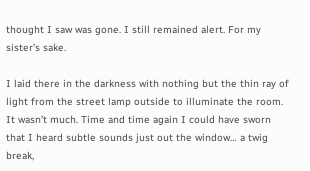thought I saw was gone. I still remained alert. For my sister’s sake.

I laid there in the darkness with nothing but the thin ray of light from the street lamp outside to illuminate the room. It wasn’t much. Time and time again I could have sworn that I heard subtle sounds just out the window… a twig break,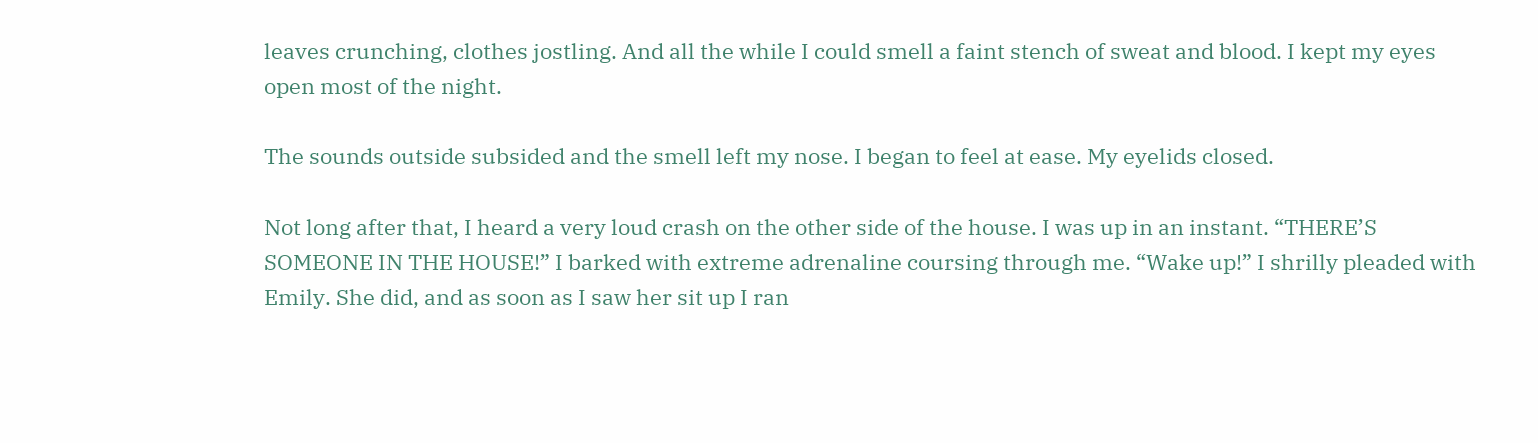leaves crunching, clothes jostling. And all the while I could smell a faint stench of sweat and blood. I kept my eyes open most of the night.

The sounds outside subsided and the smell left my nose. I began to feel at ease. My eyelids closed.

Not long after that, I heard a very loud crash on the other side of the house. I was up in an instant. “THERE’S SOMEONE IN THE HOUSE!” I barked with extreme adrenaline coursing through me. “Wake up!” I shrilly pleaded with Emily. She did, and as soon as I saw her sit up I ran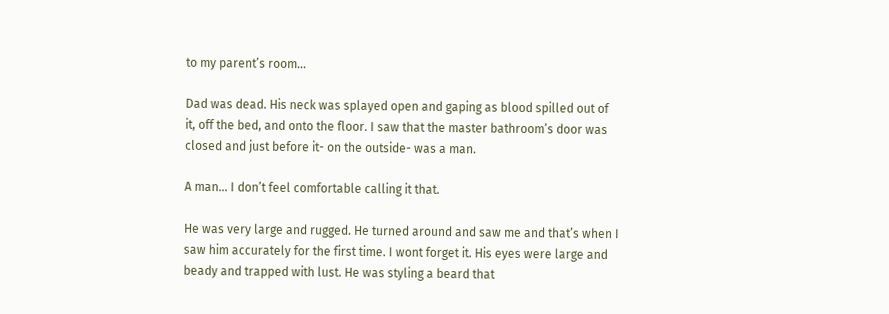to my parent’s room…

Dad was dead. His neck was splayed open and gaping as blood spilled out of it, off the bed, and onto the floor. I saw that the master bathroom’s door was closed and just before it- on the outside- was a man.

A man… I don’t feel comfortable calling it that.

He was very large and rugged. He turned around and saw me and that’s when I saw him accurately for the first time. I wont forget it. His eyes were large and beady and trapped with lust. He was styling a beard that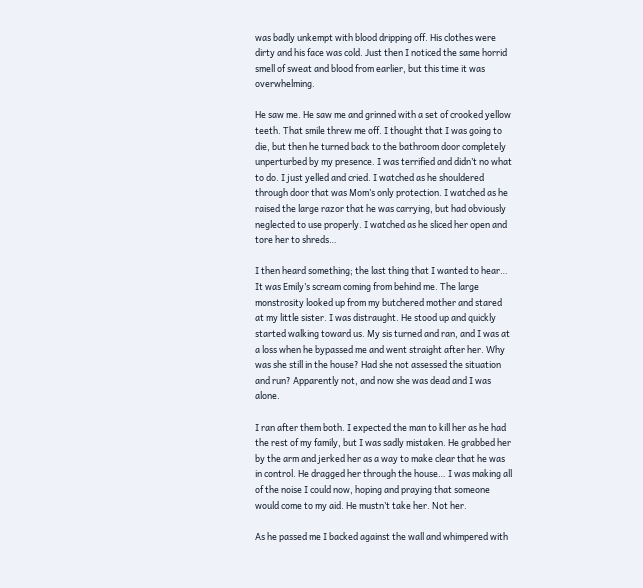was badly unkempt with blood dripping off. His clothes were dirty and his face was cold. Just then I noticed the same horrid smell of sweat and blood from earlier, but this time it was overwhelming.

He saw me. He saw me and grinned with a set of crooked yellow teeth. That smile threw me off. I thought that I was going to die, but then he turned back to the bathroom door completely unperturbed by my presence. I was terrified and didn’t no what to do. I just yelled and cried. I watched as he shouldered through door that was Mom’s only protection. I watched as he raised the large razor that he was carrying, but had obviously neglected to use properly. I watched as he sliced her open and tore her to shreds…

I then heard something; the last thing that I wanted to hear… It was Emily’s scream coming from behind me. The large monstrosity looked up from my butchered mother and stared at my little sister. I was distraught. He stood up and quickly started walking toward us. My sis turned and ran, and I was at a loss when he bypassed me and went straight after her. Why was she still in the house? Had she not assessed the situation and run? Apparently not, and now she was dead and I was alone.

I ran after them both. I expected the man to kill her as he had the rest of my family, but I was sadly mistaken. He grabbed her by the arm and jerked her as a way to make clear that he was in control. He dragged her through the house… I was making all of the noise I could now, hoping and praying that someone would come to my aid. He mustn’t take her. Not her.

As he passed me I backed against the wall and whimpered with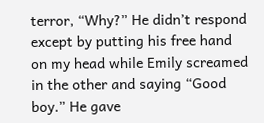terror, “Why?” He didn’t respond except by putting his free hand on my head while Emily screamed in the other and saying “Good boy.” He gave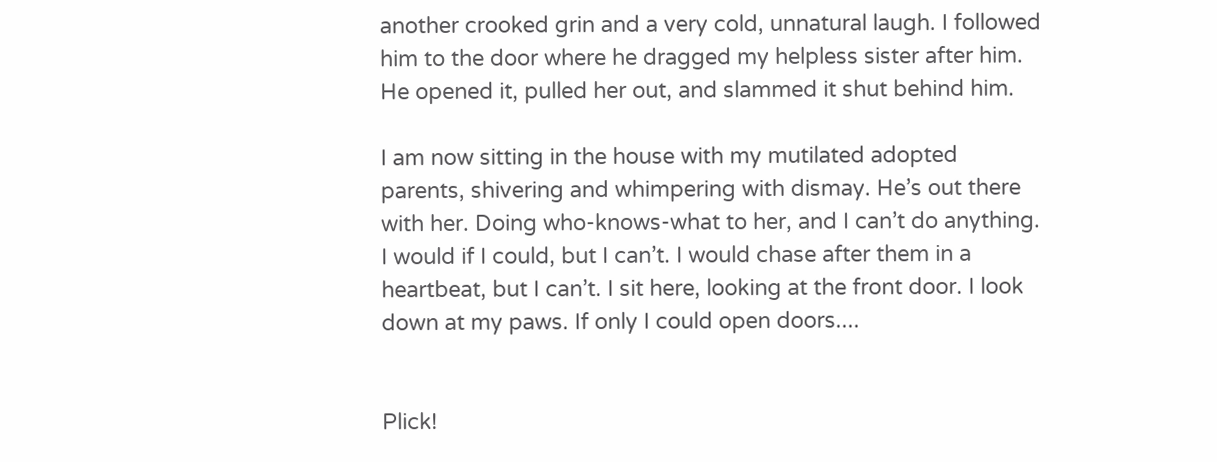another crooked grin and a very cold, unnatural laugh. I followed him to the door where he dragged my helpless sister after him. He opened it, pulled her out, and slammed it shut behind him.

I am now sitting in the house with my mutilated adopted parents, shivering and whimpering with dismay. He’s out there with her. Doing who-knows-what to her, and I can’t do anything. I would if I could, but I can’t. I would chase after them in a heartbeat, but I can’t. I sit here, looking at the front door. I look down at my paws. If only I could open doors....


Plick!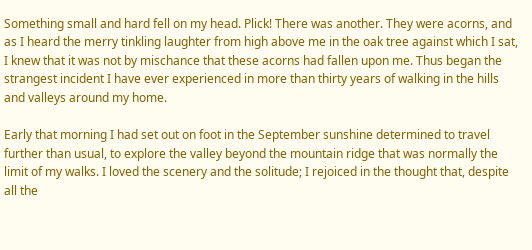Something small and hard fell on my head. Plick! There was another. They were acorns, and as I heard the merry tinkling laughter from high above me in the oak tree against which I sat, I knew that it was not by mischance that these acorns had fallen upon me. Thus began the strangest incident I have ever experienced in more than thirty years of walking in the hills and valleys around my home.

Early that morning I had set out on foot in the September sunshine determined to travel further than usual, to explore the valley beyond the mountain ridge that was normally the limit of my walks. I loved the scenery and the solitude; I rejoiced in the thought that, despite all the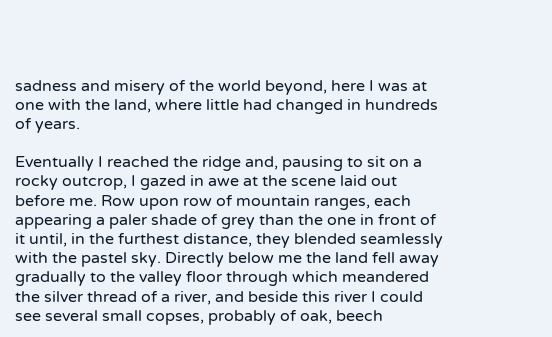sadness and misery of the world beyond, here I was at one with the land, where little had changed in hundreds of years.

Eventually I reached the ridge and, pausing to sit on a rocky outcrop, I gazed in awe at the scene laid out before me. Row upon row of mountain ranges, each appearing a paler shade of grey than the one in front of it until, in the furthest distance, they blended seamlessly with the pastel sky. Directly below me the land fell away gradually to the valley floor through which meandered the silver thread of a river, and beside this river I could see several small copses, probably of oak, beech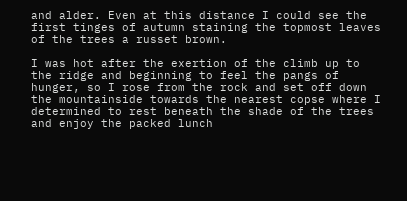and alder. Even at this distance I could see the first tinges of autumn staining the topmost leaves of the trees a russet brown.

I was hot after the exertion of the climb up to the ridge and beginning to feel the pangs of hunger, so I rose from the rock and set off down the mountainside towards the nearest copse where I determined to rest beneath the shade of the trees and enjoy the packed lunch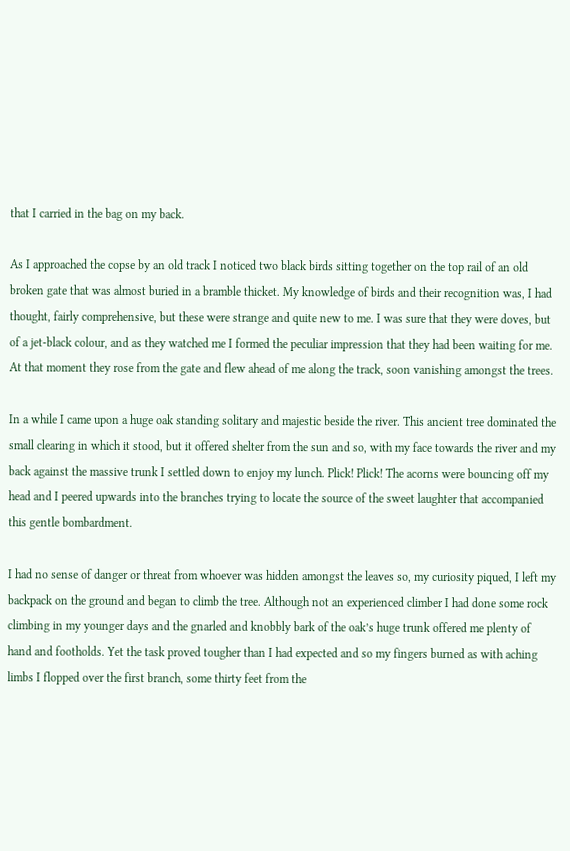that I carried in the bag on my back.

As I approached the copse by an old track I noticed two black birds sitting together on the top rail of an old broken gate that was almost buried in a bramble thicket. My knowledge of birds and their recognition was, I had thought, fairly comprehensive, but these were strange and quite new to me. I was sure that they were doves, but of a jet-black colour, and as they watched me I formed the peculiar impression that they had been waiting for me. At that moment they rose from the gate and flew ahead of me along the track, soon vanishing amongst the trees.

In a while I came upon a huge oak standing solitary and majestic beside the river. This ancient tree dominated the small clearing in which it stood, but it offered shelter from the sun and so, with my face towards the river and my back against the massive trunk I settled down to enjoy my lunch. Plick! Plick! The acorns were bouncing off my head and I peered upwards into the branches trying to locate the source of the sweet laughter that accompanied this gentle bombardment.

I had no sense of danger or threat from whoever was hidden amongst the leaves so, my curiosity piqued, I left my backpack on the ground and began to climb the tree. Although not an experienced climber I had done some rock climbing in my younger days and the gnarled and knobbly bark of the oak’s huge trunk offered me plenty of hand and footholds. Yet the task proved tougher than I had expected and so my fingers burned as with aching limbs I flopped over the first branch, some thirty feet from the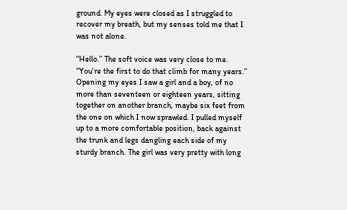ground. My eyes were closed as I struggled to recover my breath, but my senses told me that I was not alone.

“Hello.” The soft voice was very close to me. “You’re the first to do that climb for many years.” Opening my eyes I saw a girl and a boy, of no more than seventeen or eighteen years, sitting together on another branch, maybe six feet from the one on which I now sprawled. I pulled myself up to a more comfortable position, back against the trunk and legs dangling each side of my sturdy branch. The girl was very pretty with long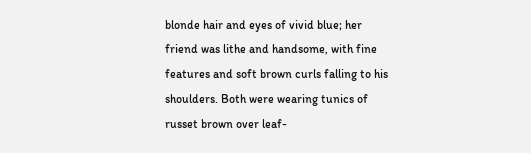blonde hair and eyes of vivid blue; her friend was lithe and handsome, with fine features and soft brown curls falling to his shoulders. Both were wearing tunics of russet brown over leaf-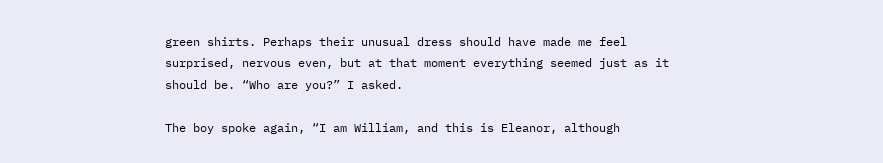green shirts. Perhaps their unusual dress should have made me feel surprised, nervous even, but at that moment everything seemed just as it should be. “Who are you?” I asked.

The boy spoke again, “I am William, and this is Eleanor, although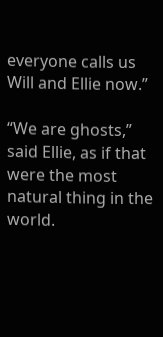everyone calls us Will and Ellie now.”

“We are ghosts,” said Ellie, as if that were the most natural thing in the world.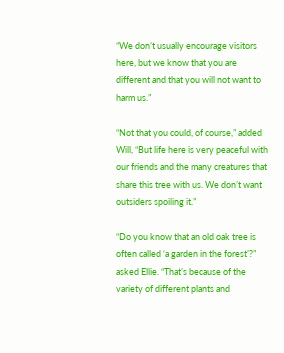“We don’t usually encourage visitors here, but we know that you are different and that you will not want to harm us.”

“Not that you could, of course,” added Will, “But life here is very peaceful with our friends and the many creatures that share this tree with us. We don’t want outsiders spoiling it.”

“Do you know that an old oak tree is often called ‘a garden in the forest’?” asked Ellie. “That’s because of the variety of different plants and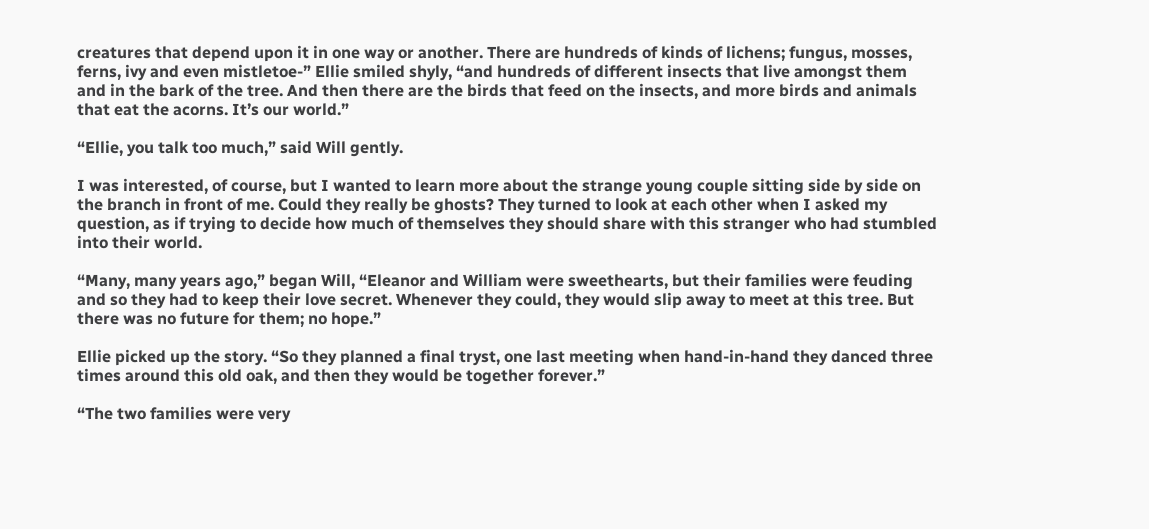creatures that depend upon it in one way or another. There are hundreds of kinds of lichens; fungus, mosses, ferns, ivy and even mistletoe-” Ellie smiled shyly, “and hundreds of different insects that live amongst them and in the bark of the tree. And then there are the birds that feed on the insects, and more birds and animals that eat the acorns. It’s our world.”

“Ellie, you talk too much,” said Will gently.

I was interested, of course, but I wanted to learn more about the strange young couple sitting side by side on the branch in front of me. Could they really be ghosts? They turned to look at each other when I asked my question, as if trying to decide how much of themselves they should share with this stranger who had stumbled into their world.

“Many, many years ago,” began Will, “Eleanor and William were sweethearts, but their families were feuding and so they had to keep their love secret. Whenever they could, they would slip away to meet at this tree. But there was no future for them; no hope.”

Ellie picked up the story. “So they planned a final tryst, one last meeting when hand-in-hand they danced three times around this old oak, and then they would be together forever.”

“The two families were very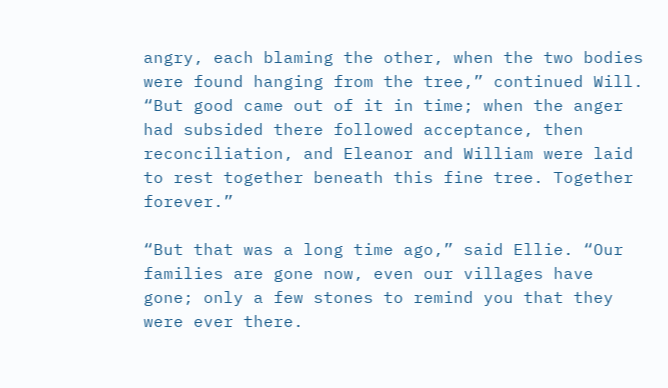angry, each blaming the other, when the two bodies were found hanging from the tree,” continued Will. “But good came out of it in time; when the anger had subsided there followed acceptance, then reconciliation, and Eleanor and William were laid to rest together beneath this fine tree. Together forever.”

“But that was a long time ago,” said Ellie. “Our families are gone now, even our villages have gone; only a few stones to remind you that they were ever there.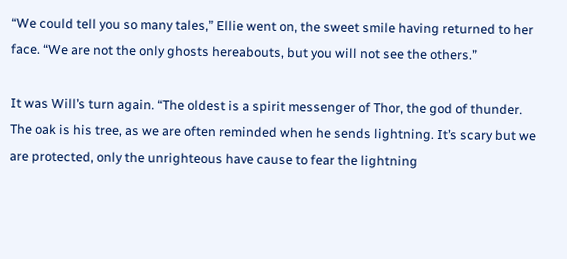“We could tell you so many tales,” Ellie went on, the sweet smile having returned to her face. “We are not the only ghosts hereabouts, but you will not see the others.”

It was Will’s turn again. “The oldest is a spirit messenger of Thor, the god of thunder. The oak is his tree, as we are often reminded when he sends lightning. It’s scary but we are protected, only the unrighteous have cause to fear the lightning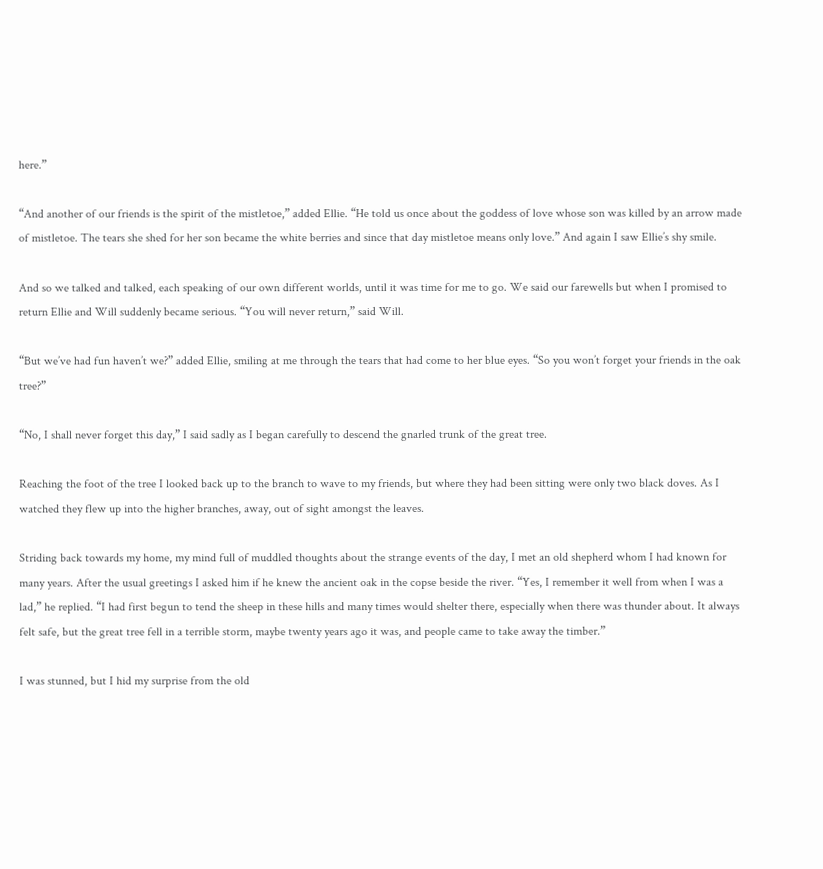here.”

“And another of our friends is the spirit of the mistletoe,” added Ellie. “He told us once about the goddess of love whose son was killed by an arrow made of mistletoe. The tears she shed for her son became the white berries and since that day mistletoe means only love.” And again I saw Ellie’s shy smile.

And so we talked and talked, each speaking of our own different worlds, until it was time for me to go. We said our farewells but when I promised to return Ellie and Will suddenly became serious. “You will never return,” said Will.

“But we’ve had fun haven’t we?” added Ellie, smiling at me through the tears that had come to her blue eyes. “So you won’t forget your friends in the oak tree?”

“No, I shall never forget this day,” I said sadly as I began carefully to descend the gnarled trunk of the great tree.

Reaching the foot of the tree I looked back up to the branch to wave to my friends, but where they had been sitting were only two black doves. As I watched they flew up into the higher branches, away, out of sight amongst the leaves.

Striding back towards my home, my mind full of muddled thoughts about the strange events of the day, I met an old shepherd whom I had known for many years. After the usual greetings I asked him if he knew the ancient oak in the copse beside the river. “Yes, I remember it well from when I was a lad,” he replied. “I had first begun to tend the sheep in these hills and many times would shelter there, especially when there was thunder about. It always felt safe, but the great tree fell in a terrible storm, maybe twenty years ago it was, and people came to take away the timber.”

I was stunned, but I hid my surprise from the old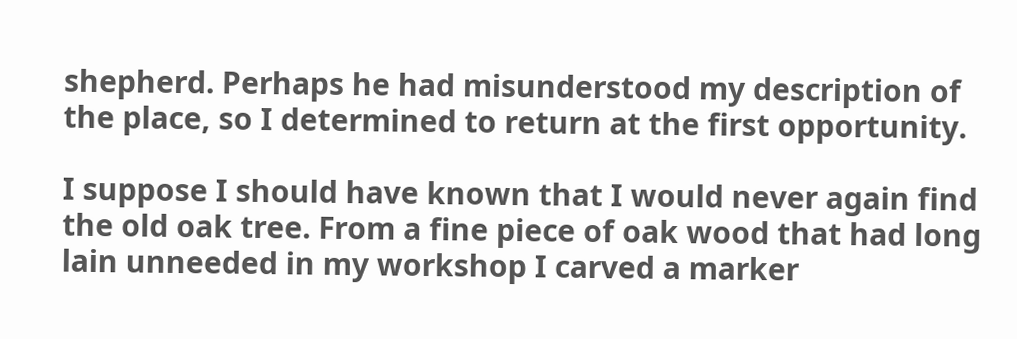shepherd. Perhaps he had misunderstood my description of the place, so I determined to return at the first opportunity.

I suppose I should have known that I would never again find the old oak tree. From a fine piece of oak wood that had long lain unneeded in my workshop I carved a marker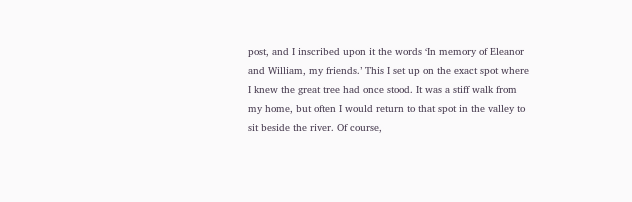post, and I inscribed upon it the words ‘In memory of Eleanor and William, my friends.’ This I set up on the exact spot where I knew the great tree had once stood. It was a stiff walk from my home, but often I would return to that spot in the valley to sit beside the river. Of course,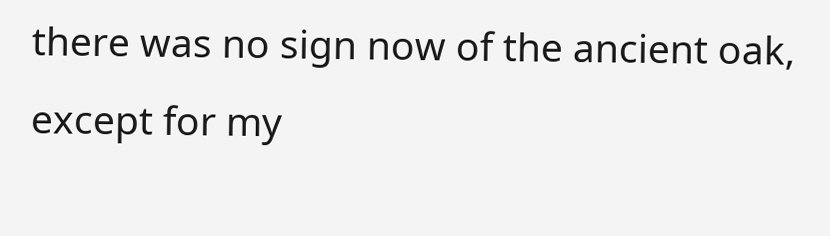there was no sign now of the ancient oak, except for my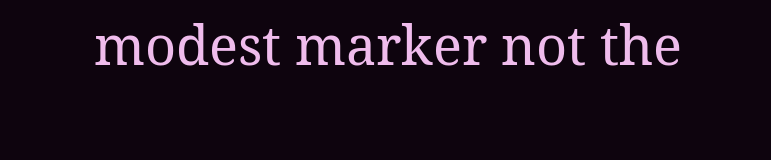modest marker not the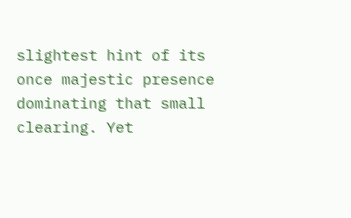slightest hint of its once majestic presence dominating that small clearing. Yet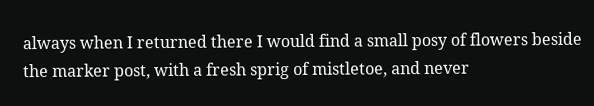always when I returned there I would find a small posy of flowers beside the marker post, with a fresh sprig of mistletoe, and never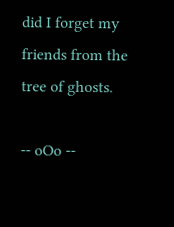did I forget my friends from the tree of ghosts.

-- oOo --